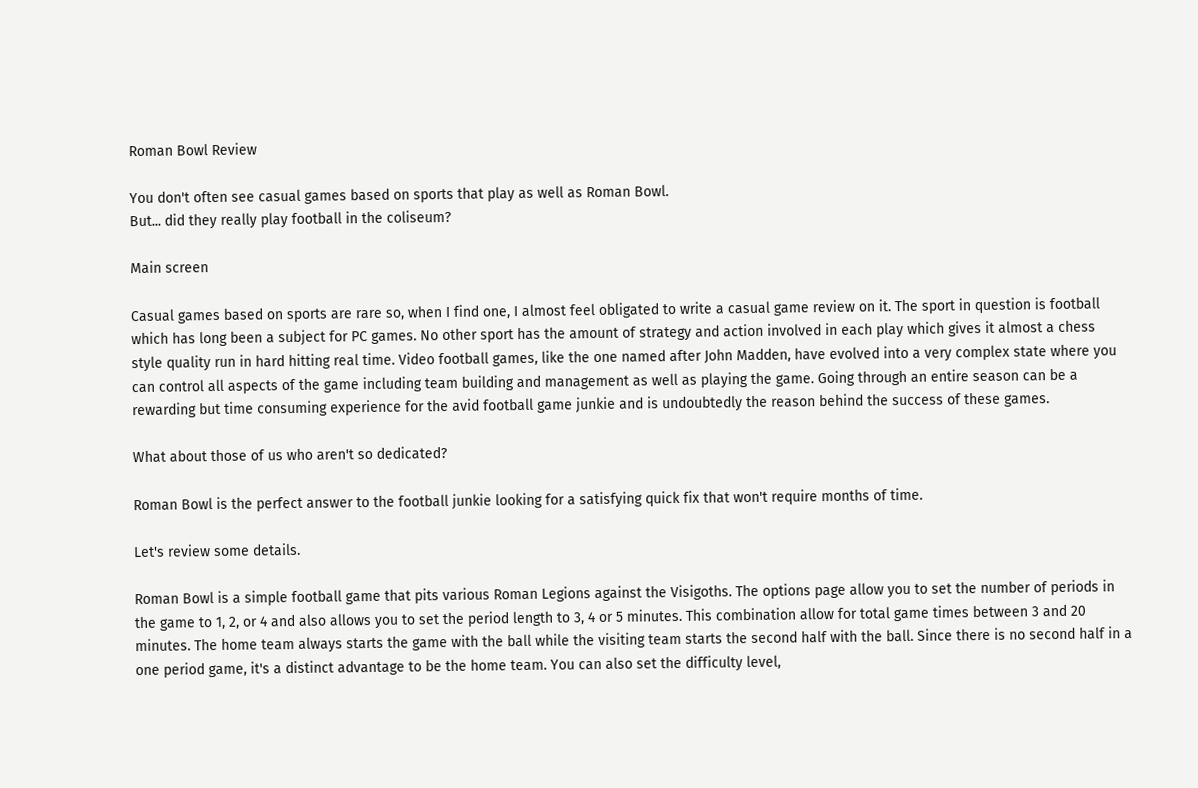Roman Bowl Review

You don't often see casual games based on sports that play as well as Roman Bowl.
But... did they really play football in the coliseum?

Main screen

Casual games based on sports are rare so, when I find one, I almost feel obligated to write a casual game review on it. The sport in question is football which has long been a subject for PC games. No other sport has the amount of strategy and action involved in each play which gives it almost a chess style quality run in hard hitting real time. Video football games, like the one named after John Madden, have evolved into a very complex state where you can control all aspects of the game including team building and management as well as playing the game. Going through an entire season can be a rewarding but time consuming experience for the avid football game junkie and is undoubtedly the reason behind the success of these games.

What about those of us who aren't so dedicated?

Roman Bowl is the perfect answer to the football junkie looking for a satisfying quick fix that won't require months of time.

Let's review some details.

Roman Bowl is a simple football game that pits various Roman Legions against the Visigoths. The options page allow you to set the number of periods in the game to 1, 2, or 4 and also allows you to set the period length to 3, 4 or 5 minutes. This combination allow for total game times between 3 and 20 minutes. The home team always starts the game with the ball while the visiting team starts the second half with the ball. Since there is no second half in a one period game, it's a distinct advantage to be the home team. You can also set the difficulty level,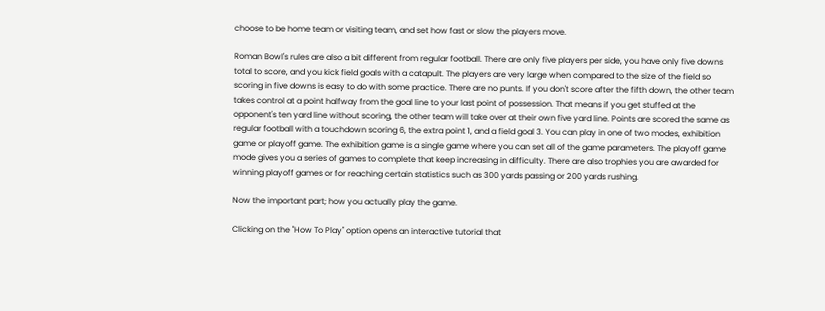choose to be home team or visiting team, and set how fast or slow the players move.

Roman Bowl's rules are also a bit different from regular football. There are only five players per side, you have only five downs total to score, and you kick field goals with a catapult. The players are very large when compared to the size of the field so scoring in five downs is easy to do with some practice. There are no punts. If you don't score after the fifth down, the other team takes control at a point halfway from the goal line to your last point of possession. That means if you get stuffed at the opponent's ten yard line without scoring, the other team will take over at their own five yard line. Points are scored the same as regular football with a touchdown scoring 6, the extra point 1, and a field goal 3. You can play in one of two modes, exhibition game or playoff game. The exhibition game is a single game where you can set all of the game parameters. The playoff game mode gives you a series of games to complete that keep increasing in difficulty. There are also trophies you are awarded for winning playoff games or for reaching certain statistics such as 300 yards passing or 200 yards rushing.

Now the important part; how you actually play the game.

Clicking on the "How To Play" option opens an interactive tutorial that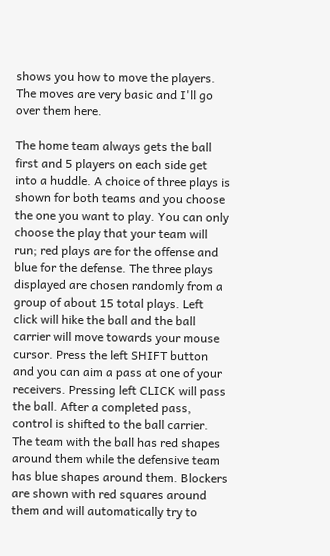shows you how to move the players. The moves are very basic and I'll go over them here.

The home team always gets the ball first and 5 players on each side get into a huddle. A choice of three plays is shown for both teams and you choose the one you want to play. You can only choose the play that your team will run; red plays are for the offense and blue for the defense. The three plays displayed are chosen randomly from a group of about 15 total plays. Left click will hike the ball and the ball carrier will move towards your mouse cursor. Press the left SHIFT button and you can aim a pass at one of your receivers. Pressing left CLICK will pass the ball. After a completed pass, control is shifted to the ball carrier. The team with the ball has red shapes around them while the defensive team has blue shapes around them. Blockers are shown with red squares around them and will automatically try to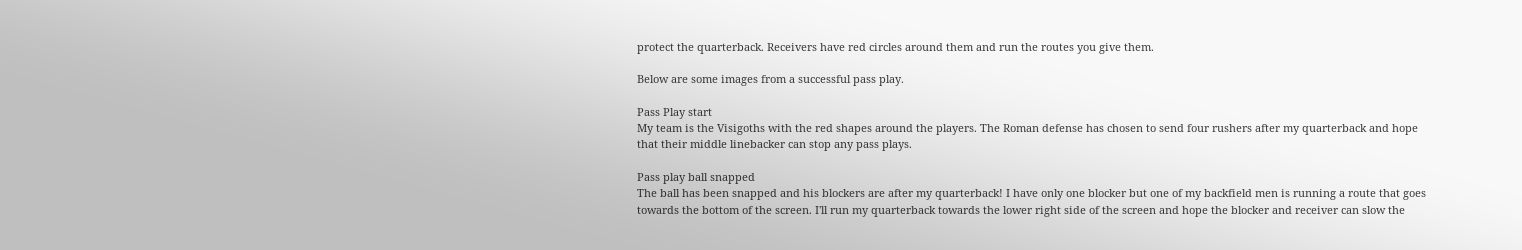protect the quarterback. Receivers have red circles around them and run the routes you give them.

Below are some images from a successful pass play.

Pass Play start
My team is the Visigoths with the red shapes around the players. The Roman defense has chosen to send four rushers after my quarterback and hope that their middle linebacker can stop any pass plays.

Pass play ball snapped
The ball has been snapped and his blockers are after my quarterback! I have only one blocker but one of my backfield men is running a route that goes towards the bottom of the screen. I'll run my quarterback towards the lower right side of the screen and hope the blocker and receiver can slow the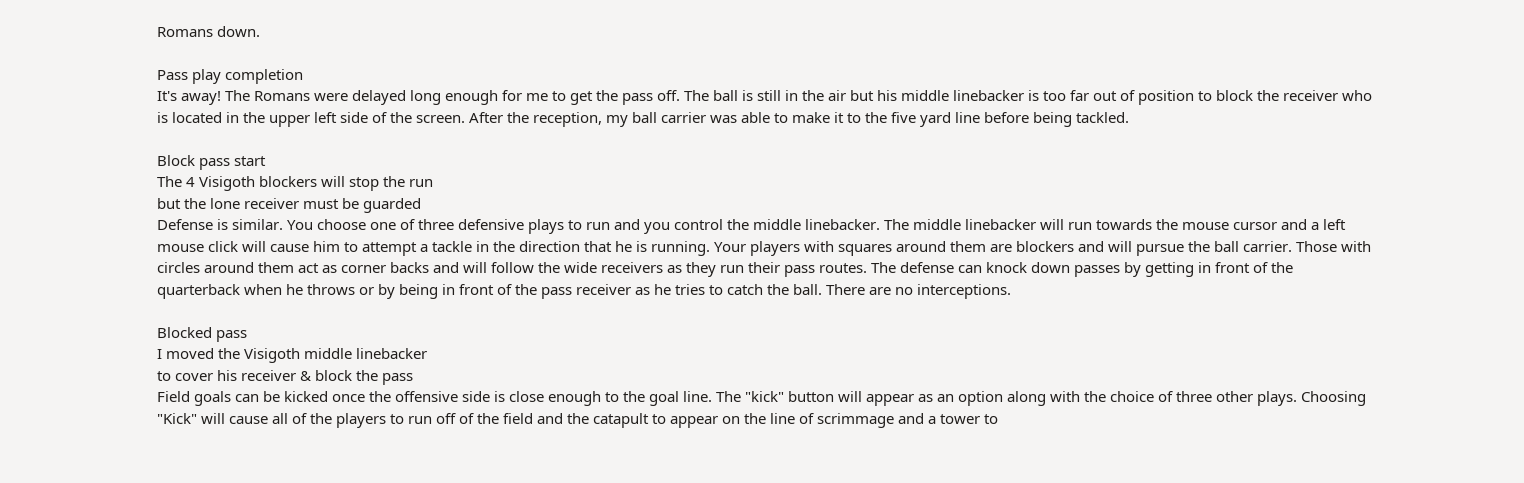Romans down.

Pass play completion
It's away! The Romans were delayed long enough for me to get the pass off. The ball is still in the air but his middle linebacker is too far out of position to block the receiver who is located in the upper left side of the screen. After the reception, my ball carrier was able to make it to the five yard line before being tackled.

Block pass start
The 4 Visigoth blockers will stop the run
but the lone receiver must be guarded
Defense is similar. You choose one of three defensive plays to run and you control the middle linebacker. The middle linebacker will run towards the mouse cursor and a left mouse click will cause him to attempt a tackle in the direction that he is running. Your players with squares around them are blockers and will pursue the ball carrier. Those with circles around them act as corner backs and will follow the wide receivers as they run their pass routes. The defense can knock down passes by getting in front of the quarterback when he throws or by being in front of the pass receiver as he tries to catch the ball. There are no interceptions.

Blocked pass
I moved the Visigoth middle linebacker
to cover his receiver & block the pass
Field goals can be kicked once the offensive side is close enough to the goal line. The "kick" button will appear as an option along with the choice of three other plays. Choosing "Kick" will cause all of the players to run off of the field and the catapult to appear on the line of scrimmage and a tower to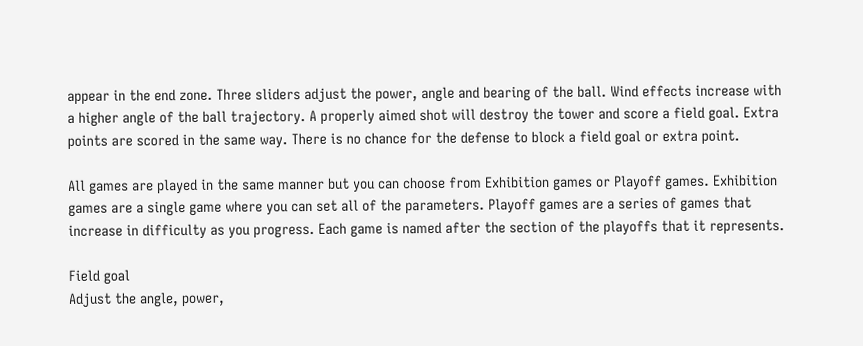appear in the end zone. Three sliders adjust the power, angle and bearing of the ball. Wind effects increase with a higher angle of the ball trajectory. A properly aimed shot will destroy the tower and score a field goal. Extra points are scored in the same way. There is no chance for the defense to block a field goal or extra point.

All games are played in the same manner but you can choose from Exhibition games or Playoff games. Exhibition games are a single game where you can set all of the parameters. Playoff games are a series of games that increase in difficulty as you progress. Each game is named after the section of the playoffs that it represents.

Field goal
Adjust the angle, power,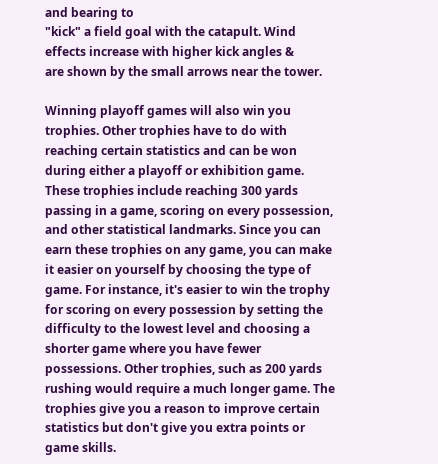and bearing to
"kick" a field goal with the catapult. Wind
effects increase with higher kick angles &
are shown by the small arrows near the tower.

Winning playoff games will also win you trophies. Other trophies have to do with reaching certain statistics and can be won during either a playoff or exhibition game. These trophies include reaching 300 yards passing in a game, scoring on every possession, and other statistical landmarks. Since you can earn these trophies on any game, you can make it easier on yourself by choosing the type of game. For instance, it's easier to win the trophy for scoring on every possession by setting the difficulty to the lowest level and choosing a shorter game where you have fewer possessions. Other trophies, such as 200 yards rushing would require a much longer game. The trophies give you a reason to improve certain statistics but don't give you extra points or game skills.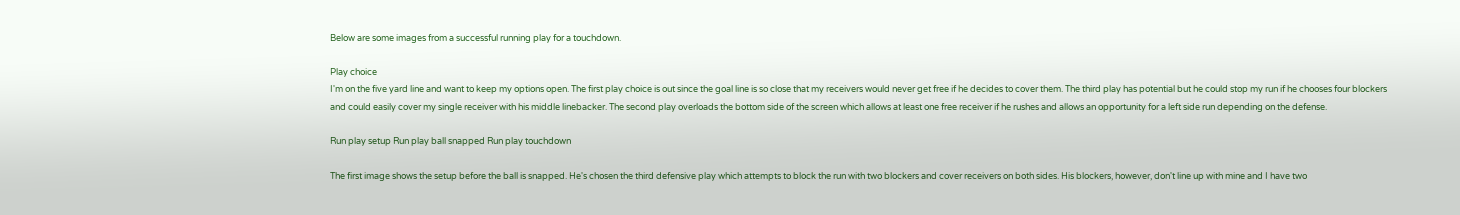Below are some images from a successful running play for a touchdown.

Play choice
I'm on the five yard line and want to keep my options open. The first play choice is out since the goal line is so close that my receivers would never get free if he decides to cover them. The third play has potential but he could stop my run if he chooses four blockers and could easily cover my single receiver with his middle linebacker. The second play overloads the bottom side of the screen which allows at least one free receiver if he rushes and allows an opportunity for a left side run depending on the defense.

Run play setup Run play ball snapped Run play touchdown

The first image shows the setup before the ball is snapped. He's chosen the third defensive play which attempts to block the run with two blockers and cover receivers on both sides. His blockers, however, don't line up with mine and I have two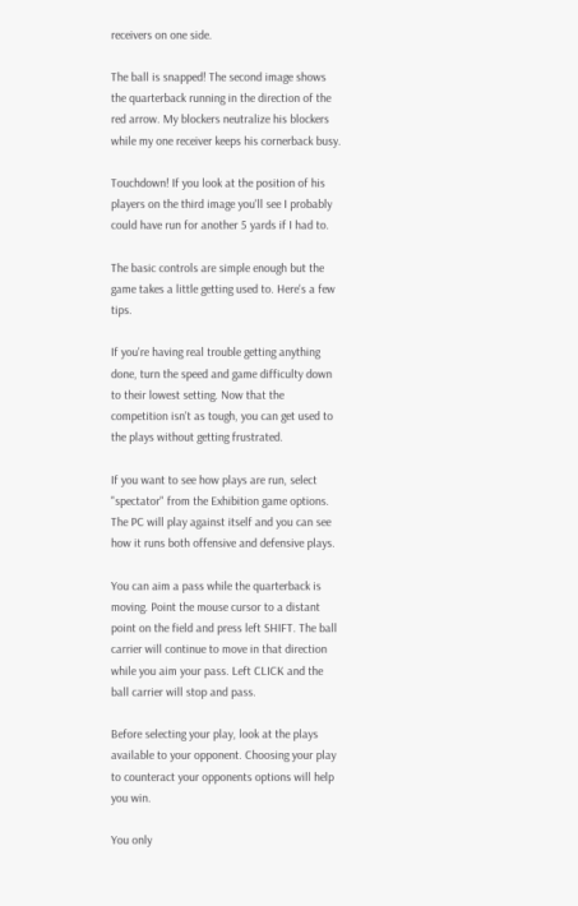receivers on one side.

The ball is snapped! The second image shows the quarterback running in the direction of the red arrow. My blockers neutralize his blockers while my one receiver keeps his cornerback busy.

Touchdown! If you look at the position of his players on the third image you'll see I probably could have run for another 5 yards if I had to.

The basic controls are simple enough but the game takes a little getting used to. Here's a few tips.

If you're having real trouble getting anything done, turn the speed and game difficulty down to their lowest setting. Now that the competition isn't as tough, you can get used to the plays without getting frustrated.

If you want to see how plays are run, select "spectator" from the Exhibition game options. The PC will play against itself and you can see how it runs both offensive and defensive plays.

You can aim a pass while the quarterback is moving. Point the mouse cursor to a distant point on the field and press left SHIFT. The ball carrier will continue to move in that direction while you aim your pass. Left CLICK and the ball carrier will stop and pass.

Before selecting your play, look at the plays available to your opponent. Choosing your play to counteract your opponents options will help you win.

You only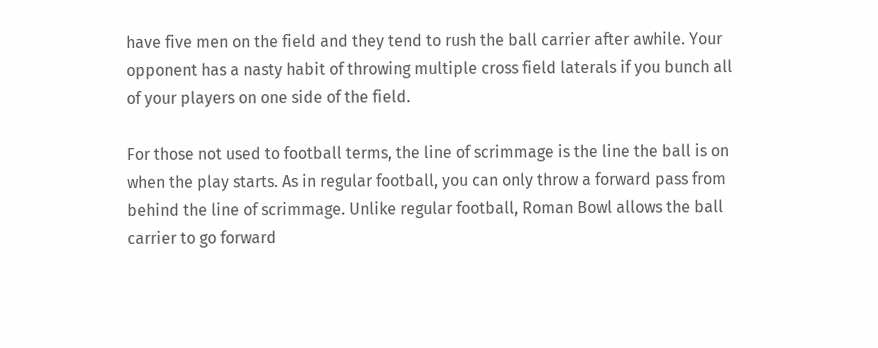have five men on the field and they tend to rush the ball carrier after awhile. Your opponent has a nasty habit of throwing multiple cross field laterals if you bunch all of your players on one side of the field.

For those not used to football terms, the line of scrimmage is the line the ball is on when the play starts. As in regular football, you can only throw a forward pass from behind the line of scrimmage. Unlike regular football, Roman Bowl allows the ball carrier to go forward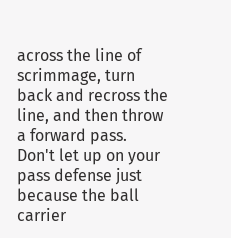across the line of scrimmage, turn back and recross the line, and then throw a forward pass. Don't let up on your pass defense just because the ball carrier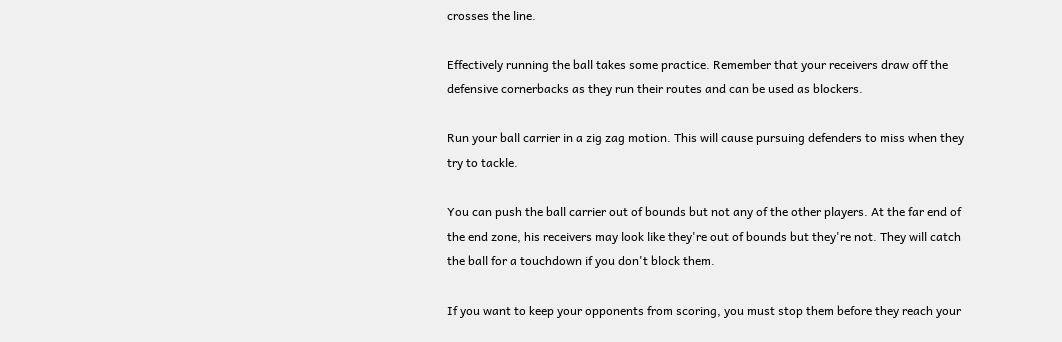crosses the line.

Effectively running the ball takes some practice. Remember that your receivers draw off the defensive cornerbacks as they run their routes and can be used as blockers.

Run your ball carrier in a zig zag motion. This will cause pursuing defenders to miss when they try to tackle.

You can push the ball carrier out of bounds but not any of the other players. At the far end of the end zone, his receivers may look like they're out of bounds but they're not. They will catch the ball for a touchdown if you don't block them.

If you want to keep your opponents from scoring, you must stop them before they reach your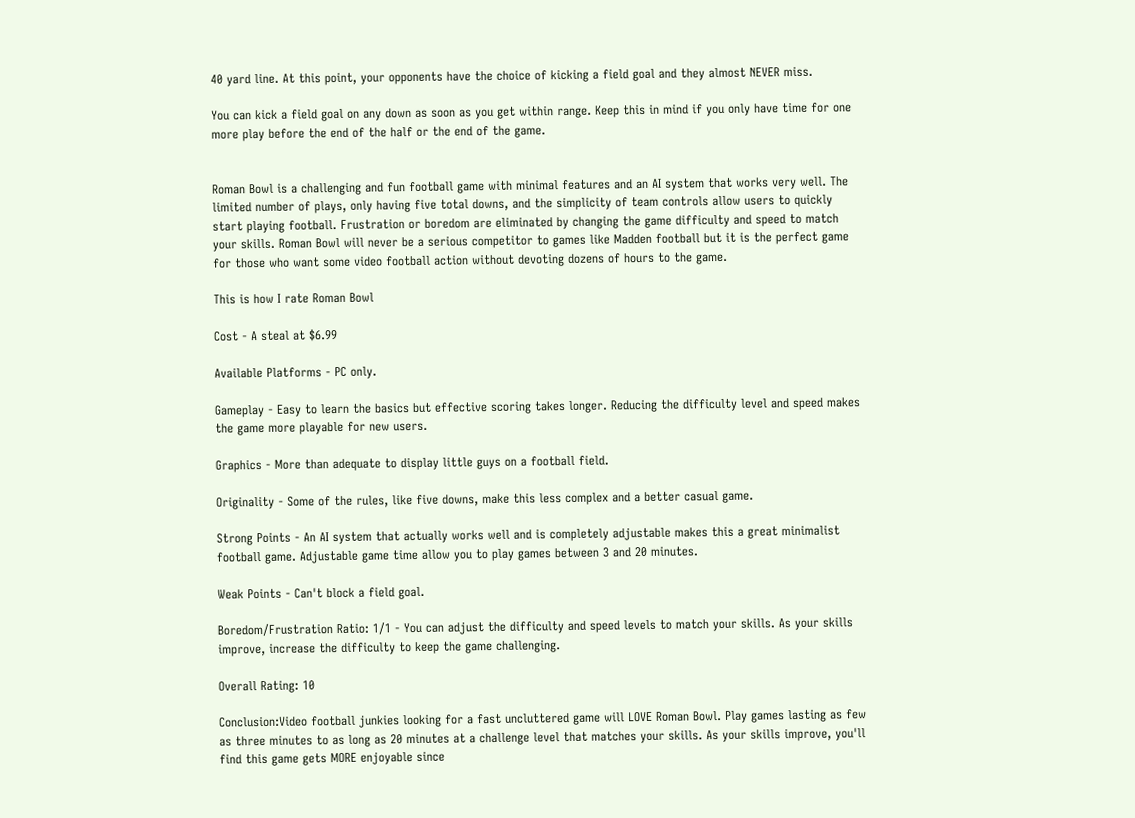40 yard line. At this point, your opponents have the choice of kicking a field goal and they almost NEVER miss.

You can kick a field goal on any down as soon as you get within range. Keep this in mind if you only have time for one more play before the end of the half or the end of the game.


Roman Bowl is a challenging and fun football game with minimal features and an AI system that works very well. The limited number of plays, only having five total downs, and the simplicity of team controls allow users to quickly start playing football. Frustration or boredom are eliminated by changing the game difficulty and speed to match your skills. Roman Bowl will never be a serious competitor to games like Madden football but it is the perfect game for those who want some video football action without devoting dozens of hours to the game.

This is how I rate Roman Bowl

Cost - A steal at $6.99

Available Platforms - PC only.

Gameplay - Easy to learn the basics but effective scoring takes longer. Reducing the difficulty level and speed makes the game more playable for new users.

Graphics - More than adequate to display little guys on a football field.

Originality - Some of the rules, like five downs, make this less complex and a better casual game.

Strong Points - An AI system that actually works well and is completely adjustable makes this a great minimalist football game. Adjustable game time allow you to play games between 3 and 20 minutes.

Weak Points - Can't block a field goal.

Boredom/Frustration Ratio: 1/1 - You can adjust the difficulty and speed levels to match your skills. As your skills improve, increase the difficulty to keep the game challenging.

Overall Rating: 10

Conclusion:Video football junkies looking for a fast uncluttered game will LOVE Roman Bowl. Play games lasting as few as three minutes to as long as 20 minutes at a challenge level that matches your skills. As your skills improve, you'll find this game gets MORE enjoyable since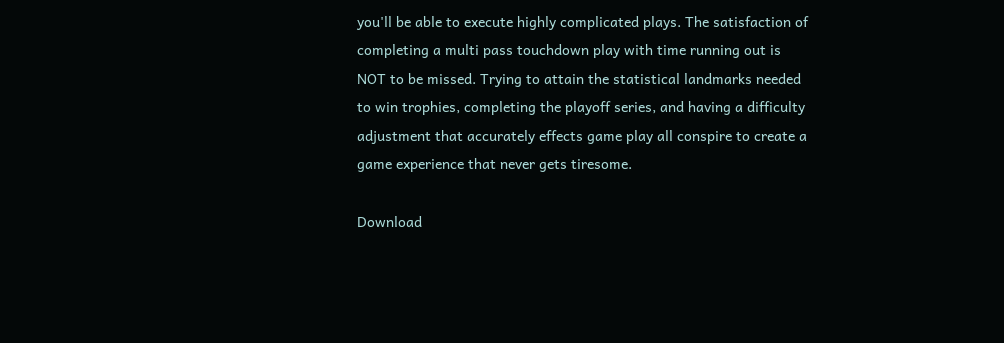you'll be able to execute highly complicated plays. The satisfaction of completing a multi pass touchdown play with time running out is NOT to be missed. Trying to attain the statistical landmarks needed to win trophies, completing the playoff series, and having a difficulty adjustment that accurately effects game play all conspire to create a game experience that never gets tiresome.

Download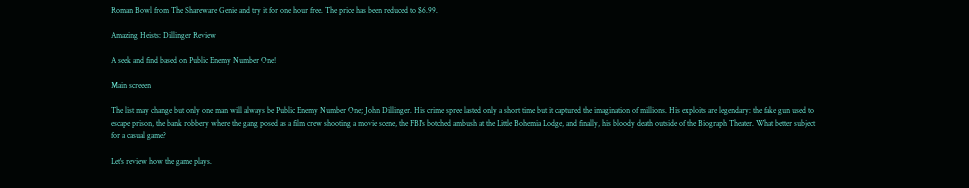Roman Bowl from The Shareware Genie and try it for one hour free. The price has been reduced to $6.99.

Amazing Heists: Dillinger Review

A seek and find based on Public Enemy Number One!

Main screeen

The list may change but only one man will always be Public Enemy Number One; John Dillinger. His crime spree lasted only a short time but it captured the imagination of millions. His exploits are legendary: the fake gun used to escape prison, the bank robbery where the gang posed as a film crew shooting a movie scene, the FBI's botched ambush at the Little Bohemia Lodge, and finally, his bloody death outside of the Biograph Theater. What better subject for a casual game?

Let's review how the game plays.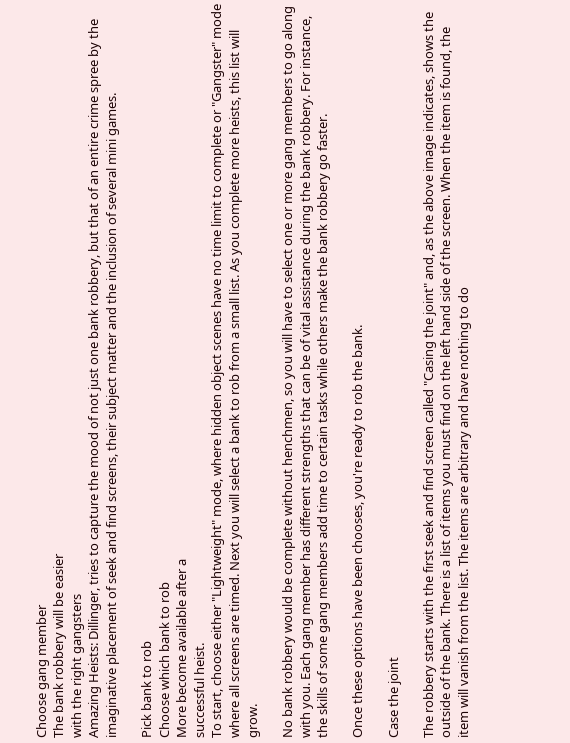Choose gang member
The bank robbery will be easier
with the right gangsters
Amazing Heists: Dillinger, tries to capture the mood of not just one bank robbery, but that of an entire crime spree by the imaginative placement of seek and find screens, their subject matter and the inclusion of several mini games.

Pick bank to rob
Choose which bank to rob
More become available after a
successful heist.
To start, choose either "Lightweight" mode, where hidden object scenes have no time limit to complete or "Gangster" mode where all screens are timed. Next you will select a bank to rob from a small list. As you complete more heists, this list will grow.

No bank robbery would be complete without henchmen, so you will have to select one or more gang members to go along with you. Each gang member has different strengths that can be of vital assistance during the bank robbery. For instance, the skills of some gang members add time to certain tasks while others make the bank robbery go faster.

Once these options have been chooses, you're ready to rob the bank.

Case the joint

The robbery starts with the first seek and find screen called "Casing the joint" and, as the above image indicates, shows the outside of the bank. There is a list of items you must find on the left hand side of the screen. When the item is found, the item will vanish from the list. The items are arbitrary and have nothing to do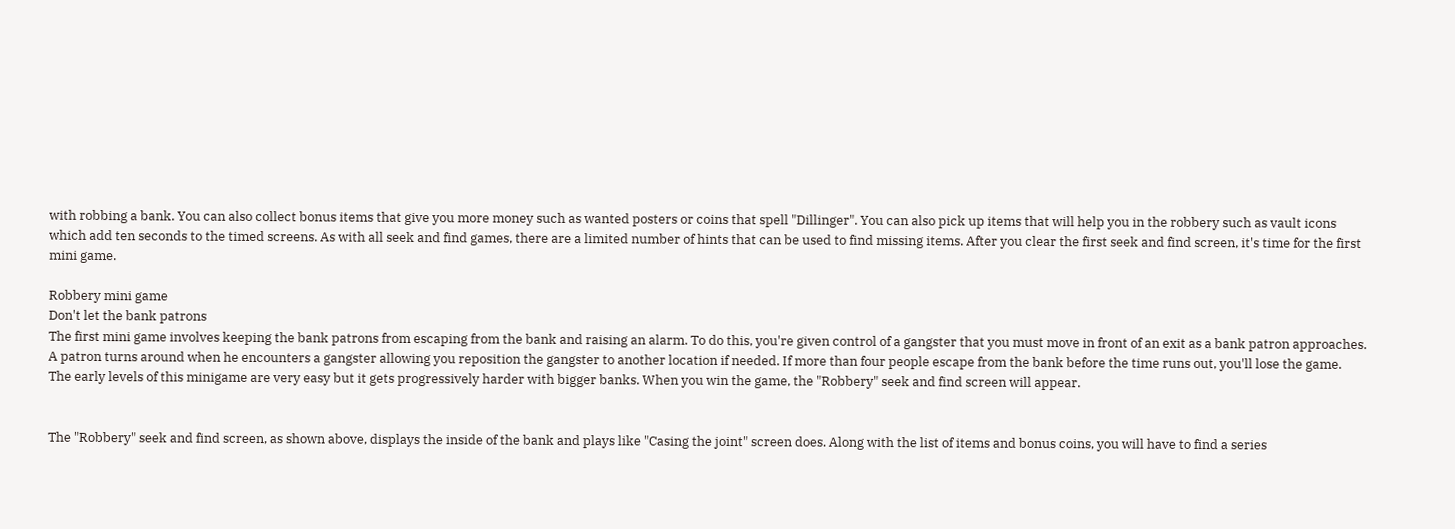with robbing a bank. You can also collect bonus items that give you more money such as wanted posters or coins that spell "Dillinger". You can also pick up items that will help you in the robbery such as vault icons which add ten seconds to the timed screens. As with all seek and find games, there are a limited number of hints that can be used to find missing items. After you clear the first seek and find screen, it's time for the first mini game.

Robbery mini game
Don't let the bank patrons
The first mini game involves keeping the bank patrons from escaping from the bank and raising an alarm. To do this, you're given control of a gangster that you must move in front of an exit as a bank patron approaches.
A patron turns around when he encounters a gangster allowing you reposition the gangster to another location if needed. If more than four people escape from the bank before the time runs out, you'll lose the game.
The early levels of this minigame are very easy but it gets progressively harder with bigger banks. When you win the game, the "Robbery" seek and find screen will appear.


The "Robbery" seek and find screen, as shown above, displays the inside of the bank and plays like "Casing the joint" screen does. Along with the list of items and bonus coins, you will have to find a series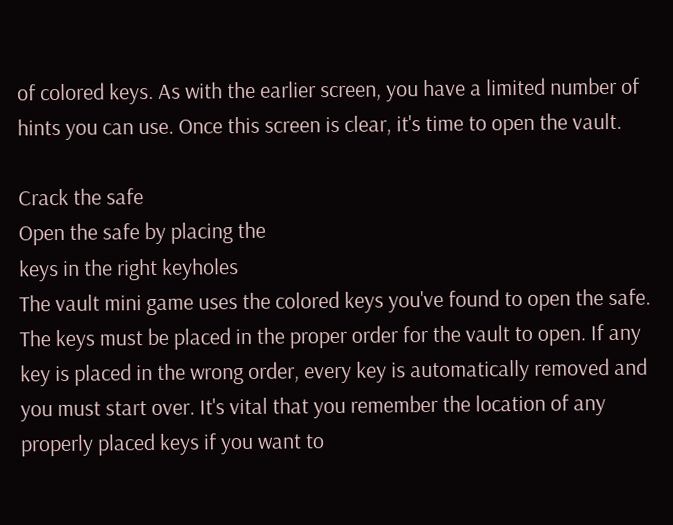of colored keys. As with the earlier screen, you have a limited number of hints you can use. Once this screen is clear, it's time to open the vault.

Crack the safe
Open the safe by placing the
keys in the right keyholes
The vault mini game uses the colored keys you've found to open the safe. The keys must be placed in the proper order for the vault to open. If any key is placed in the wrong order, every key is automatically removed and you must start over. It's vital that you remember the location of any properly placed keys if you want to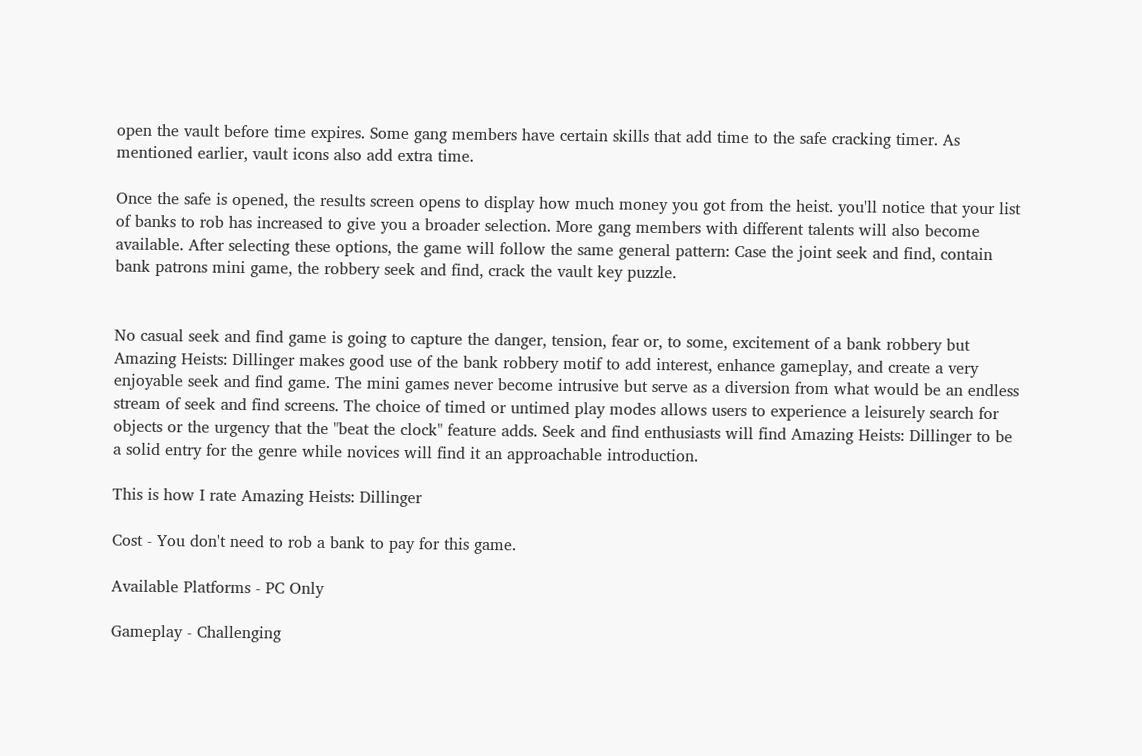open the vault before time expires. Some gang members have certain skills that add time to the safe cracking timer. As mentioned earlier, vault icons also add extra time.

Once the safe is opened, the results screen opens to display how much money you got from the heist. you'll notice that your list of banks to rob has increased to give you a broader selection. More gang members with different talents will also become available. After selecting these options, the game will follow the same general pattern: Case the joint seek and find, contain bank patrons mini game, the robbery seek and find, crack the vault key puzzle.


No casual seek and find game is going to capture the danger, tension, fear or, to some, excitement of a bank robbery but Amazing Heists: Dillinger makes good use of the bank robbery motif to add interest, enhance gameplay, and create a very enjoyable seek and find game. The mini games never become intrusive but serve as a diversion from what would be an endless stream of seek and find screens. The choice of timed or untimed play modes allows users to experience a leisurely search for objects or the urgency that the "beat the clock" feature adds. Seek and find enthusiasts will find Amazing Heists: Dillinger to be a solid entry for the genre while novices will find it an approachable introduction.

This is how I rate Amazing Heists: Dillinger

Cost - You don't need to rob a bank to pay for this game.

Available Platforms - PC Only

Gameplay - Challenging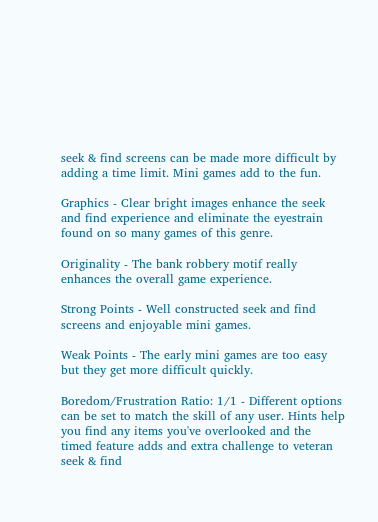seek & find screens can be made more difficult by adding a time limit. Mini games add to the fun.

Graphics - Clear bright images enhance the seek and find experience and eliminate the eyestrain found on so many games of this genre.

Originality - The bank robbery motif really enhances the overall game experience.

Strong Points - Well constructed seek and find screens and enjoyable mini games.

Weak Points - The early mini games are too easy but they get more difficult quickly.

Boredom/Frustration Ratio: 1/1 - Different options can be set to match the skill of any user. Hints help you find any items you've overlooked and the timed feature adds and extra challenge to veteran seek & find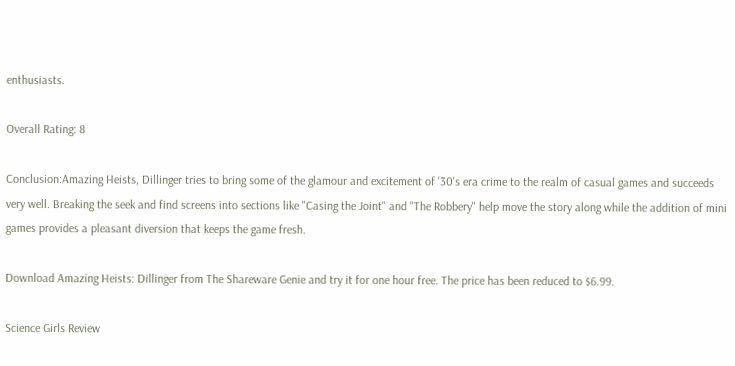enthusiasts.

Overall Rating: 8

Conclusion:Amazing Heists, Dillinger tries to bring some of the glamour and excitement of '30's era crime to the realm of casual games and succeeds very well. Breaking the seek and find screens into sections like "Casing the Joint" and "The Robbery" help move the story along while the addition of mini games provides a pleasant diversion that keeps the game fresh.

Download Amazing Heists: Dillinger from The Shareware Genie and try it for one hour free. The price has been reduced to $6.99.

Science Girls Review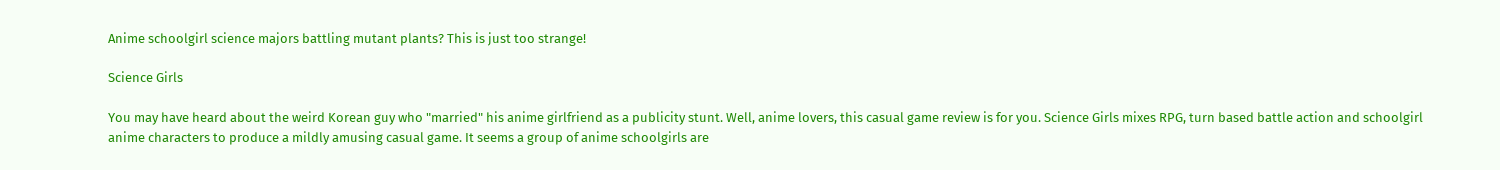Anime schoolgirl science majors battling mutant plants? This is just too strange!

Science Girls

You may have heard about the weird Korean guy who "married" his anime girlfriend as a publicity stunt. Well, anime lovers, this casual game review is for you. Science Girls mixes RPG, turn based battle action and schoolgirl anime characters to produce a mildly amusing casual game. It seems a group of anime schoolgirls are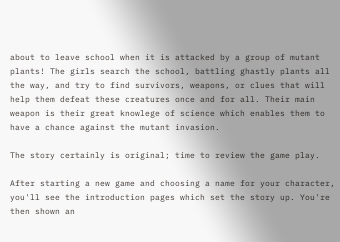about to leave school when it is attacked by a group of mutant plants! The girls search the school, battling ghastly plants all the way, and try to find survivors, weapons, or clues that will help them defeat these creatures once and for all. Their main weapon is their great knowlege of science which enables them to have a chance against the mutant invasion.

The story certainly is original; time to review the game play.

After starting a new game and choosing a name for your character, you'll see the introduction pages which set the story up. You're then shown an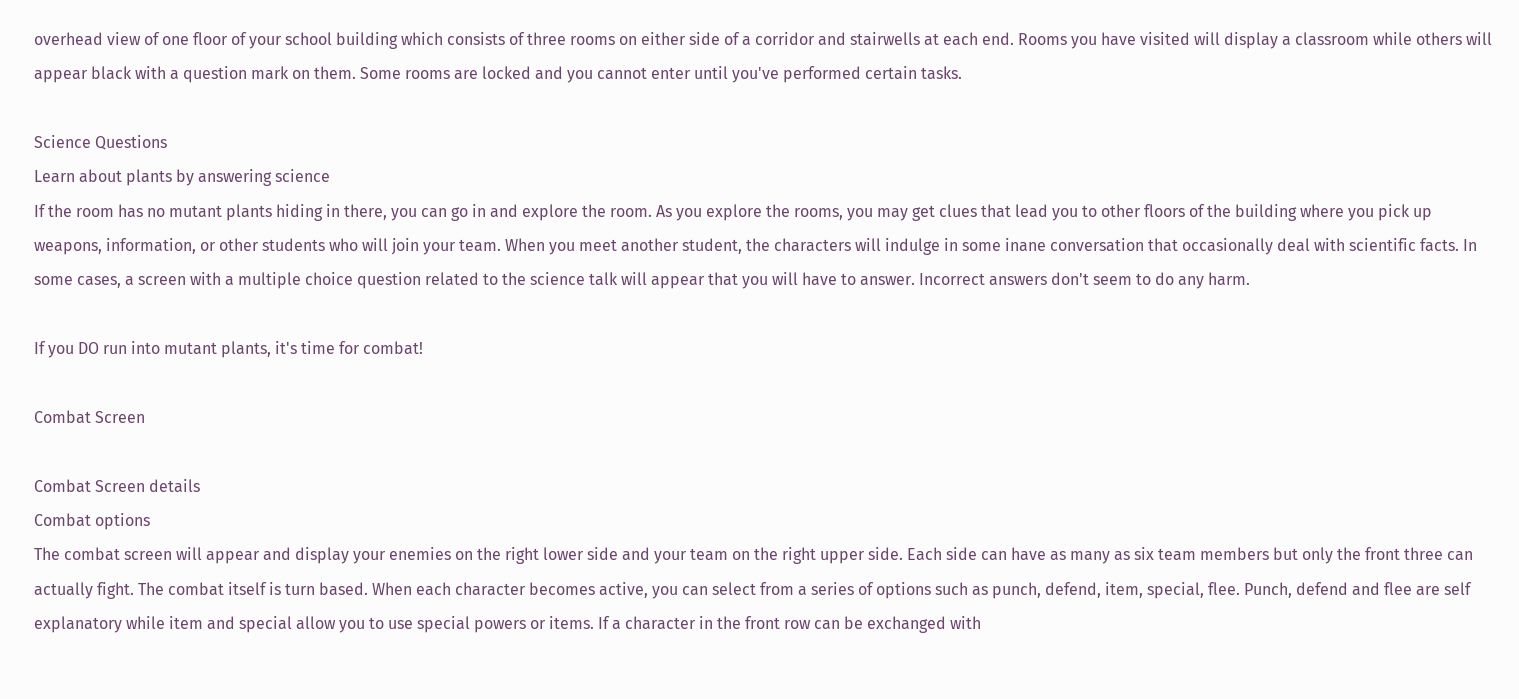overhead view of one floor of your school building which consists of three rooms on either side of a corridor and stairwells at each end. Rooms you have visited will display a classroom while others will appear black with a question mark on them. Some rooms are locked and you cannot enter until you've performed certain tasks.

Science Questions
Learn about plants by answering science
If the room has no mutant plants hiding in there, you can go in and explore the room. As you explore the rooms, you may get clues that lead you to other floors of the building where you pick up weapons, information, or other students who will join your team. When you meet another student, the characters will indulge in some inane conversation that occasionally deal with scientific facts. In some cases, a screen with a multiple choice question related to the science talk will appear that you will have to answer. Incorrect answers don't seem to do any harm.

If you DO run into mutant plants, it's time for combat!

Combat Screen

Combat Screen details
Combat options
The combat screen will appear and display your enemies on the right lower side and your team on the right upper side. Each side can have as many as six team members but only the front three can actually fight. The combat itself is turn based. When each character becomes active, you can select from a series of options such as punch, defend, item, special, flee. Punch, defend and flee are self explanatory while item and special allow you to use special powers or items. If a character in the front row can be exchanged with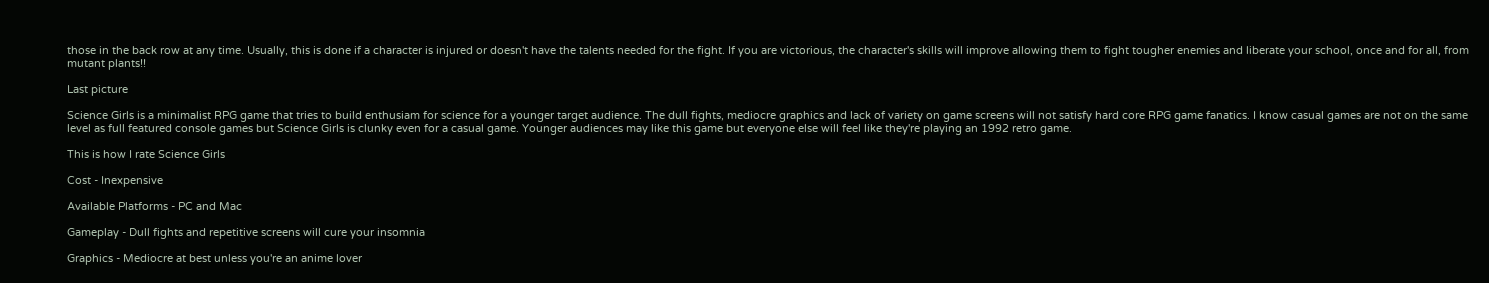those in the back row at any time. Usually, this is done if a character is injured or doesn't have the talents needed for the fight. If you are victorious, the character's skills will improve allowing them to fight tougher enemies and liberate your school, once and for all, from mutant plants!!

Last picture

Science Girls is a minimalist RPG game that tries to build enthusiam for science for a younger target audience. The dull fights, mediocre graphics and lack of variety on game screens will not satisfy hard core RPG game fanatics. I know casual games are not on the same level as full featured console games but Science Girls is clunky even for a casual game. Younger audiences may like this game but everyone else will feel like they're playing an 1992 retro game.

This is how I rate Science Girls

Cost - Inexpensive

Available Platforms - PC and Mac

Gameplay - Dull fights and repetitive screens will cure your insomnia

Graphics - Mediocre at best unless you're an anime lover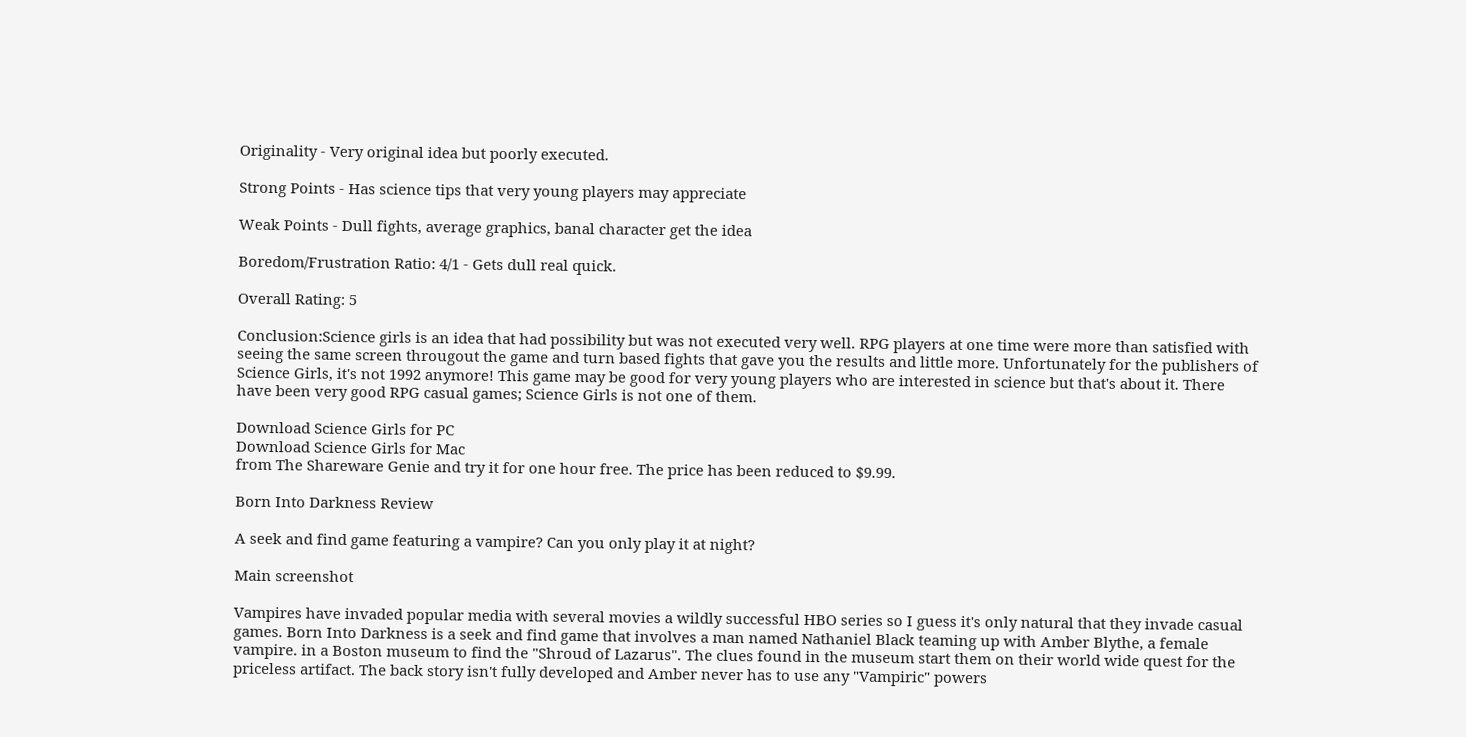Originality - Very original idea but poorly executed.

Strong Points - Has science tips that very young players may appreciate

Weak Points - Dull fights, average graphics, banal character get the idea

Boredom/Frustration Ratio: 4/1 - Gets dull real quick.

Overall Rating: 5

Conclusion:Science girls is an idea that had possibility but was not executed very well. RPG players at one time were more than satisfied with seeing the same screen througout the game and turn based fights that gave you the results and little more. Unfortunately for the publishers of Science Girls, it's not 1992 anymore! This game may be good for very young players who are interested in science but that's about it. There have been very good RPG casual games; Science Girls is not one of them.

Download Science Girls for PC
Download Science Girls for Mac
from The Shareware Genie and try it for one hour free. The price has been reduced to $9.99.

Born Into Darkness Review

A seek and find game featuring a vampire? Can you only play it at night?

Main screenshot

Vampires have invaded popular media with several movies a wildly successful HBO series so I guess it's only natural that they invade casual games. Born Into Darkness is a seek and find game that involves a man named Nathaniel Black teaming up with Amber Blythe, a female vampire. in a Boston museum to find the "Shroud of Lazarus". The clues found in the museum start them on their world wide quest for the priceless artifact. The back story isn't fully developed and Amber never has to use any "Vampiric" powers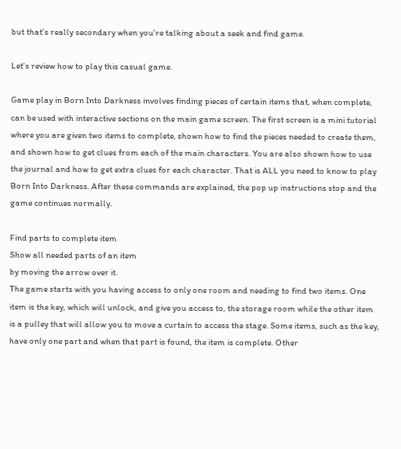but that's really secondary when you're talking about a seek and find game.

Let's review how to play this casual game.

Game play in Born Into Darkness involves finding pieces of certain items that, when complete, can be used with interactive sections on the main game screen. The first screen is a mini tutorial where you are given two items to complete, shown how to find the pieces needed to create them, and shown how to get clues from each of the main characters. You are also shown how to use the journal and how to get extra clues for each character. That is ALL you need to know to play Born Into Darkness. After these commands are explained, the pop up instructions stop and the game continues normally.

Find parts to complete item
Show all needed parts of an item
by moving the arrow over it.
The game starts with you having access to only one room and needing to find two items. One item is the key, which will unlock, and give you access to, the storage room while the other item is a pulley that will allow you to move a curtain to access the stage. Some items, such as the key, have only one part and when that part is found, the item is complete. Other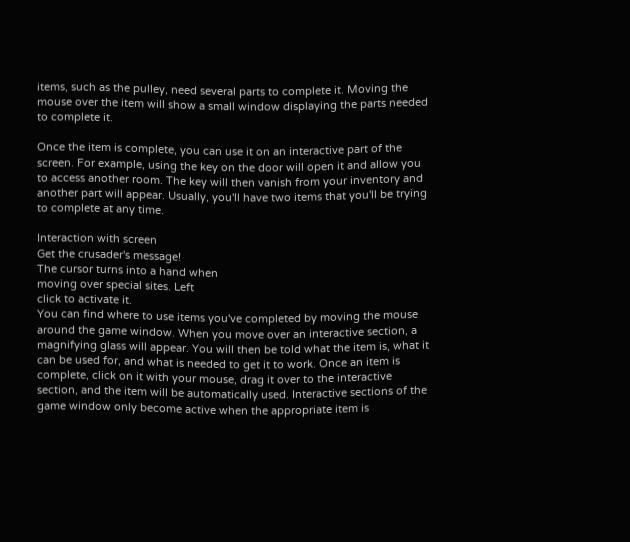items, such as the pulley, need several parts to complete it. Moving the mouse over the item will show a small window displaying the parts needed to complete it.

Once the item is complete, you can use it on an interactive part of the screen. For example, using the key on the door will open it and allow you to access another room. The key will then vanish from your inventory and another part will appear. Usually, you'll have two items that you'll be trying to complete at any time.

Interaction with screen
Get the crusader's message!
The cursor turns into a hand when
moving over special sites. Left
click to activate it.
You can find where to use items you've completed by moving the mouse around the game window. When you move over an interactive section, a magnifying glass will appear. You will then be told what the item is, what it can be used for, and what is needed to get it to work. Once an item is complete, click on it with your mouse, drag it over to the interactive section, and the item will be automatically used. Interactive sections of the game window only become active when the appropriate item is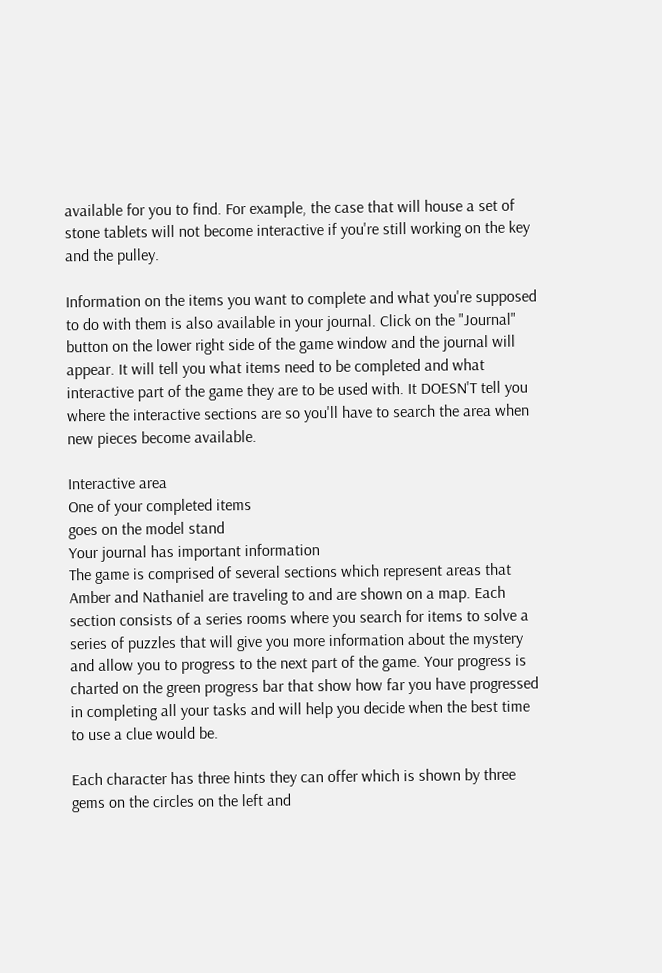available for you to find. For example, the case that will house a set of stone tablets will not become interactive if you're still working on the key and the pulley.

Information on the items you want to complete and what you're supposed to do with them is also available in your journal. Click on the "Journal" button on the lower right side of the game window and the journal will appear. It will tell you what items need to be completed and what interactive part of the game they are to be used with. It DOESN'T tell you where the interactive sections are so you'll have to search the area when new pieces become available.

Interactive area
One of your completed items
goes on the model stand
Your journal has important information
The game is comprised of several sections which represent areas that Amber and Nathaniel are traveling to and are shown on a map. Each section consists of a series rooms where you search for items to solve a series of puzzles that will give you more information about the mystery and allow you to progress to the next part of the game. Your progress is charted on the green progress bar that show how far you have progressed in completing all your tasks and will help you decide when the best time to use a clue would be.

Each character has three hints they can offer which is shown by three gems on the circles on the left and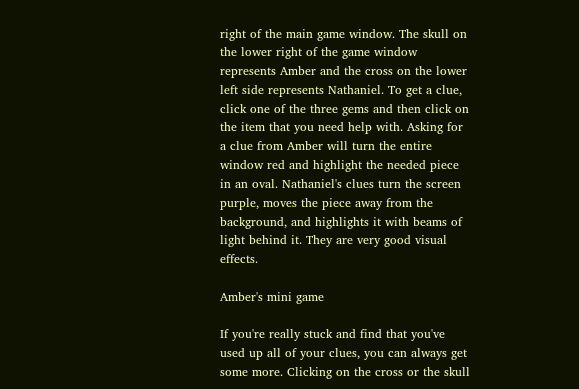right of the main game window. The skull on the lower right of the game window represents Amber and the cross on the lower left side represents Nathaniel. To get a clue, click one of the three gems and then click on the item that you need help with. Asking for a clue from Amber will turn the entire window red and highlight the needed piece in an oval. Nathaniel's clues turn the screen purple, moves the piece away from the background, and highlights it with beams of light behind it. They are very good visual effects.

Amber's mini game

If you're really stuck and find that you've used up all of your clues, you can always get some more. Clicking on the cross or the skull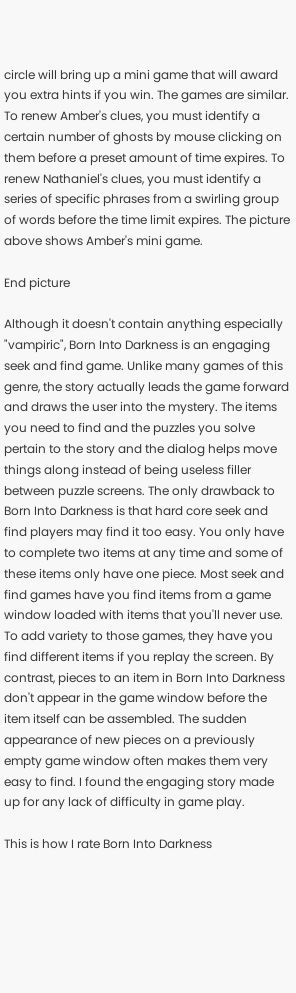circle will bring up a mini game that will award you extra hints if you win. The games are similar. To renew Amber's clues, you must identify a certain number of ghosts by mouse clicking on them before a preset amount of time expires. To renew Nathaniel's clues, you must identify a series of specific phrases from a swirling group of words before the time limit expires. The picture above shows Amber's mini game.

End picture

Although it doesn't contain anything especially "vampiric", Born Into Darkness is an engaging seek and find game. Unlike many games of this genre, the story actually leads the game forward and draws the user into the mystery. The items you need to find and the puzzles you solve pertain to the story and the dialog helps move things along instead of being useless filler between puzzle screens. The only drawback to Born Into Darkness is that hard core seek and find players may find it too easy. You only have to complete two items at any time and some of these items only have one piece. Most seek and find games have you find items from a game window loaded with items that you'll never use. To add variety to those games, they have you find different items if you replay the screen. By contrast, pieces to an item in Born Into Darkness don't appear in the game window before the item itself can be assembled. The sudden appearance of new pieces on a previously empty game window often makes them very easy to find. I found the engaging story made up for any lack of difficulty in game play.

This is how I rate Born Into Darkness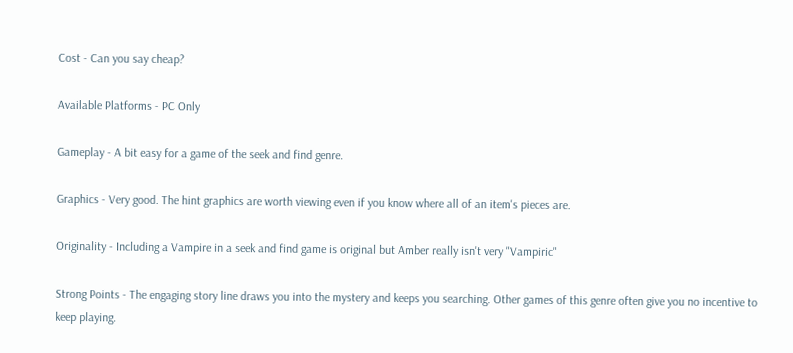Cost - Can you say cheap?

Available Platforms - PC Only

Gameplay - A bit easy for a game of the seek and find genre.

Graphics - Very good. The hint graphics are worth viewing even if you know where all of an item's pieces are.

Originality - Including a Vampire in a seek and find game is original but Amber really isn't very "Vampiric"

Strong Points - The engaging story line draws you into the mystery and keeps you searching. Other games of this genre often give you no incentive to keep playing.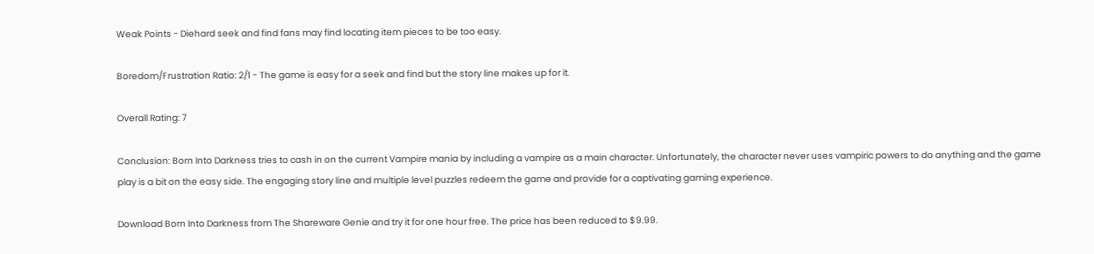Weak Points - Diehard seek and find fans may find locating item pieces to be too easy.

Boredom/Frustration Ratio: 2/1 - The game is easy for a seek and find but the story line makes up for it.

Overall Rating: 7

Conclusion: Born Into Darkness tries to cash in on the current Vampire mania by including a vampire as a main character. Unfortunately, the character never uses vampiric powers to do anything and the game play is a bit on the easy side. The engaging story line and multiple level puzzles redeem the game and provide for a captivating gaming experience.

Download Born Into Darkness from The Shareware Genie and try it for one hour free. The price has been reduced to $9.99.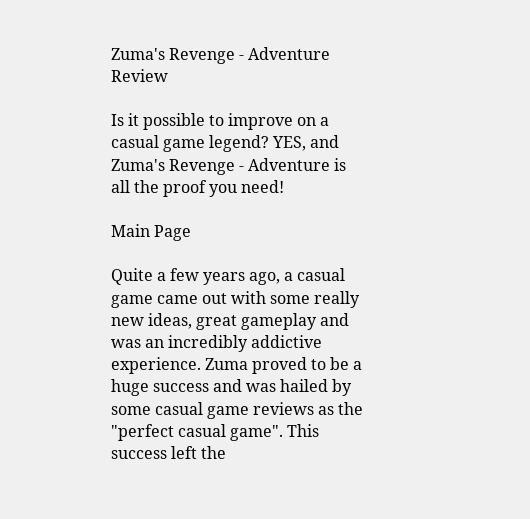Zuma's Revenge - Adventure Review

Is it possible to improve on a casual game legend? YES, and Zuma's Revenge - Adventure is all the proof you need!

Main Page

Quite a few years ago, a casual game came out with some really new ideas, great gameplay and was an incredibly addictive experience. Zuma proved to be a huge success and was hailed by some casual game reviews as the "perfect casual game". This success left the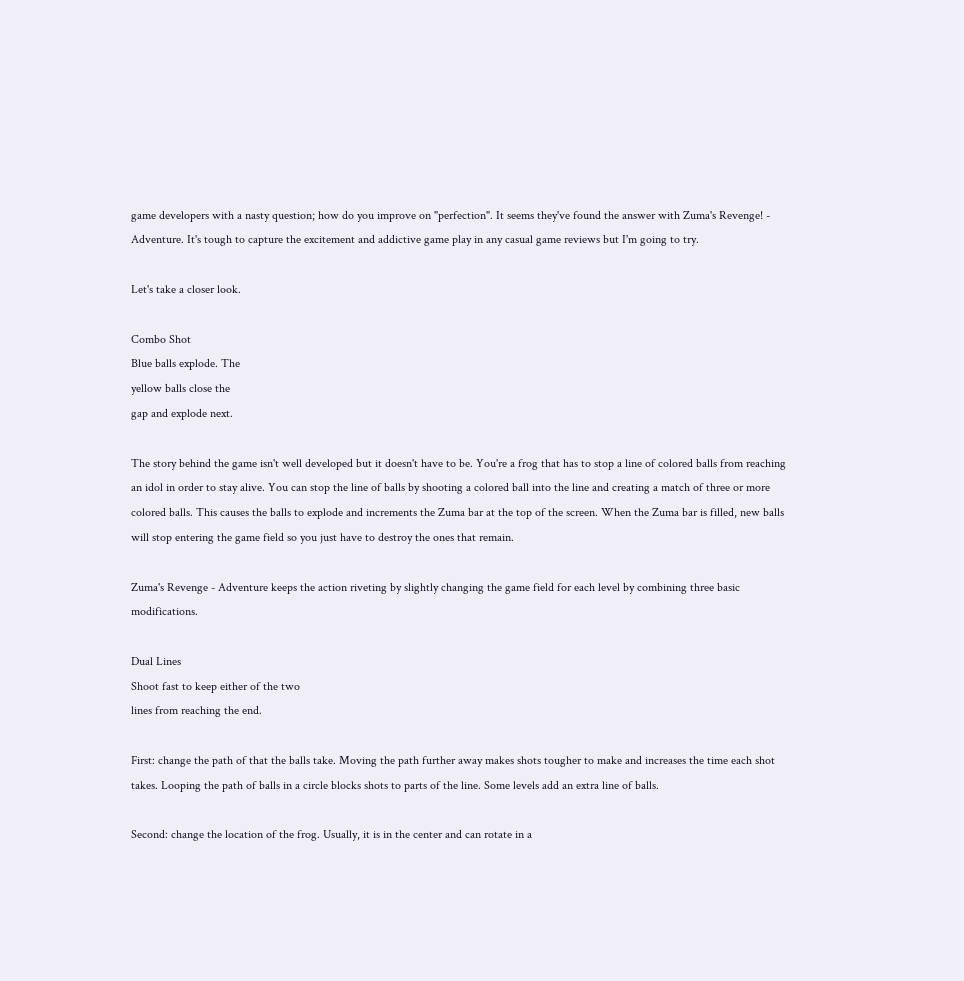game developers with a nasty question; how do you improve on "perfection". It seems they've found the answer with Zuma's Revenge! - Adventure. It's tough to capture the excitement and addictive game play in any casual game reviews but I'm going to try.

Let's take a closer look.

Combo Shot
Blue balls explode. The
yellow balls close the
gap and explode next.

The story behind the game isn't well developed but it doesn't have to be. You're a frog that has to stop a line of colored balls from reaching an idol in order to stay alive. You can stop the line of balls by shooting a colored ball into the line and creating a match of three or more colored balls. This causes the balls to explode and increments the Zuma bar at the top of the screen. When the Zuma bar is filled, new balls will stop entering the game field so you just have to destroy the ones that remain.

Zuma's Revenge - Adventure keeps the action riveting by slightly changing the game field for each level by combining three basic modifications.

Dual Lines
Shoot fast to keep either of the two
lines from reaching the end.

First: change the path of that the balls take. Moving the path further away makes shots tougher to make and increases the time each shot takes. Looping the path of balls in a circle blocks shots to parts of the line. Some levels add an extra line of balls.

Second: change the location of the frog. Usually, it is in the center and can rotate in a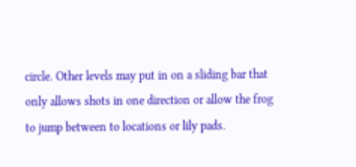circle. Other levels may put in on a sliding bar that only allows shots in one direction or allow the frog to jump between to locations or lily pads.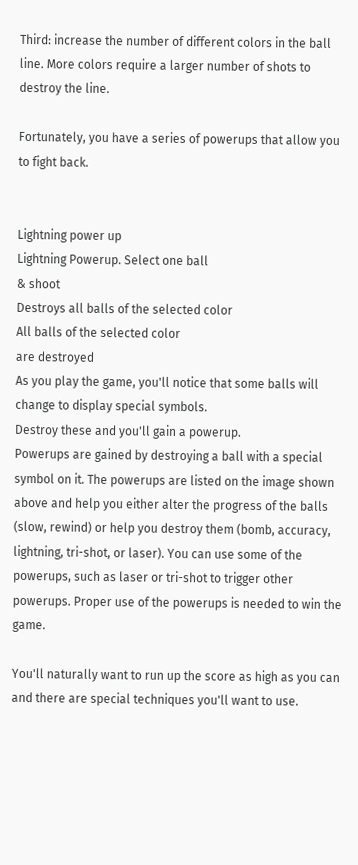Third: increase the number of different colors in the ball line. More colors require a larger number of shots to destroy the line.

Fortunately, you have a series of powerups that allow you to fight back.


Lightning power up
Lightning Powerup. Select one ball
& shoot
Destroys all balls of the selected color
All balls of the selected color
are destroyed
As you play the game, you'll notice that some balls will change to display special symbols.
Destroy these and you'll gain a powerup.
Powerups are gained by destroying a ball with a special symbol on it. The powerups are listed on the image shown above and help you either alter the progress of the balls (slow, rewind) or help you destroy them (bomb, accuracy, lightning, tri-shot, or laser). You can use some of the powerups, such as laser or tri-shot to trigger other powerups. Proper use of the powerups is needed to win the game.

You'll naturally want to run up the score as high as you can and there are special techniques you'll want to use.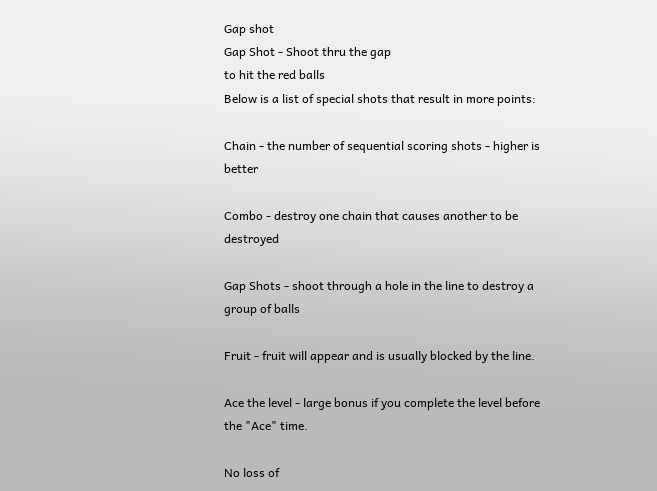Gap shot
Gap Shot - Shoot thru the gap
to hit the red balls
Below is a list of special shots that result in more points:

Chain - the number of sequential scoring shots - higher is better

Combo - destroy one chain that causes another to be destroyed

Gap Shots - shoot through a hole in the line to destroy a group of balls

Fruit - fruit will appear and is usually blocked by the line.

Ace the level - large bonus if you complete the level before the "Ace" time.

No loss of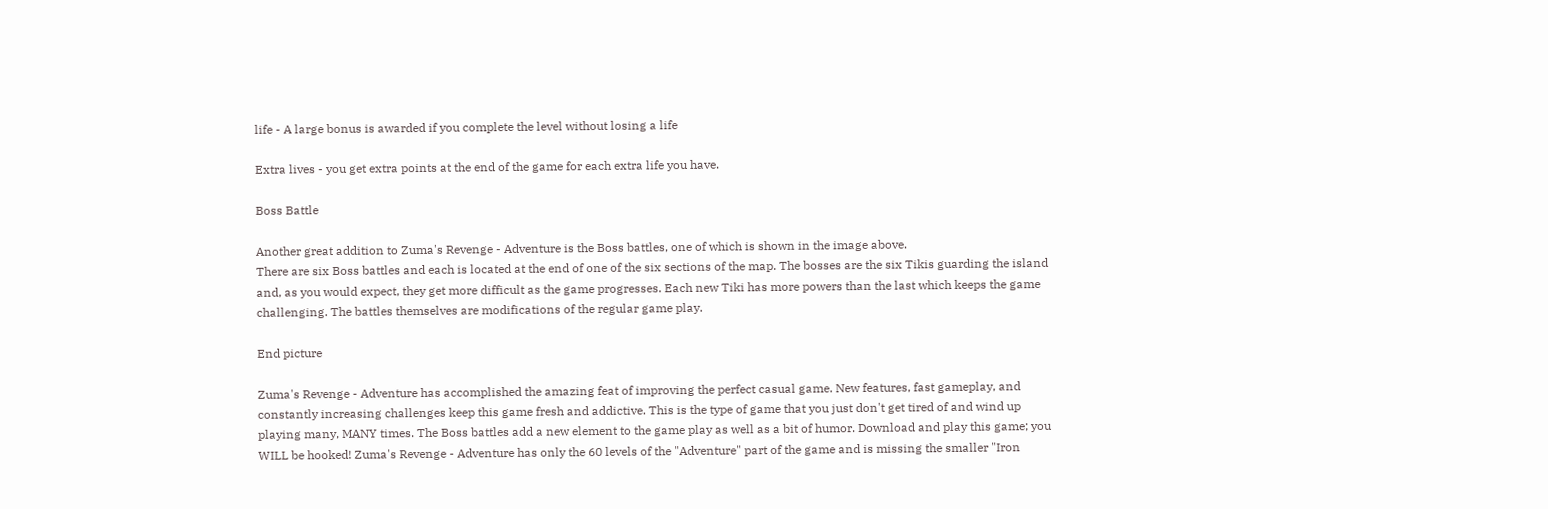life - A large bonus is awarded if you complete the level without losing a life

Extra lives - you get extra points at the end of the game for each extra life you have.

Boss Battle

Another great addition to Zuma's Revenge - Adventure is the Boss battles, one of which is shown in the image above.
There are six Boss battles and each is located at the end of one of the six sections of the map. The bosses are the six Tikis guarding the island and, as you would expect, they get more difficult as the game progresses. Each new Tiki has more powers than the last which keeps the game challenging. The battles themselves are modifications of the regular game play.

End picture

Zuma's Revenge - Adventure has accomplished the amazing feat of improving the perfect casual game. New features, fast gameplay, and constantly increasing challenges keep this game fresh and addictive. This is the type of game that you just don't get tired of and wind up playing many, MANY times. The Boss battles add a new element to the game play as well as a bit of humor. Download and play this game; you WILL be hooked! Zuma's Revenge - Adventure has only the 60 levels of the "Adventure" part of the game and is missing the smaller "Iron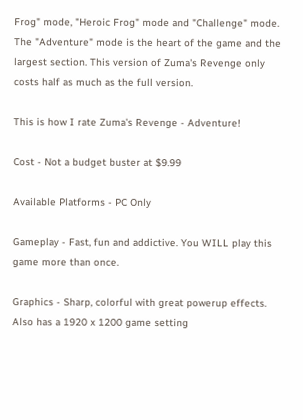Frog" mode, "Heroic Frog" mode and "Challenge" mode. The "Adventure" mode is the heart of the game and the largest section. This version of Zuma's Revenge only costs half as much as the full version.

This is how I rate Zuma's Revenge - Adventure!

Cost - Not a budget buster at $9.99

Available Platforms - PC Only

Gameplay - Fast, fun and addictive. You WILL play this game more than once.

Graphics - Sharp, colorful with great powerup effects. Also has a 1920 x 1200 game setting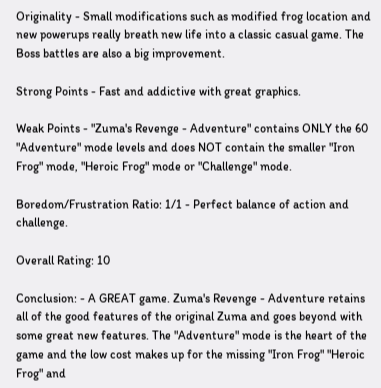Originality - Small modifications such as modified frog location and new powerups really breath new life into a classic casual game. The Boss battles are also a big improvement.

Strong Points - Fast and addictive with great graphics.

Weak Points - "Zuma's Revenge - Adventure" contains ONLY the 60 "Adventure" mode levels and does NOT contain the smaller "Iron Frog" mode, "Heroic Frog" mode or "Challenge" mode.

Boredom/Frustration Ratio: 1/1 - Perfect balance of action and challenge.

Overall Rating: 10

Conclusion: - A GREAT game. Zuma's Revenge - Adventure retains all of the good features of the original Zuma and goes beyond with some great new features. The "Adventure" mode is the heart of the game and the low cost makes up for the missing "Iron Frog" "Heroic Frog" and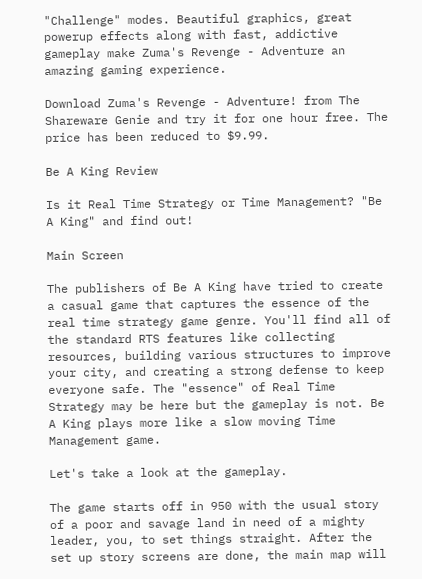"Challenge" modes. Beautiful graphics, great powerup effects along with fast, addictive gameplay make Zuma's Revenge - Adventure an amazing gaming experience.

Download Zuma's Revenge - Adventure! from The Shareware Genie and try it for one hour free. The price has been reduced to $9.99.

Be A King Review

Is it Real Time Strategy or Time Management? "Be A King" and find out!

Main Screen

The publishers of Be A King have tried to create a casual game that captures the essence of the real time strategy game genre. You'll find all of the standard RTS features like collecting resources, building various structures to improve your city, and creating a strong defense to keep everyone safe. The "essence" of Real Time Strategy may be here but the gameplay is not. Be A King plays more like a slow moving Time Management game.

Let's take a look at the gameplay.

The game starts off in 950 with the usual story of a poor and savage land in need of a mighty leader, you, to set things straight. After the set up story screens are done, the main map will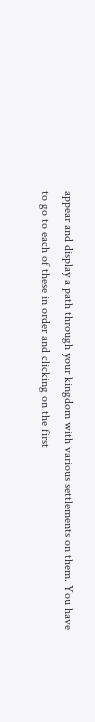appear and display a path through your kingdom with various settlements on them. You have to go to each of these in order and clicking on the first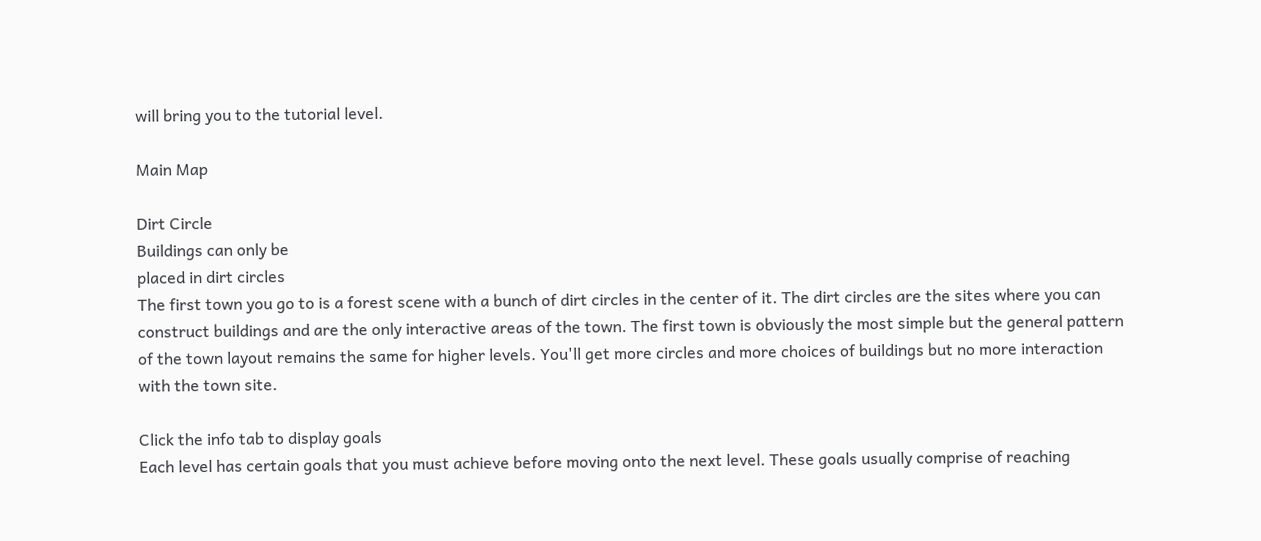will bring you to the tutorial level.

Main Map

Dirt Circle
Buildings can only be
placed in dirt circles
The first town you go to is a forest scene with a bunch of dirt circles in the center of it. The dirt circles are the sites where you can construct buildings and are the only interactive areas of the town. The first town is obviously the most simple but the general pattern of the town layout remains the same for higher levels. You'll get more circles and more choices of buildings but no more interaction with the town site.

Click the info tab to display goals
Each level has certain goals that you must achieve before moving onto the next level. These goals usually comprise of reaching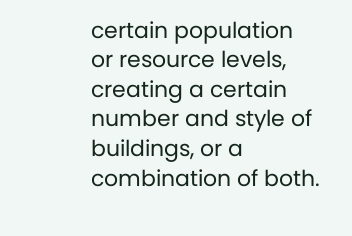certain population or resource levels, creating a certain number and style of buildings, or a combination of both.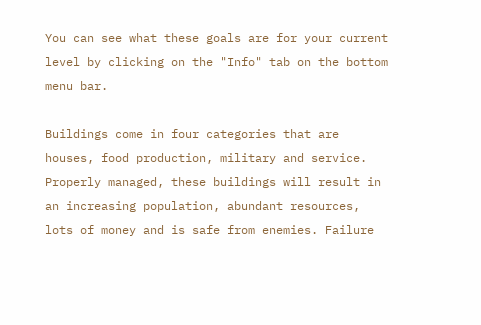You can see what these goals are for your current level by clicking on the "Info" tab on the bottom menu bar.

Buildings come in four categories that are houses, food production, military and service. Properly managed, these buildings will result in an increasing population, abundant resources, lots of money and is safe from enemies. Failure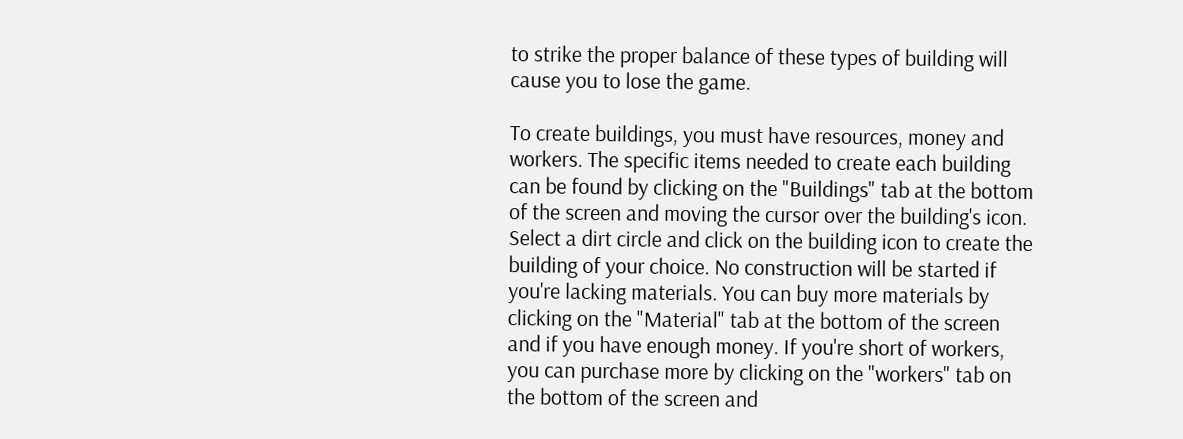to strike the proper balance of these types of building will cause you to lose the game.

To create buildings, you must have resources, money and workers. The specific items needed to create each building can be found by clicking on the "Buildings" tab at the bottom of the screen and moving the cursor over the building's icon. Select a dirt circle and click on the building icon to create the building of your choice. No construction will be started if you're lacking materials. You can buy more materials by clicking on the "Material" tab at the bottom of the screen and if you have enough money. If you're short of workers, you can purchase more by clicking on the "workers" tab on the bottom of the screen and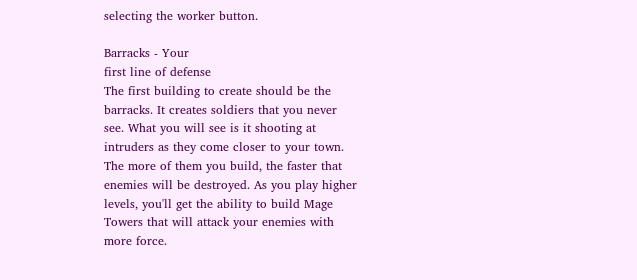selecting the worker button.

Barracks - Your
first line of defense
The first building to create should be the barracks. It creates soldiers that you never see. What you will see is it shooting at intruders as they come closer to your town. The more of them you build, the faster that enemies will be destroyed. As you play higher levels, you'll get the ability to build Mage Towers that will attack your enemies with more force.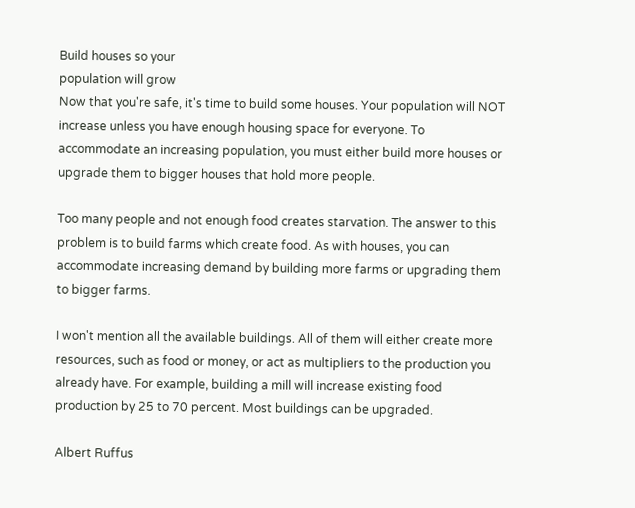Build houses so your
population will grow
Now that you're safe, it's time to build some houses. Your population will NOT increase unless you have enough housing space for everyone. To accommodate an increasing population, you must either build more houses or upgrade them to bigger houses that hold more people.

Too many people and not enough food creates starvation. The answer to this problem is to build farms which create food. As with houses, you can accommodate increasing demand by building more farms or upgrading them to bigger farms.

I won't mention all the available buildings. All of them will either create more resources, such as food or money, or act as multipliers to the production you already have. For example, building a mill will increase existing food production by 25 to 70 percent. Most buildings can be upgraded.

Albert Ruffus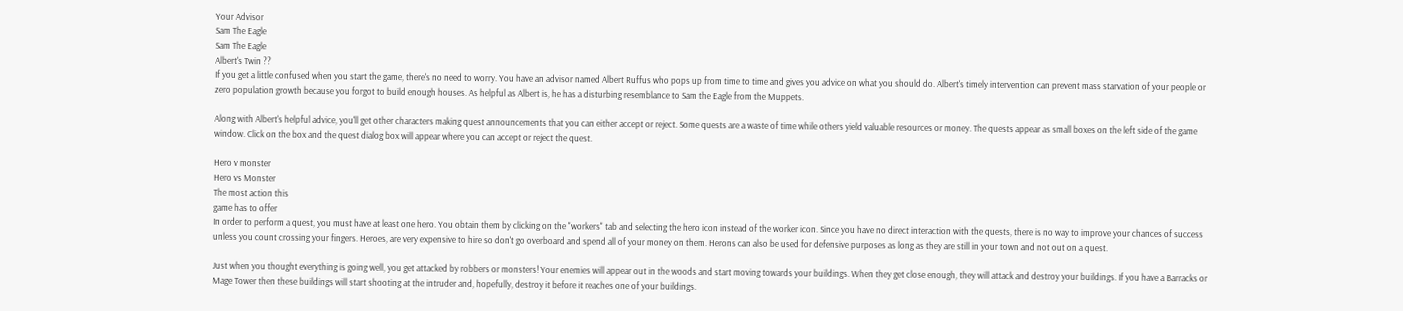Your Advisor
Sam The Eagle
Sam The Eagle
Albert's Twin ??
If you get a little confused when you start the game, there's no need to worry. You have an advisor named Albert Ruffus who pops up from time to time and gives you advice on what you should do. Albert's timely intervention can prevent mass starvation of your people or zero population growth because you forgot to build enough houses. As helpful as Albert is, he has a disturbing resemblance to Sam the Eagle from the Muppets.

Along with Albert's helpful advice, you'll get other characters making quest announcements that you can either accept or reject. Some quests are a waste of time while others yield valuable resources or money. The quests appear as small boxes on the left side of the game window. Click on the box and the quest dialog box will appear where you can accept or reject the quest.

Hero v monster
Hero vs Monster
The most action this
game has to offer
In order to perform a quest, you must have at least one hero. You obtain them by clicking on the "workers" tab and selecting the hero icon instead of the worker icon. Since you have no direct interaction with the quests, there is no way to improve your chances of success unless you count crossing your fingers. Heroes, are very expensive to hire so don't go overboard and spend all of your money on them. Herons can also be used for defensive purposes as long as they are still in your town and not out on a quest.

Just when you thought everything is going well, you get attacked by robbers or monsters! Your enemies will appear out in the woods and start moving towards your buildings. When they get close enough, they will attack and destroy your buildings. If you have a Barracks or Mage Tower then these buildings will start shooting at the intruder and, hopefully, destroy it before it reaches one of your buildings.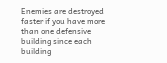Enemies are destroyed faster if you have more than one defensive building since each building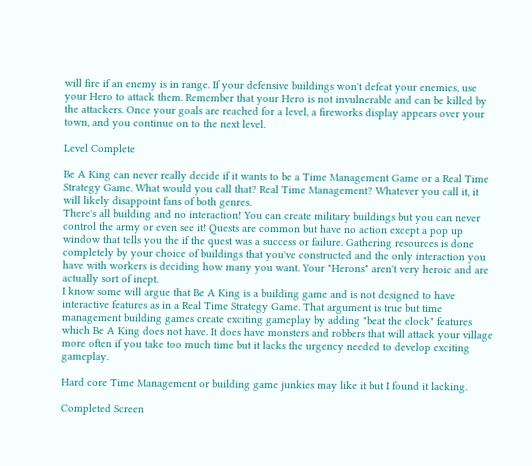will fire if an enemy is in range. If your defensive buildings won't defeat your enemies, use your Hero to attack them. Remember that your Hero is not invulnerable and can be killed by the attackers. Once your goals are reached for a level, a fireworks display appears over your town, and you continue on to the next level.

Level Complete

Be A King can never really decide if it wants to be a Time Management Game or a Real Time Strategy Game. What would you call that? Real Time Management? Whatever you call it, it will likely disappoint fans of both genres.
There's all building and no interaction! You can create military buildings but you can never control the army or even see it! Quests are common but have no action except a pop up window that tells you the if the quest was a success or failure. Gathering resources is done completely by your choice of buildings that you've constructed and the only interaction you have with workers is deciding how many you want. Your "Herons" aren't very heroic and are actually sort of inept.
I know some will argue that Be A King is a building game and is not designed to have interactive features as in a Real Time Strategy Game. That argument is true but time management building games create exciting gameplay by adding "beat the clock" features which Be A King does not have. It does have monsters and robbers that will attack your village more often if you take too much time but it lacks the urgency needed to develop exciting gameplay.

Hard core Time Management or building game junkies may like it but I found it lacking.

Completed Screen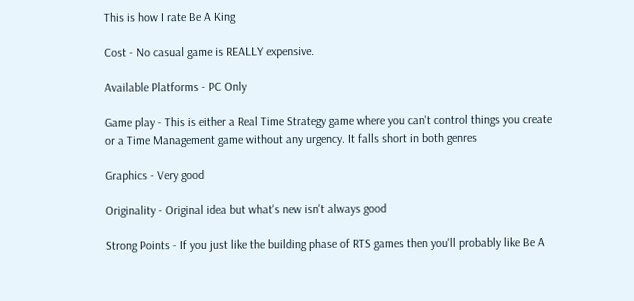This is how I rate Be A King

Cost - No casual game is REALLY expensive.

Available Platforms - PC Only

Game play - This is either a Real Time Strategy game where you can't control things you create or a Time Management game without any urgency. It falls short in both genres

Graphics - Very good

Originality - Original idea but what's new isn't always good

Strong Points - If you just like the building phase of RTS games then you'll probably like Be A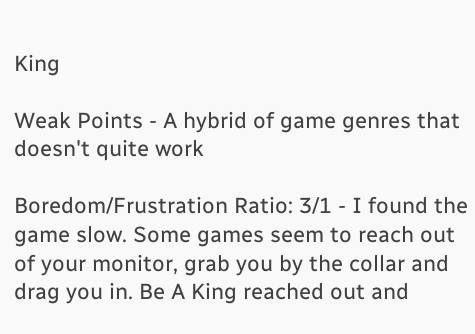King

Weak Points - A hybrid of game genres that doesn't quite work

Boredom/Frustration Ratio: 3/1 - I found the game slow. Some games seem to reach out of your monitor, grab you by the collar and drag you in. Be A King reached out and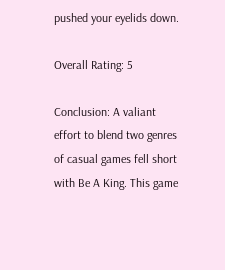pushed your eyelids down.

Overall Rating: 5

Conclusion: A valiant effort to blend two genres of casual games fell short with Be A King. This game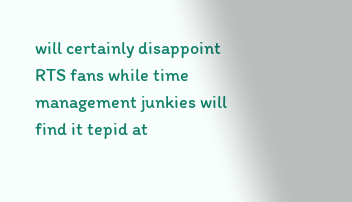will certainly disappoint RTS fans while time management junkies will find it tepid at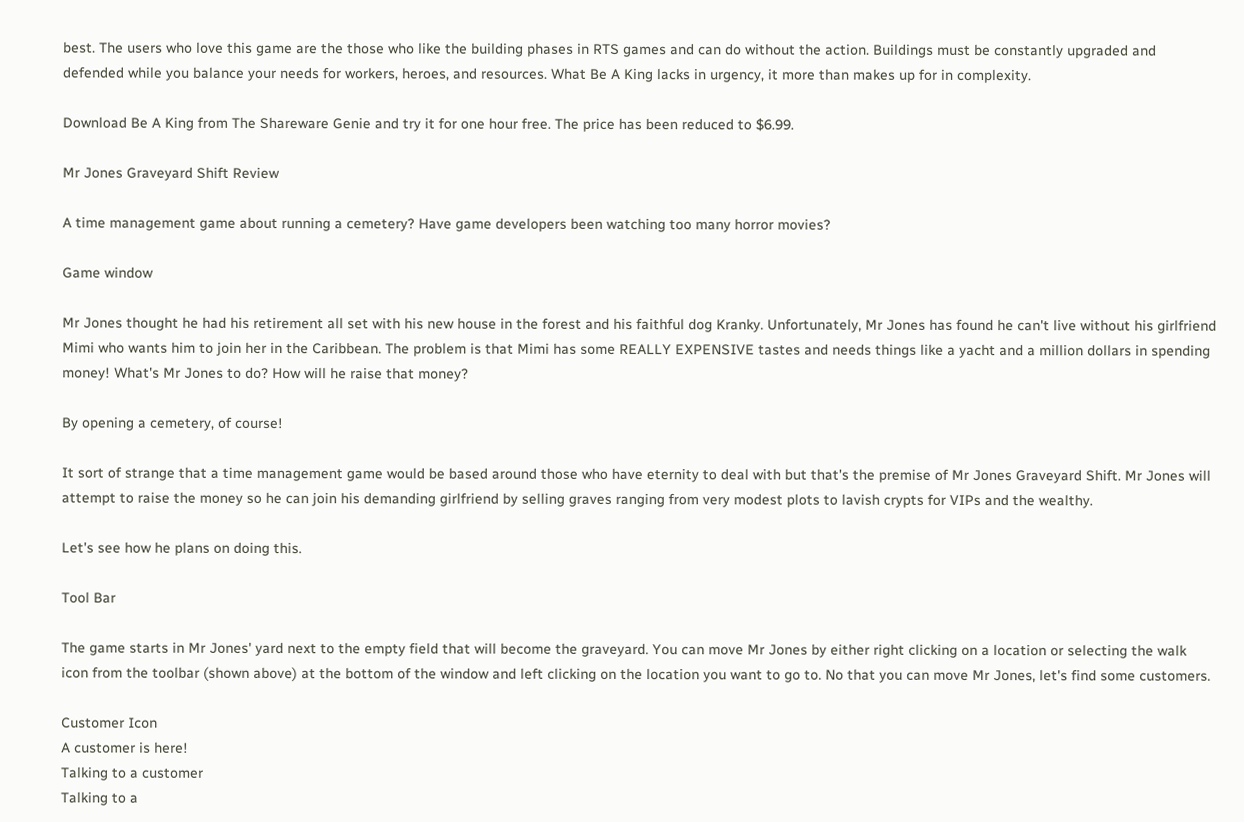best. The users who love this game are the those who like the building phases in RTS games and can do without the action. Buildings must be constantly upgraded and defended while you balance your needs for workers, heroes, and resources. What Be A King lacks in urgency, it more than makes up for in complexity.

Download Be A King from The Shareware Genie and try it for one hour free. The price has been reduced to $6.99.

Mr Jones Graveyard Shift Review

A time management game about running a cemetery? Have game developers been watching too many horror movies?

Game window

Mr Jones thought he had his retirement all set with his new house in the forest and his faithful dog Kranky. Unfortunately, Mr Jones has found he can't live without his girlfriend Mimi who wants him to join her in the Caribbean. The problem is that Mimi has some REALLY EXPENSIVE tastes and needs things like a yacht and a million dollars in spending money! What's Mr Jones to do? How will he raise that money?

By opening a cemetery, of course!

It sort of strange that a time management game would be based around those who have eternity to deal with but that's the premise of Mr Jones Graveyard Shift. Mr Jones will attempt to raise the money so he can join his demanding girlfriend by selling graves ranging from very modest plots to lavish crypts for VIPs and the wealthy.

Let's see how he plans on doing this.

Tool Bar

The game starts in Mr Jones' yard next to the empty field that will become the graveyard. You can move Mr Jones by either right clicking on a location or selecting the walk icon from the toolbar (shown above) at the bottom of the window and left clicking on the location you want to go to. No that you can move Mr Jones, let's find some customers.

Customer Icon
A customer is here!
Talking to a customer
Talking to a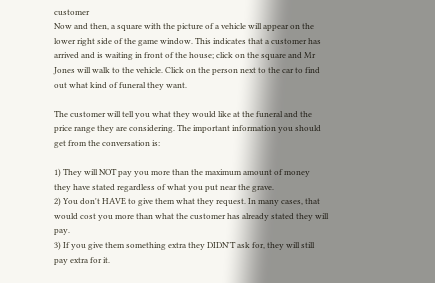customer
Now and then, a square with the picture of a vehicle will appear on the lower right side of the game window. This indicates that a customer has arrived and is waiting in front of the house; click on the square and Mr Jones will walk to the vehicle. Click on the person next to the car to find out what kind of funeral they want.

The customer will tell you what they would like at the funeral and the price range they are considering. The important information you should get from the conversation is:

1) They will NOT pay you more than the maximum amount of money they have stated regardless of what you put near the grave.
2) You don't HAVE to give them what they request. In many cases, that would cost you more than what the customer has already stated they will pay.
3) If you give them something extra they DIDN'T ask for, they will still pay extra for it.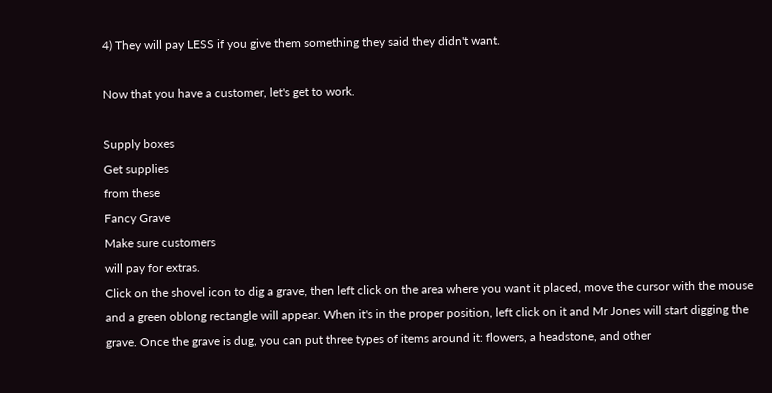4) They will pay LESS if you give them something they said they didn't want.

Now that you have a customer, let's get to work.

Supply boxes
Get supplies
from these
Fancy Grave
Make sure customers
will pay for extras.
Click on the shovel icon to dig a grave, then left click on the area where you want it placed, move the cursor with the mouse and a green oblong rectangle will appear. When it's in the proper position, left click on it and Mr Jones will start digging the grave. Once the grave is dug, you can put three types of items around it: flowers, a headstone, and other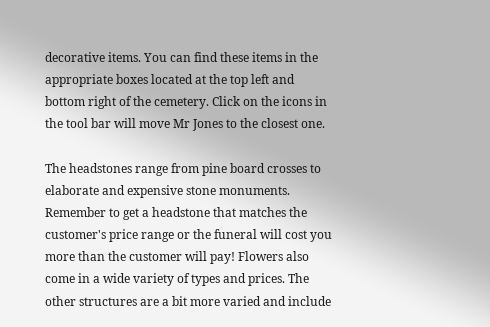decorative items. You can find these items in the appropriate boxes located at the top left and bottom right of the cemetery. Click on the icons in the tool bar will move Mr Jones to the closest one.

The headstones range from pine board crosses to elaborate and expensive stone monuments. Remember to get a headstone that matches the customer's price range or the funeral will cost you more than the customer will pay! Flowers also come in a wide variety of types and prices. The other structures are a bit more varied and include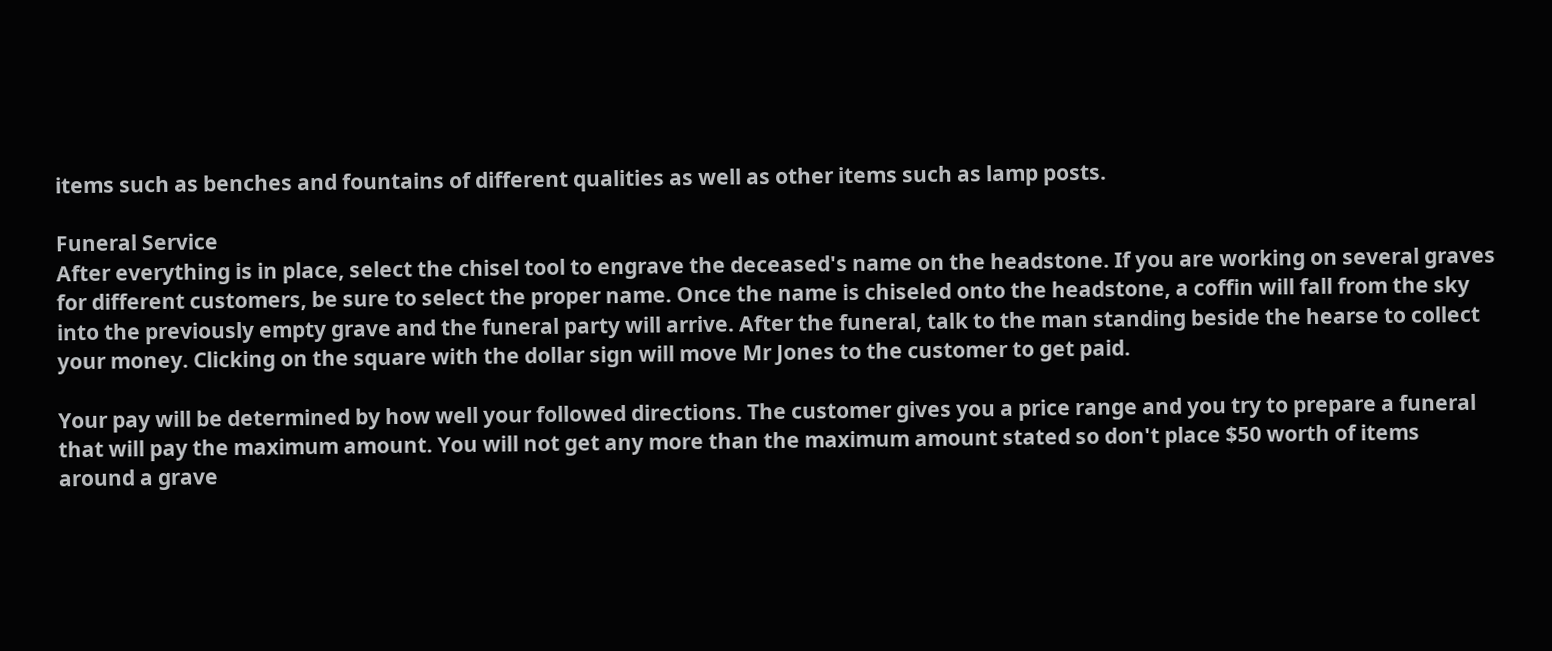items such as benches and fountains of different qualities as well as other items such as lamp posts.

Funeral Service
After everything is in place, select the chisel tool to engrave the deceased's name on the headstone. If you are working on several graves for different customers, be sure to select the proper name. Once the name is chiseled onto the headstone, a coffin will fall from the sky into the previously empty grave and the funeral party will arrive. After the funeral, talk to the man standing beside the hearse to collect your money. Clicking on the square with the dollar sign will move Mr Jones to the customer to get paid.

Your pay will be determined by how well your followed directions. The customer gives you a price range and you try to prepare a funeral that will pay the maximum amount. You will not get any more than the maximum amount stated so don't place $50 worth of items around a grave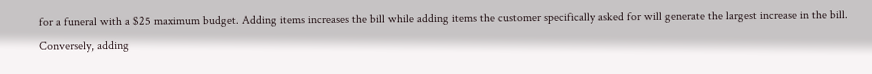for a funeral with a $25 maximum budget. Adding items increases the bill while adding items the customer specifically asked for will generate the largest increase in the bill. Conversely, adding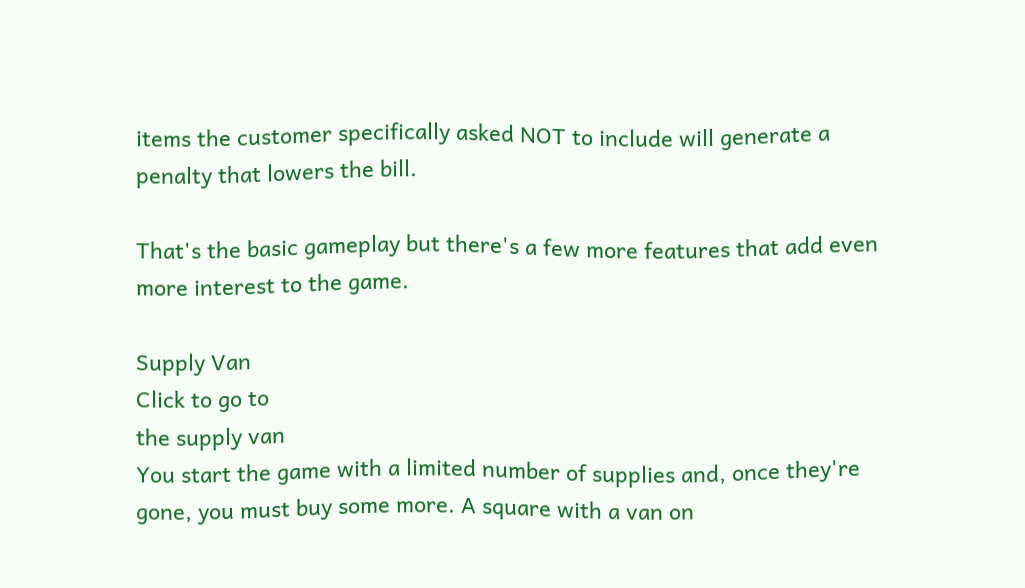items the customer specifically asked NOT to include will generate a penalty that lowers the bill.

That's the basic gameplay but there's a few more features that add even more interest to the game.

Supply Van
Click to go to
the supply van
You start the game with a limited number of supplies and, once they're gone, you must buy some more. A square with a van on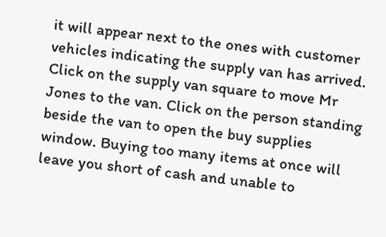it will appear next to the ones with customer vehicles indicating the supply van has arrived. Click on the supply van square to move Mr Jones to the van. Click on the person standing beside the van to open the buy supplies window. Buying too many items at once will leave you short of cash and unable to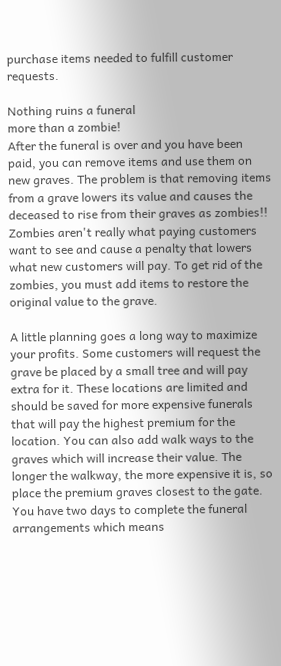purchase items needed to fulfill customer requests.

Nothing ruins a funeral
more than a zombie!
After the funeral is over and you have been paid, you can remove items and use them on new graves. The problem is that removing items from a grave lowers its value and causes the deceased to rise from their graves as zombies!! Zombies aren't really what paying customers want to see and cause a penalty that lowers what new customers will pay. To get rid of the zombies, you must add items to restore the original value to the grave.

A little planning goes a long way to maximize your profits. Some customers will request the grave be placed by a small tree and will pay extra for it. These locations are limited and should be saved for more expensive funerals that will pay the highest premium for the location. You can also add walk ways to the graves which will increase their value. The longer the walkway, the more expensive it is, so place the premium graves closest to the gate. You have two days to complete the funeral arrangements which means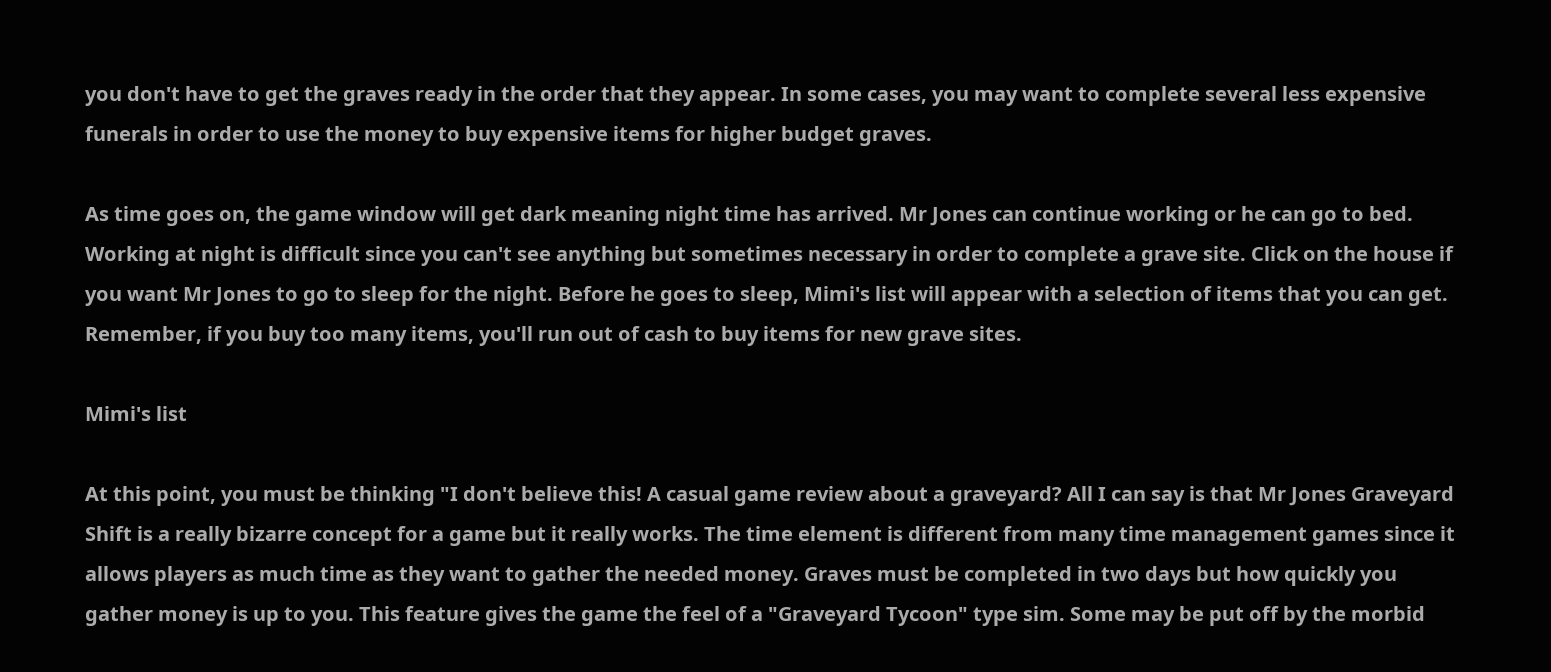you don't have to get the graves ready in the order that they appear. In some cases, you may want to complete several less expensive funerals in order to use the money to buy expensive items for higher budget graves.

As time goes on, the game window will get dark meaning night time has arrived. Mr Jones can continue working or he can go to bed. Working at night is difficult since you can't see anything but sometimes necessary in order to complete a grave site. Click on the house if you want Mr Jones to go to sleep for the night. Before he goes to sleep, Mimi's list will appear with a selection of items that you can get. Remember, if you buy too many items, you'll run out of cash to buy items for new grave sites.

Mimi's list

At this point, you must be thinking "I don't believe this! A casual game review about a graveyard? All I can say is that Mr Jones Graveyard Shift is a really bizarre concept for a game but it really works. The time element is different from many time management games since it allows players as much time as they want to gather the needed money. Graves must be completed in two days but how quickly you gather money is up to you. This feature gives the game the feel of a "Graveyard Tycoon" type sim. Some may be put off by the morbid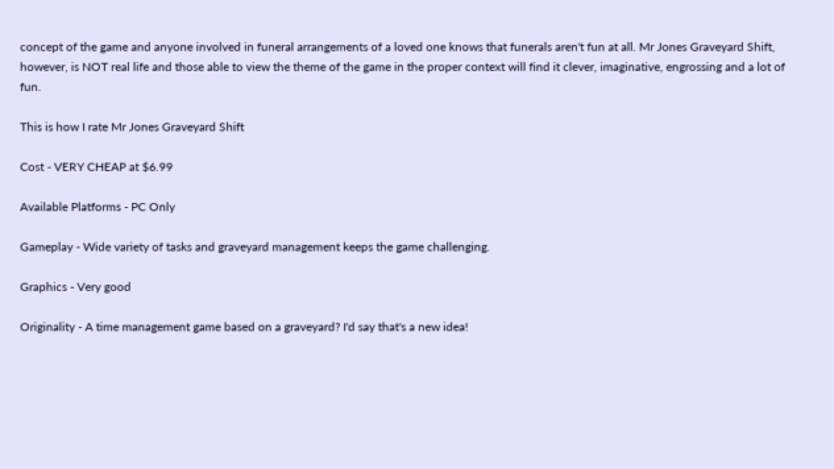concept of the game and anyone involved in funeral arrangements of a loved one knows that funerals aren't fun at all. Mr Jones Graveyard Shift, however, is NOT real life and those able to view the theme of the game in the proper context will find it clever, imaginative, engrossing and a lot of fun.

This is how I rate Mr Jones Graveyard Shift

Cost - VERY CHEAP at $6.99

Available Platforms - PC Only

Gameplay - Wide variety of tasks and graveyard management keeps the game challenging.

Graphics - Very good

Originality - A time management game based on a graveyard? I'd say that's a new idea!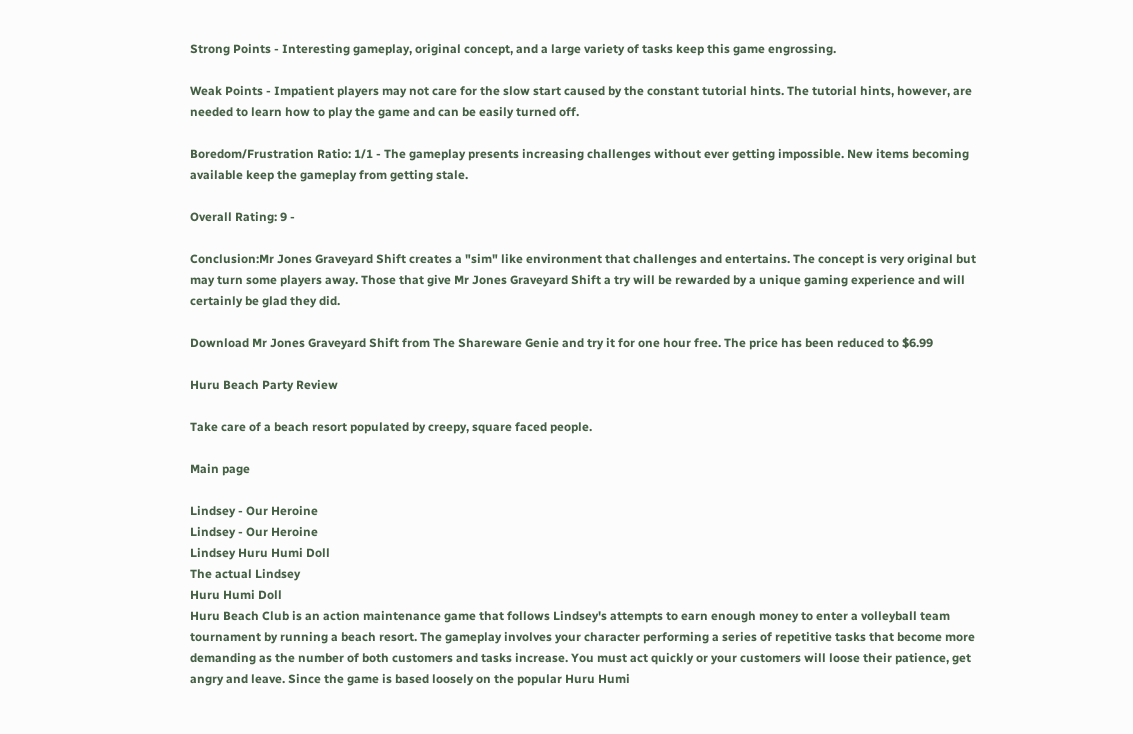Strong Points - Interesting gameplay, original concept, and a large variety of tasks keep this game engrossing.

Weak Points - Impatient players may not care for the slow start caused by the constant tutorial hints. The tutorial hints, however, are needed to learn how to play the game and can be easily turned off.

Boredom/Frustration Ratio: 1/1 - The gameplay presents increasing challenges without ever getting impossible. New items becoming available keep the gameplay from getting stale.

Overall Rating: 9 -

Conclusion:Mr Jones Graveyard Shift creates a "sim" like environment that challenges and entertains. The concept is very original but may turn some players away. Those that give Mr Jones Graveyard Shift a try will be rewarded by a unique gaming experience and will certainly be glad they did.

Download Mr Jones Graveyard Shift from The Shareware Genie and try it for one hour free. The price has been reduced to $6.99

Huru Beach Party Review

Take care of a beach resort populated by creepy, square faced people.

Main page

Lindsey - Our Heroine
Lindsey - Our Heroine
Lindsey Huru Humi Doll
The actual Lindsey
Huru Humi Doll
Huru Beach Club is an action maintenance game that follows Lindsey's attempts to earn enough money to enter a volleyball team tournament by running a beach resort. The gameplay involves your character performing a series of repetitive tasks that become more demanding as the number of both customers and tasks increase. You must act quickly or your customers will loose their patience, get angry and leave. Since the game is based loosely on the popular Huru Humi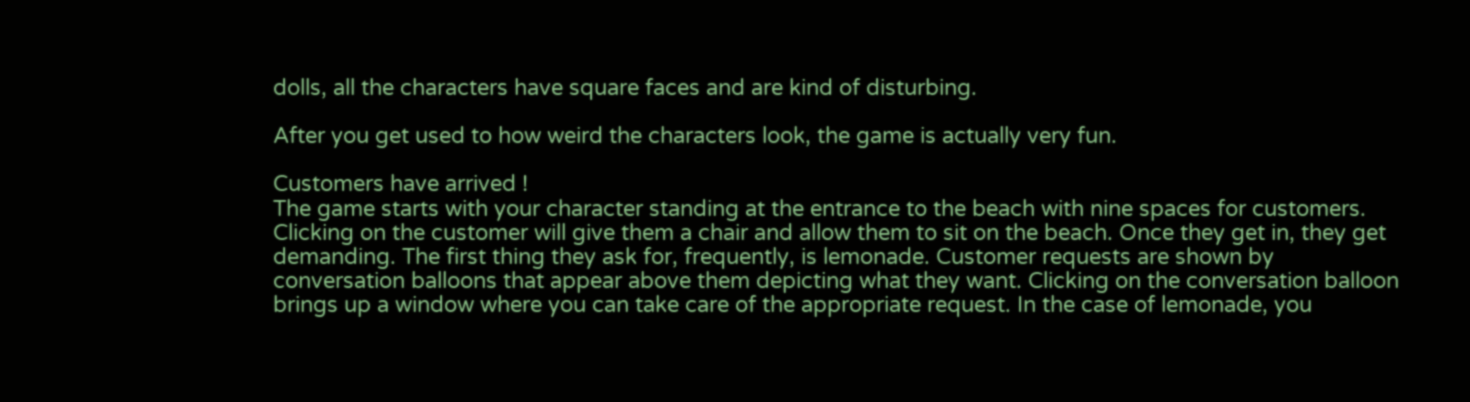dolls, all the characters have square faces and are kind of disturbing.

After you get used to how weird the characters look, the game is actually very fun.

Customers have arrived !
The game starts with your character standing at the entrance to the beach with nine spaces for customers. Clicking on the customer will give them a chair and allow them to sit on the beach. Once they get in, they get demanding. The first thing they ask for, frequently, is lemonade. Customer requests are shown by conversation balloons that appear above them depicting what they want. Clicking on the conversation balloon brings up a window where you can take care of the appropriate request. In the case of lemonade, you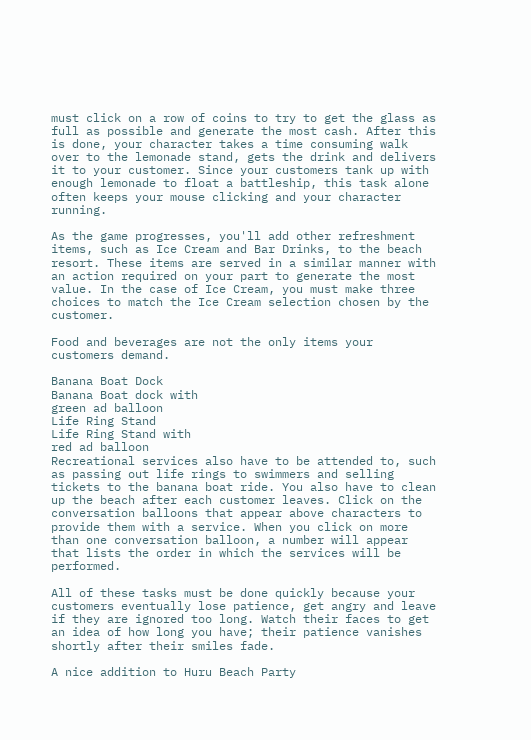must click on a row of coins to try to get the glass as full as possible and generate the most cash. After this is done, your character takes a time consuming walk over to the lemonade stand, gets the drink and delivers it to your customer. Since your customers tank up with enough lemonade to float a battleship, this task alone often keeps your mouse clicking and your character running.

As the game progresses, you'll add other refreshment items, such as Ice Cream and Bar Drinks, to the beach resort. These items are served in a similar manner with an action required on your part to generate the most value. In the case of Ice Cream, you must make three choices to match the Ice Cream selection chosen by the customer.

Food and beverages are not the only items your customers demand.

Banana Boat Dock
Banana Boat dock with
green ad balloon
Life Ring Stand
Life Ring Stand with
red ad balloon
Recreational services also have to be attended to, such as passing out life rings to swimmers and selling tickets to the banana boat ride. You also have to clean up the beach after each customer leaves. Click on the conversation balloons that appear above characters to provide them with a service. When you click on more than one conversation balloon, a number will appear that lists the order in which the services will be performed.

All of these tasks must be done quickly because your customers eventually lose patience, get angry and leave if they are ignored too long. Watch their faces to get an idea of how long you have; their patience vanishes shortly after their smiles fade.

A nice addition to Huru Beach Party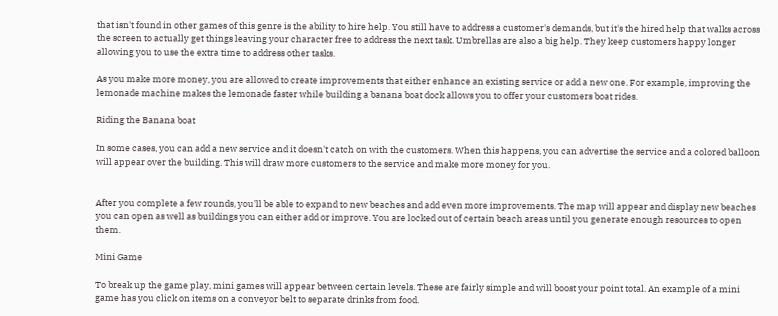that isn't found in other games of this genre is the ability to hire help. You still have to address a customer's demands, but it's the hired help that walks across the screen to actually get things leaving your character free to address the next task. Umbrellas are also a big help. They keep customers happy longer allowing you to use the extra time to address other tasks.

As you make more money, you are allowed to create improvements that either enhance an existing service or add a new one. For example, improving the lemonade machine makes the lemonade faster while building a banana boat dock allows you to offer your customers boat rides.

Riding the Banana boat

In some cases, you can add a new service and it doesn't catch on with the customers. When this happens, you can advertise the service and a colored balloon will appear over the building. This will draw more customers to the service and make more money for you.


After you complete a few rounds, you'll be able to expand to new beaches and add even more improvements. The map will appear and display new beaches you can open as well as buildings you can either add or improve. You are locked out of certain beach areas until you generate enough resources to open them.

Mini Game

To break up the game play, mini games will appear between certain levels. These are fairly simple and will boost your point total. An example of a mini game has you click on items on a conveyor belt to separate drinks from food.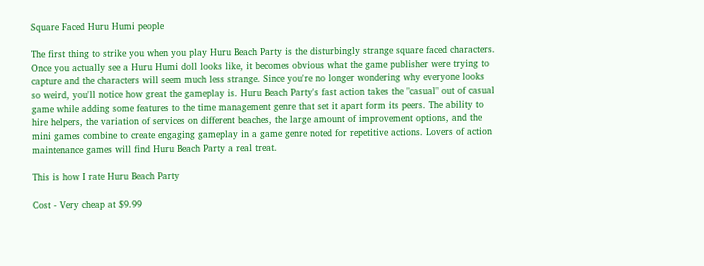Square Faced Huru Humi people

The first thing to strike you when you play Huru Beach Party is the disturbingly strange square faced characters. Once you actually see a Huru Humi doll looks like, it becomes obvious what the game publisher were trying to capture and the characters will seem much less strange. Since you're no longer wondering why everyone looks so weird, you'll notice how great the gameplay is. Huru Beach Party's fast action takes the "casual" out of casual game while adding some features to the time management genre that set it apart form its peers. The ability to hire helpers, the variation of services on different beaches, the large amount of improvement options, and the mini games combine to create engaging gameplay in a game genre noted for repetitive actions. Lovers of action maintenance games will find Huru Beach Party a real treat.

This is how I rate Huru Beach Party

Cost - Very cheap at $9.99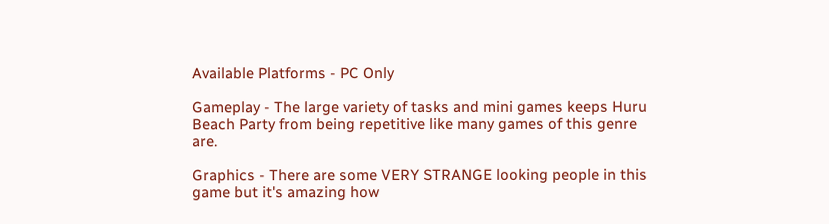Available Platforms - PC Only

Gameplay - The large variety of tasks and mini games keeps Huru Beach Party from being repetitive like many games of this genre are.

Graphics - There are some VERY STRANGE looking people in this game but it's amazing how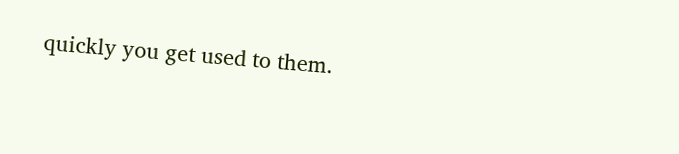quickly you get used to them.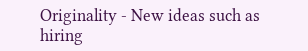Originality - New ideas such as hiring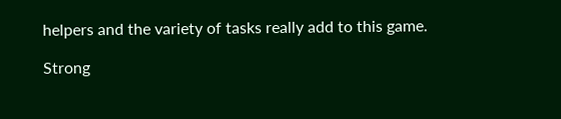helpers and the variety of tasks really add to this game.

Strong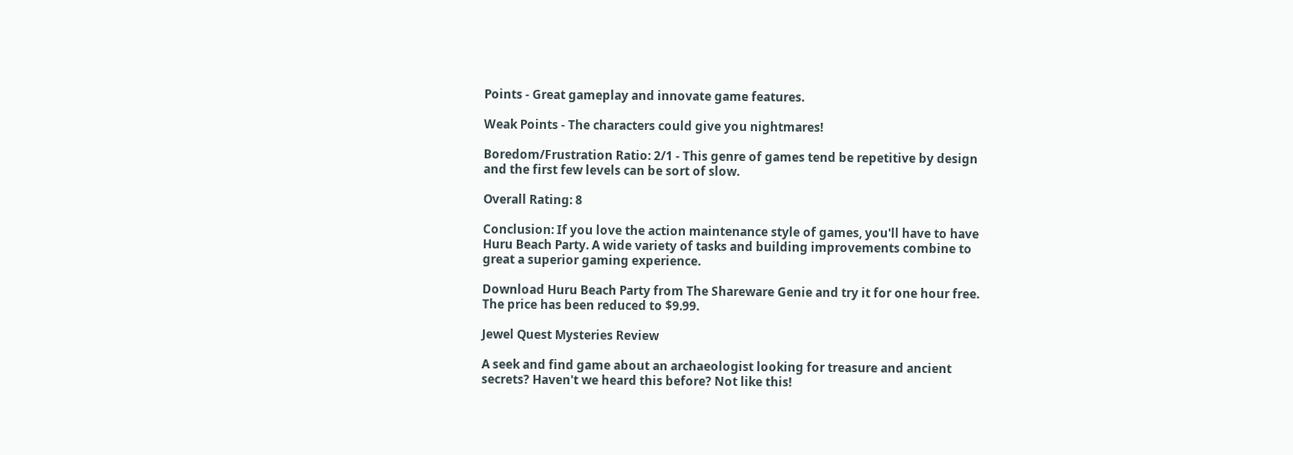Points - Great gameplay and innovate game features.

Weak Points - The characters could give you nightmares!

Boredom/Frustration Ratio: 2/1 - This genre of games tend be repetitive by design and the first few levels can be sort of slow.

Overall Rating: 8

Conclusion: If you love the action maintenance style of games, you'll have to have Huru Beach Party. A wide variety of tasks and building improvements combine to great a superior gaming experience.

Download Huru Beach Party from The Shareware Genie and try it for one hour free. The price has been reduced to $9.99.

Jewel Quest Mysteries Review

A seek and find game about an archaeologist looking for treasure and ancient secrets? Haven't we heard this before? Not like this!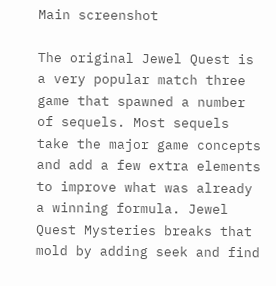Main screenshot

The original Jewel Quest is a very popular match three game that spawned a number of sequels. Most sequels take the major game concepts and add a few extra elements to improve what was already a winning formula. Jewel Quest Mysteries breaks that mold by adding seek and find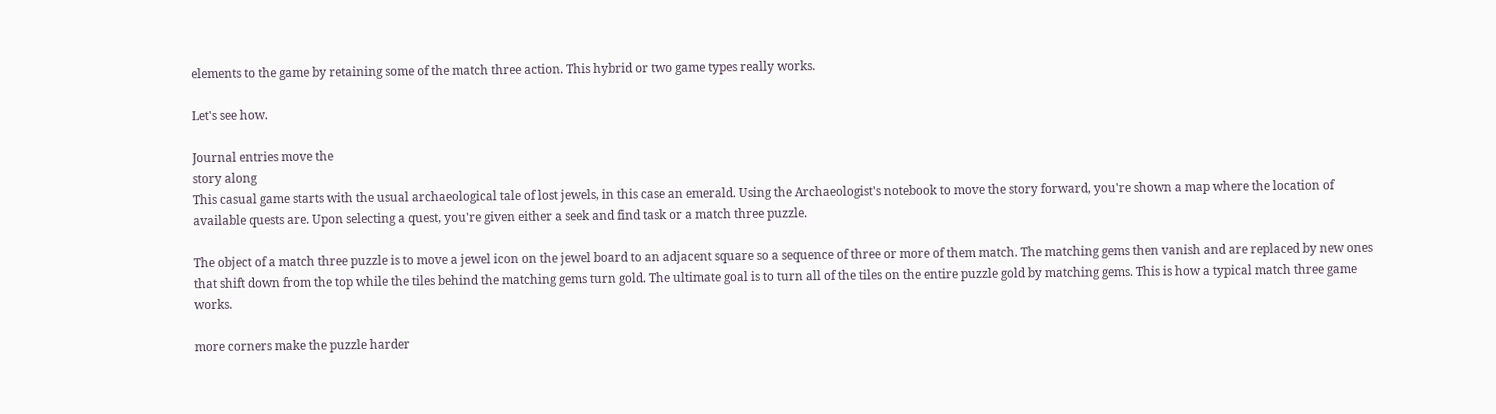elements to the game by retaining some of the match three action. This hybrid or two game types really works.

Let's see how.

Journal entries move the
story along
This casual game starts with the usual archaeological tale of lost jewels, in this case an emerald. Using the Archaeologist's notebook to move the story forward, you're shown a map where the location of available quests are. Upon selecting a quest, you're given either a seek and find task or a match three puzzle.

The object of a match three puzzle is to move a jewel icon on the jewel board to an adjacent square so a sequence of three or more of them match. The matching gems then vanish and are replaced by new ones that shift down from the top while the tiles behind the matching gems turn gold. The ultimate goal is to turn all of the tiles on the entire puzzle gold by matching gems. This is how a typical match three game works.

more corners make the puzzle harder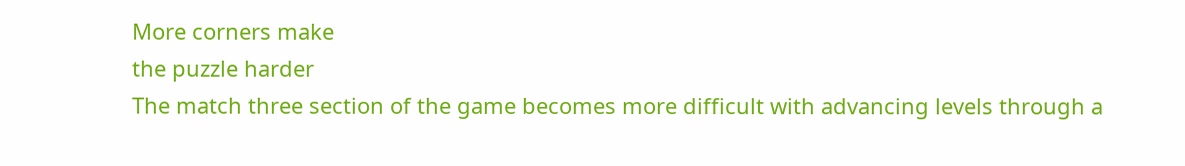More corners make
the puzzle harder
The match three section of the game becomes more difficult with advancing levels through a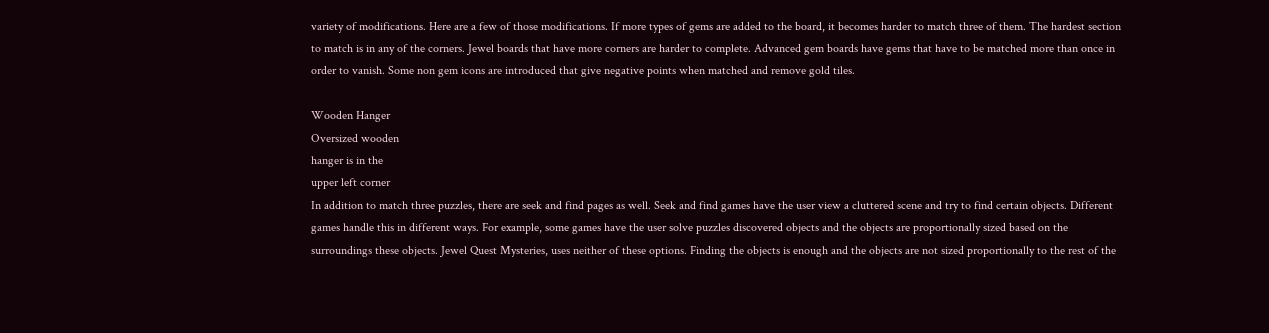variety of modifications. Here are a few of those modifications. If more types of gems are added to the board, it becomes harder to match three of them. The hardest section to match is in any of the corners. Jewel boards that have more corners are harder to complete. Advanced gem boards have gems that have to be matched more than once in order to vanish. Some non gem icons are introduced that give negative points when matched and remove gold tiles.

Wooden Hanger
Oversized wooden
hanger is in the
upper left corner
In addition to match three puzzles, there are seek and find pages as well. Seek and find games have the user view a cluttered scene and try to find certain objects. Different games handle this in different ways. For example, some games have the user solve puzzles discovered objects and the objects are proportionally sized based on the surroundings these objects. Jewel Quest Mysteries, uses neither of these options. Finding the objects is enough and the objects are not sized proportionally to the rest of the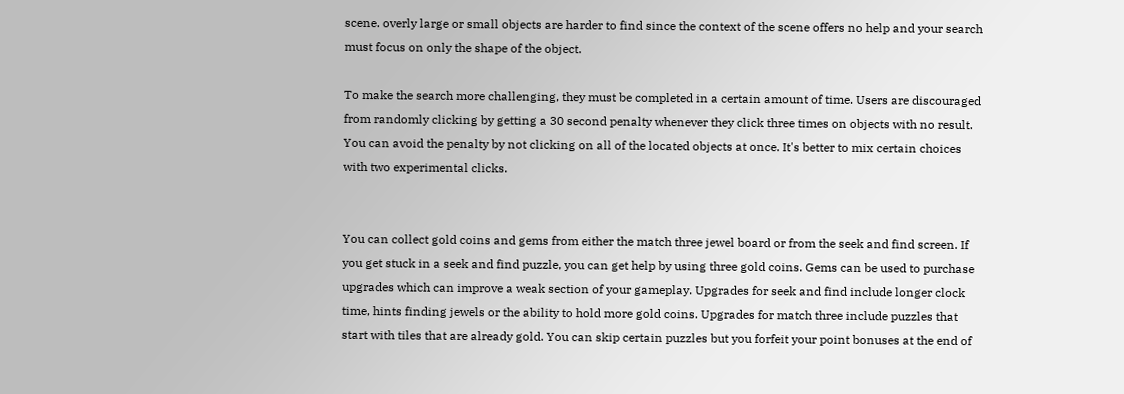scene. overly large or small objects are harder to find since the context of the scene offers no help and your search must focus on only the shape of the object.

To make the search more challenging, they must be completed in a certain amount of time. Users are discouraged from randomly clicking by getting a 30 second penalty whenever they click three times on objects with no result. You can avoid the penalty by not clicking on all of the located objects at once. It's better to mix certain choices with two experimental clicks.


You can collect gold coins and gems from either the match three jewel board or from the seek and find screen. If you get stuck in a seek and find puzzle, you can get help by using three gold coins. Gems can be used to purchase upgrades which can improve a weak section of your gameplay. Upgrades for seek and find include longer clock time, hints finding jewels or the ability to hold more gold coins. Upgrades for match three include puzzles that start with tiles that are already gold. You can skip certain puzzles but you forfeit your point bonuses at the end of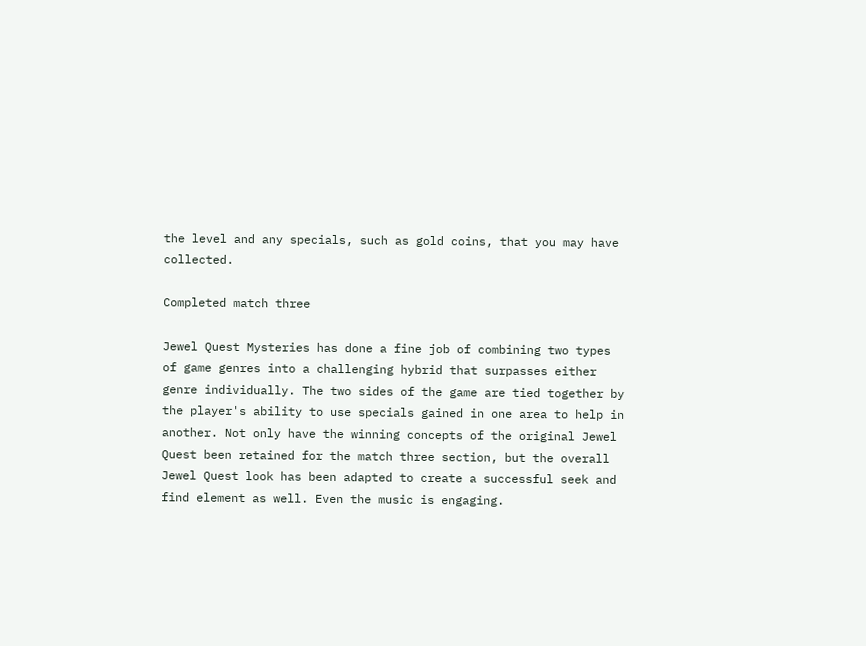the level and any specials, such as gold coins, that you may have collected.

Completed match three

Jewel Quest Mysteries has done a fine job of combining two types of game genres into a challenging hybrid that surpasses either genre individually. The two sides of the game are tied together by the player's ability to use specials gained in one area to help in another. Not only have the winning concepts of the original Jewel Quest been retained for the match three section, but the overall Jewel Quest look has been adapted to create a successful seek and find element as well. Even the music is engaging.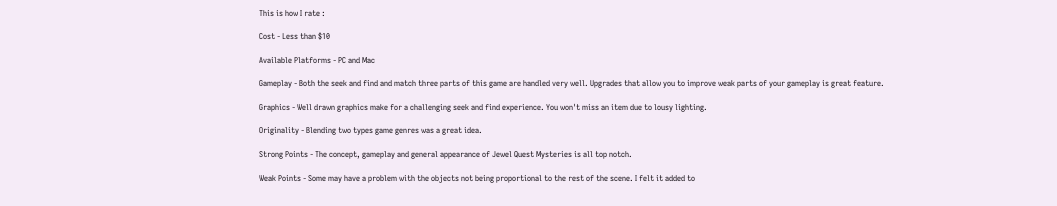This is how I rate :

Cost - Less than $10

Available Platforms - PC and Mac

Gameplay - Both the seek and find and match three parts of this game are handled very well. Upgrades that allow you to improve weak parts of your gameplay is great feature.

Graphics - Well drawn graphics make for a challenging seek and find experience. You won't miss an item due to lousy lighting.

Originality - Blending two types game genres was a great idea.

Strong Points - The concept, gameplay and general appearance of Jewel Quest Mysteries is all top notch.

Weak Points - Some may have a problem with the objects not being proportional to the rest of the scene. I felt it added to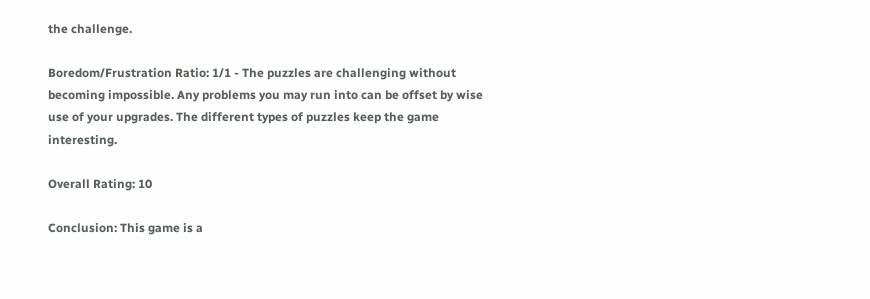the challenge.

Boredom/Frustration Ratio: 1/1 - The puzzles are challenging without becoming impossible. Any problems you may run into can be offset by wise use of your upgrades. The different types of puzzles keep the game interesting.

Overall Rating: 10

Conclusion: This game is a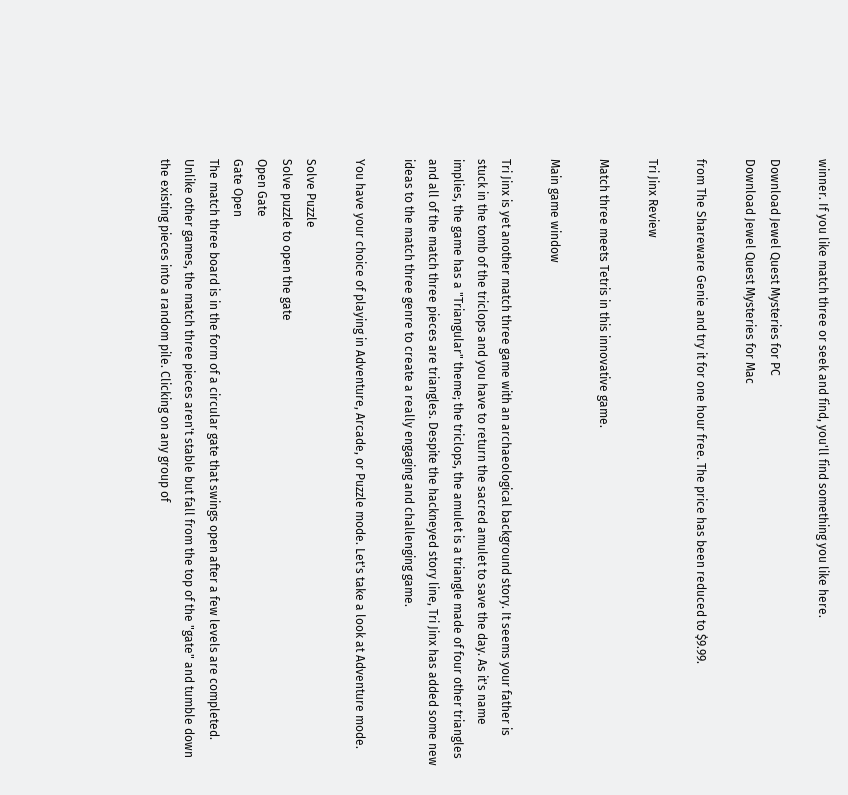winner. If you like match three or seek and find, you'll find something you like here.

Download Jewel Quest Mysteries for PC
Download Jewel Quest Mysteries for Mac

from The Shareware Genie and try it for one hour free. The price has been reduced to $9.99.

Tri Jinx Review

Match three meets Tetris in this innovative game.

Main game window

Tri Jinx is yet another match three game with an archaeological background story. It seems your father is stuck in the tomb of the triclops and you have to return the sacred amulet to save the day. As it's name implies, the game has a "Triangular" theme; the triclops, the amulet is a triangle made of four other triangles and all of the match three pieces are triangles. Despite the hackneyed story line, Tri Jinx has added some new ideas to the match three genre to create a really engaging and challenging game.

You have your choice of playing in Adventure, Arcade, or Puzzle mode. Let's take a look at Adventure mode.

Solve Puzzle
Solve puzzle to open the gate
Open Gate
Gate Open
The match three board is in the form of a circular gate that swings open after a few levels are completed. Unlike other games, the match three pieces aren't stable but fall from the top of the "gate" and tumble down the existing pieces into a random pile. Clicking on any group of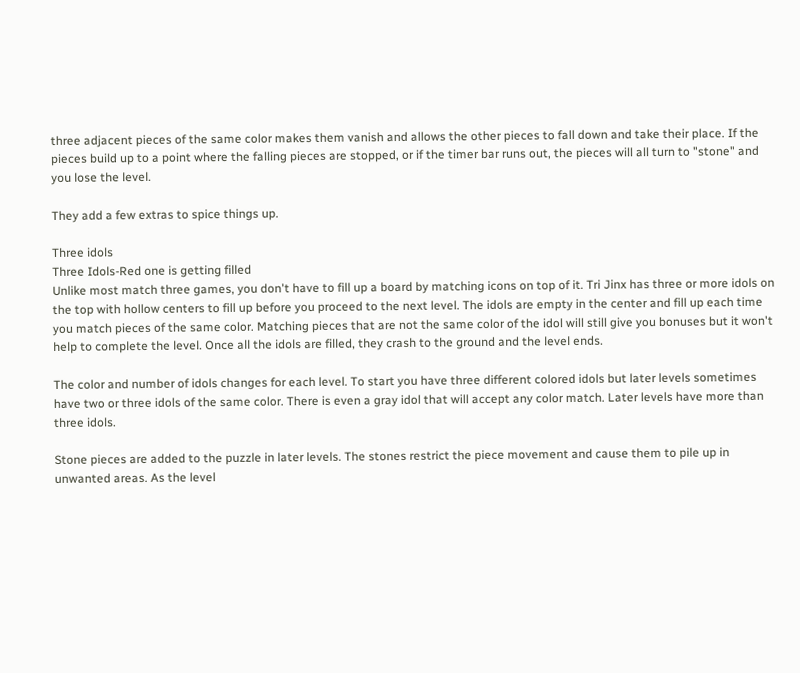three adjacent pieces of the same color makes them vanish and allows the other pieces to fall down and take their place. If the pieces build up to a point where the falling pieces are stopped, or if the timer bar runs out, the pieces will all turn to "stone" and you lose the level.

They add a few extras to spice things up.

Three idols
Three Idols-Red one is getting filled
Unlike most match three games, you don't have to fill up a board by matching icons on top of it. Tri Jinx has three or more idols on the top with hollow centers to fill up before you proceed to the next level. The idols are empty in the center and fill up each time you match pieces of the same color. Matching pieces that are not the same color of the idol will still give you bonuses but it won't help to complete the level. Once all the idols are filled, they crash to the ground and the level ends.

The color and number of idols changes for each level. To start you have three different colored idols but later levels sometimes have two or three idols of the same color. There is even a gray idol that will accept any color match. Later levels have more than three idols.

Stone pieces are added to the puzzle in later levels. The stones restrict the piece movement and cause them to pile up in unwanted areas. As the level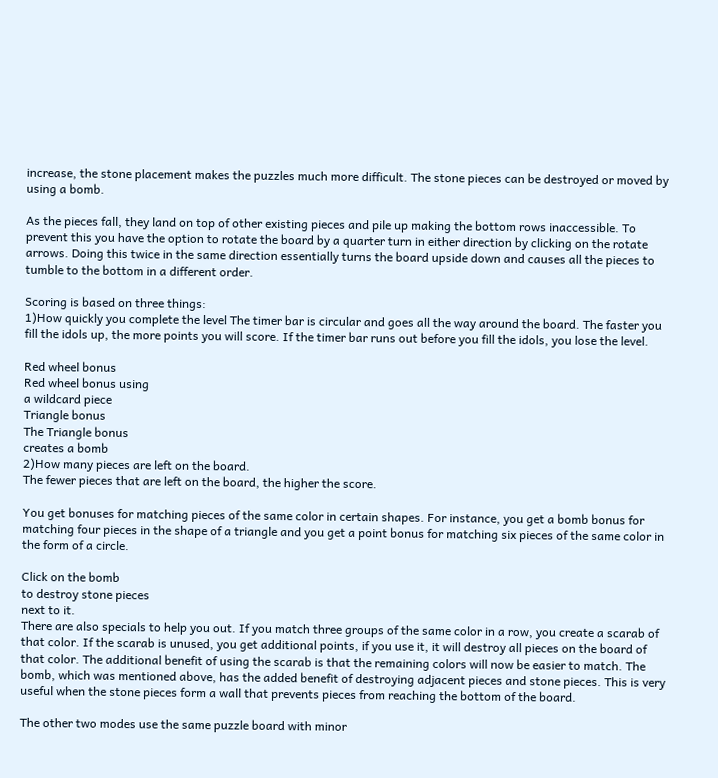increase, the stone placement makes the puzzles much more difficult. The stone pieces can be destroyed or moved by using a bomb.

As the pieces fall, they land on top of other existing pieces and pile up making the bottom rows inaccessible. To prevent this you have the option to rotate the board by a quarter turn in either direction by clicking on the rotate arrows. Doing this twice in the same direction essentially turns the board upside down and causes all the pieces to tumble to the bottom in a different order.

Scoring is based on three things:
1)How quickly you complete the level The timer bar is circular and goes all the way around the board. The faster you fill the idols up, the more points you will score. If the timer bar runs out before you fill the idols, you lose the level.

Red wheel bonus
Red wheel bonus using
a wildcard piece
Triangle bonus
The Triangle bonus
creates a bomb
2)How many pieces are left on the board.
The fewer pieces that are left on the board, the higher the score.

You get bonuses for matching pieces of the same color in certain shapes. For instance, you get a bomb bonus for matching four pieces in the shape of a triangle and you get a point bonus for matching six pieces of the same color in the form of a circle.

Click on the bomb
to destroy stone pieces
next to it.
There are also specials to help you out. If you match three groups of the same color in a row, you create a scarab of that color. If the scarab is unused, you get additional points, if you use it, it will destroy all pieces on the board of that color. The additional benefit of using the scarab is that the remaining colors will now be easier to match. The bomb, which was mentioned above, has the added benefit of destroying adjacent pieces and stone pieces. This is very useful when the stone pieces form a wall that prevents pieces from reaching the bottom of the board.

The other two modes use the same puzzle board with minor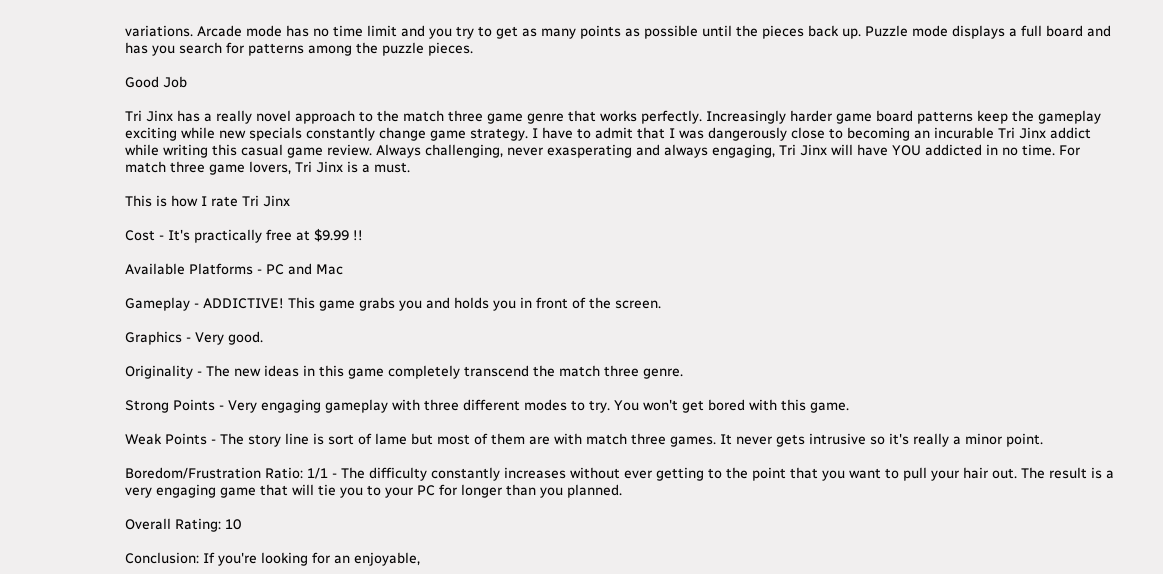variations. Arcade mode has no time limit and you try to get as many points as possible until the pieces back up. Puzzle mode displays a full board and has you search for patterns among the puzzle pieces.

Good Job

Tri Jinx has a really novel approach to the match three game genre that works perfectly. Increasingly harder game board patterns keep the gameplay exciting while new specials constantly change game strategy. I have to admit that I was dangerously close to becoming an incurable Tri Jinx addict while writing this casual game review. Always challenging, never exasperating and always engaging, Tri Jinx will have YOU addicted in no time. For match three game lovers, Tri Jinx is a must.

This is how I rate Tri Jinx

Cost - It's practically free at $9.99 !!

Available Platforms - PC and Mac

Gameplay - ADDICTIVE! This game grabs you and holds you in front of the screen.

Graphics - Very good.

Originality - The new ideas in this game completely transcend the match three genre.

Strong Points - Very engaging gameplay with three different modes to try. You won't get bored with this game.

Weak Points - The story line is sort of lame but most of them are with match three games. It never gets intrusive so it's really a minor point.

Boredom/Frustration Ratio: 1/1 - The difficulty constantly increases without ever getting to the point that you want to pull your hair out. The result is a very engaging game that will tie you to your PC for longer than you planned.

Overall Rating: 10

Conclusion: If you're looking for an enjoyable,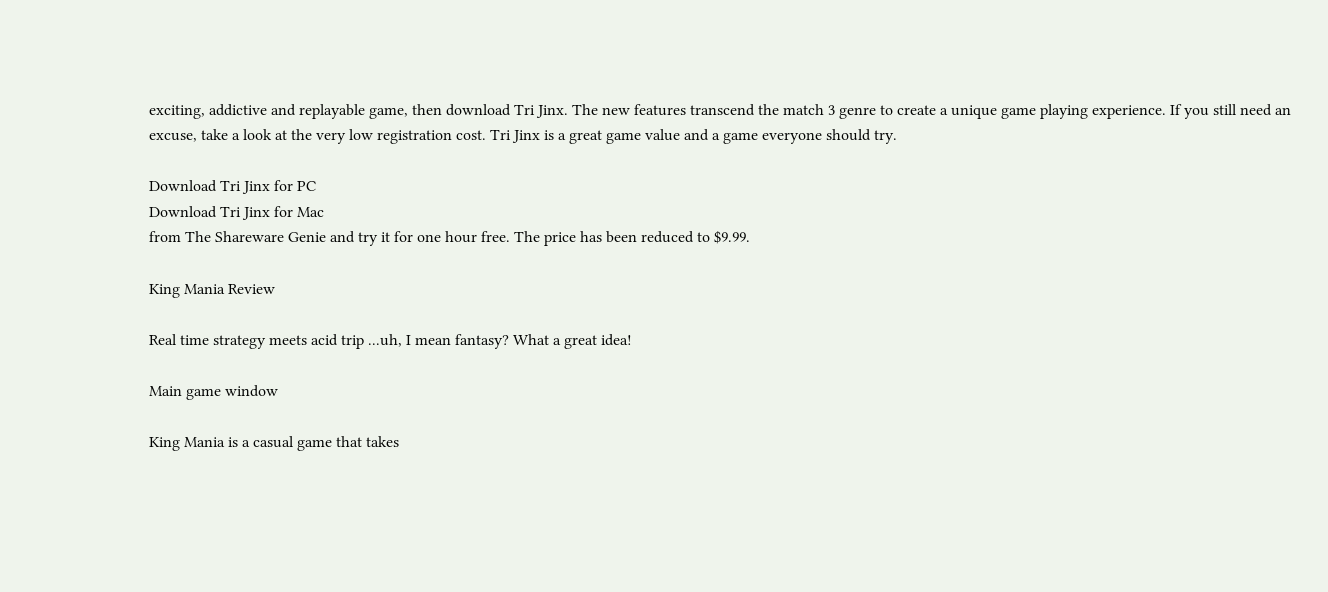exciting, addictive and replayable game, then download Tri Jinx. The new features transcend the match 3 genre to create a unique game playing experience. If you still need an excuse, take a look at the very low registration cost. Tri Jinx is a great game value and a game everyone should try.

Download Tri Jinx for PC
Download Tri Jinx for Mac
from The Shareware Genie and try it for one hour free. The price has been reduced to $9.99.

King Mania Review

Real time strategy meets acid trip ...uh, I mean fantasy? What a great idea!

Main game window

King Mania is a casual game that takes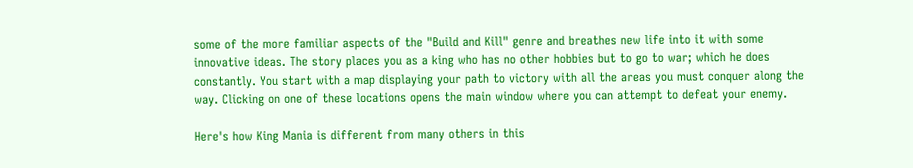some of the more familiar aspects of the "Build and Kill" genre and breathes new life into it with some innovative ideas. The story places you as a king who has no other hobbies but to go to war; which he does constantly. You start with a map displaying your path to victory with all the areas you must conquer along the way. Clicking on one of these locations opens the main window where you can attempt to defeat your enemy.

Here's how King Mania is different from many others in this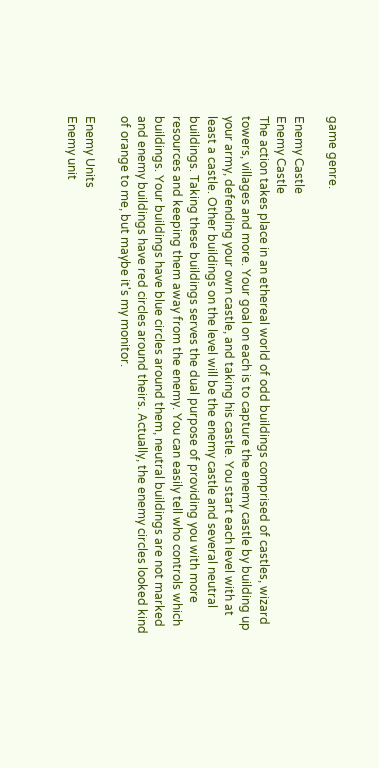game genre.

Enemy Castle
Enemy Castle
The action takes place in an ethereal world of odd buildings comprised of castles, wizard towers, villages and more. Your goal on each is to capture the enemy castle by building up your army, defending your own castle, and taking his castle. You start each level with at least a castle. Other buildings on the level will be the enemy castle and several neutral buildings. Taking these buildings serves the dual purpose of providing you with more resources and keeping them away from the enemy. You can easily tell who controls which buildings. Your buildings have blue circles around them, neutral buildings are not marked and enemy buildings have red circles around theirs. Actually, the enemy circles looked kind of orange to me, but maybe it's my monitor.

Enemy Units
Enemy unit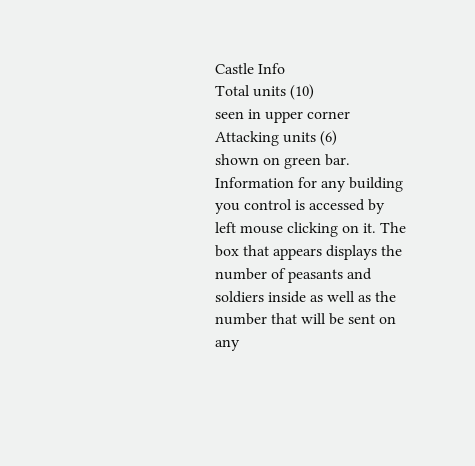Castle Info
Total units (10)
seen in upper corner
Attacking units (6)
shown on green bar.
Information for any building you control is accessed by left mouse clicking on it. The box that appears displays the number of peasants and soldiers inside as well as the number that will be sent on any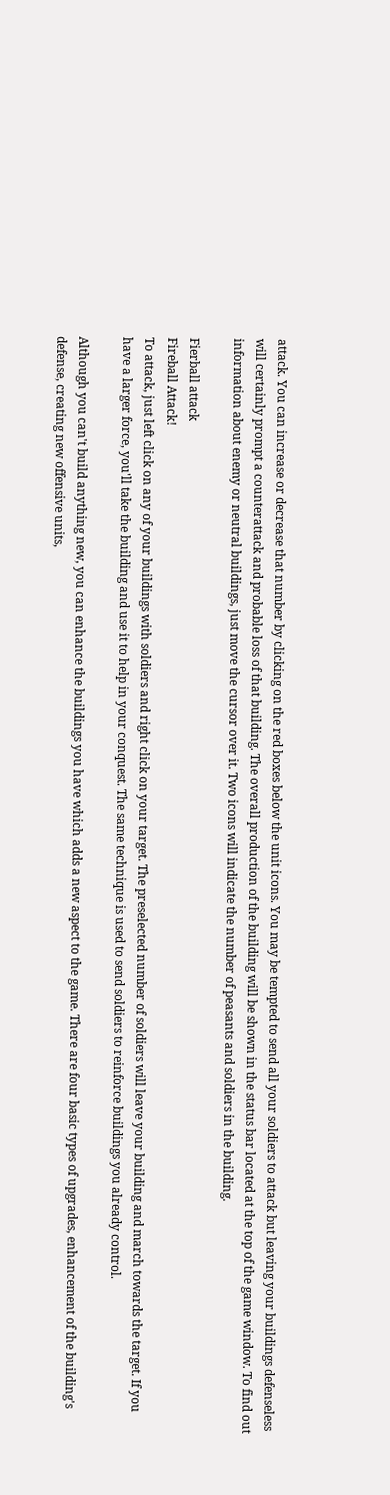attack. You can increase or decrease that number by clicking on the red boxes below the unit icons. You may be tempted to send all your soldiers to attack but leaving your buildings defenseless will certainly prompt a counterattack and probable loss of that building. The overall production of the building will be shown in the status bar located at the top of the game window. To find out information about enemy or neutral buildings, just move the cursor over it. Two icons will indicate the number of peasants and soldiers in the building.

Fierball attack
Fireball Attack!
To attack, just left click on any of your buildings with soldiers and right click on your target. The preselected number of soldiers will leave your building and march towards the target. If you have a larger force, you'll take the building and use it to help in your conquest. The same technique is used to send soldiers to reinforce buildings you already control.

Although you can't build anything new, you can enhance the buildings you have which adds a new aspect to the game. There are four basic types of upgrades, enhancement of the building's defense, creating new offensive units,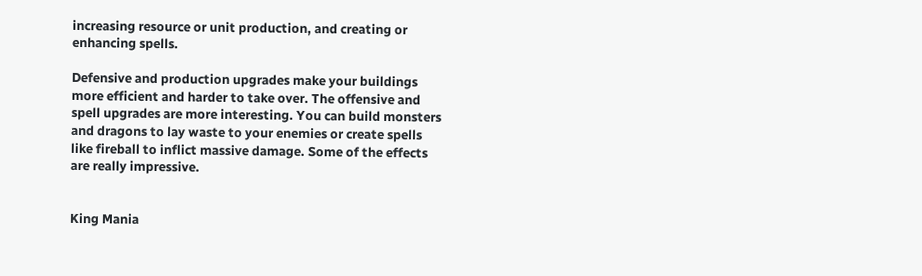increasing resource or unit production, and creating or enhancing spells.

Defensive and production upgrades make your buildings more efficient and harder to take over. The offensive and spell upgrades are more interesting. You can build monsters and dragons to lay waste to your enemies or create spells like fireball to inflict massive damage. Some of the effects are really impressive.


King Mania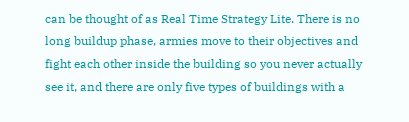can be thought of as Real Time Strategy Lite. There is no long buildup phase, armies move to their objectives and fight each other inside the building so you never actually see it, and there are only five types of buildings with a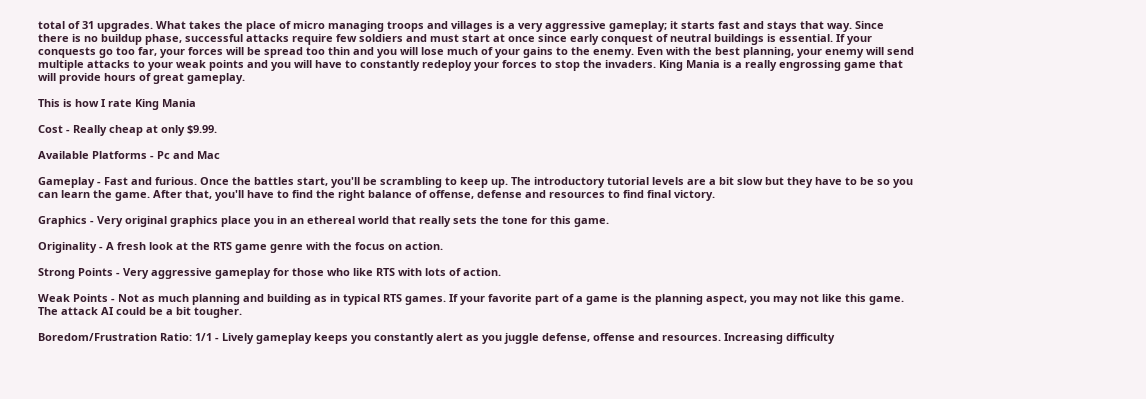total of 31 upgrades. What takes the place of micro managing troops and villages is a very aggressive gameplay; it starts fast and stays that way. Since there is no buildup phase, successful attacks require few soldiers and must start at once since early conquest of neutral buildings is essential. If your conquests go too far, your forces will be spread too thin and you will lose much of your gains to the enemy. Even with the best planning, your enemy will send multiple attacks to your weak points and you will have to constantly redeploy your forces to stop the invaders. King Mania is a really engrossing game that will provide hours of great gameplay.

This is how I rate King Mania

Cost - Really cheap at only $9.99.

Available Platforms - Pc and Mac

Gameplay - Fast and furious. Once the battles start, you'll be scrambling to keep up. The introductory tutorial levels are a bit slow but they have to be so you can learn the game. After that, you'll have to find the right balance of offense, defense and resources to find final victory.

Graphics - Very original graphics place you in an ethereal world that really sets the tone for this game.

Originality - A fresh look at the RTS game genre with the focus on action.

Strong Points - Very aggressive gameplay for those who like RTS with lots of action.

Weak Points - Not as much planning and building as in typical RTS games. If your favorite part of a game is the planning aspect, you may not like this game. The attack AI could be a bit tougher.

Boredom/Frustration Ratio: 1/1 - Lively gameplay keeps you constantly alert as you juggle defense, offense and resources. Increasing difficulty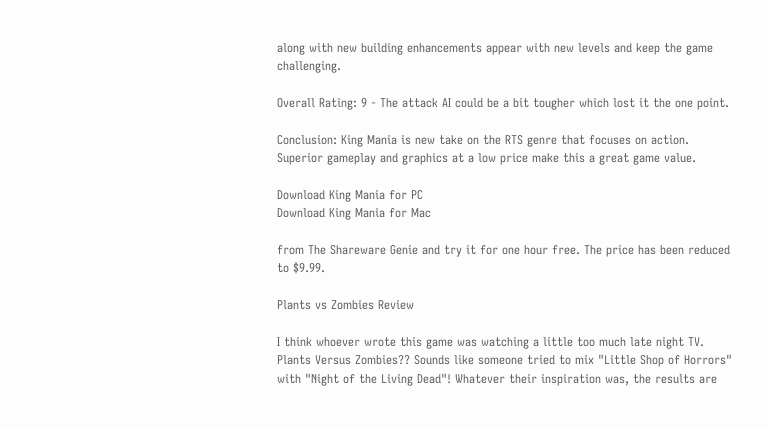along with new building enhancements appear with new levels and keep the game challenging.

Overall Rating: 9 - The attack AI could be a bit tougher which lost it the one point.

Conclusion: King Mania is new take on the RTS genre that focuses on action. Superior gameplay and graphics at a low price make this a great game value.

Download King Mania for PC
Download King Mania for Mac

from The Shareware Genie and try it for one hour free. The price has been reduced to $9.99.

Plants vs Zombies Review

I think whoever wrote this game was watching a little too much late night TV. Plants Versus Zombies?? Sounds like someone tried to mix "Little Shop of Horrors" with "Night of the Living Dead"! Whatever their inspiration was, the results are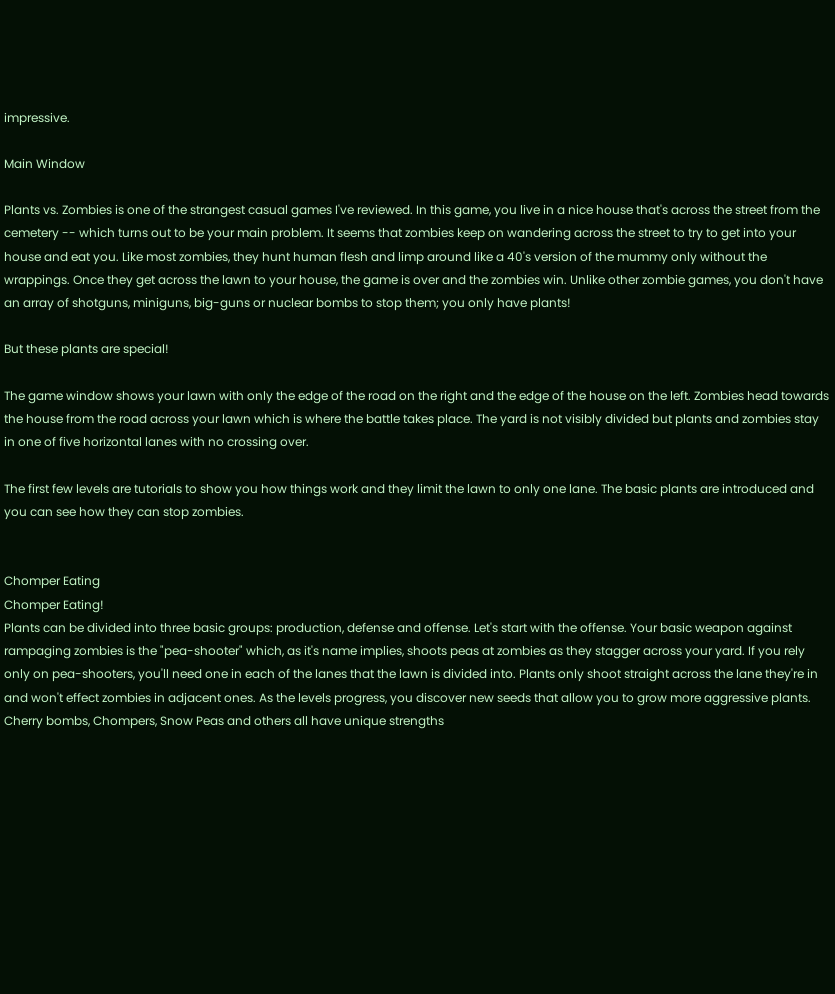impressive.

Main Window

Plants vs. Zombies is one of the strangest casual games I've reviewed. In this game, you live in a nice house that's across the street from the cemetery -- which turns out to be your main problem. It seems that zombies keep on wandering across the street to try to get into your house and eat you. Like most zombies, they hunt human flesh and limp around like a 40's version of the mummy only without the wrappings. Once they get across the lawn to your house, the game is over and the zombies win. Unlike other zombie games, you don't have an array of shotguns, miniguns, big-guns or nuclear bombs to stop them; you only have plants!

But these plants are special!

The game window shows your lawn with only the edge of the road on the right and the edge of the house on the left. Zombies head towards the house from the road across your lawn which is where the battle takes place. The yard is not visibly divided but plants and zombies stay in one of five horizontal lanes with no crossing over.

The first few levels are tutorials to show you how things work and they limit the lawn to only one lane. The basic plants are introduced and you can see how they can stop zombies.


Chomper Eating
Chomper Eating!
Plants can be divided into three basic groups: production, defense and offense. Let's start with the offense. Your basic weapon against rampaging zombies is the "pea-shooter" which, as it's name implies, shoots peas at zombies as they stagger across your yard. If you rely only on pea-shooters, you'll need one in each of the lanes that the lawn is divided into. Plants only shoot straight across the lane they're in and won't effect zombies in adjacent ones. As the levels progress, you discover new seeds that allow you to grow more aggressive plants. Cherry bombs, Chompers, Snow Peas and others all have unique strengths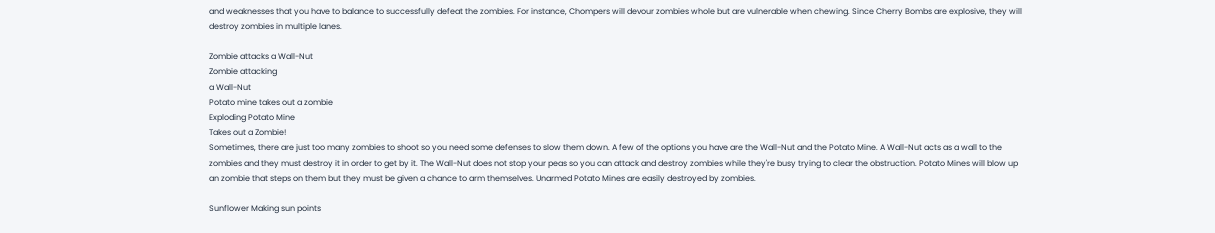and weaknesses that you have to balance to successfully defeat the zombies. For instance, Chompers will devour zombies whole but are vulnerable when chewing. Since Cherry Bombs are explosive, they will destroy zombies in multiple lanes.

Zombie attacks a Wall-Nut
Zombie attacking
a Wall-Nut
Potato mine takes out a zombie
Exploding Potato Mine
Takes out a Zombie!
Sometimes, there are just too many zombies to shoot so you need some defenses to slow them down. A few of the options you have are the Wall-Nut and the Potato Mine. A Wall-Nut acts as a wall to the zombies and they must destroy it in order to get by it. The Wall-Nut does not stop your peas so you can attack and destroy zombies while they're busy trying to clear the obstruction. Potato Mines will blow up an zombie that steps on them but they must be given a chance to arm themselves. Unarmed Potato Mines are easily destroyed by zombies.

Sunflower Making sun points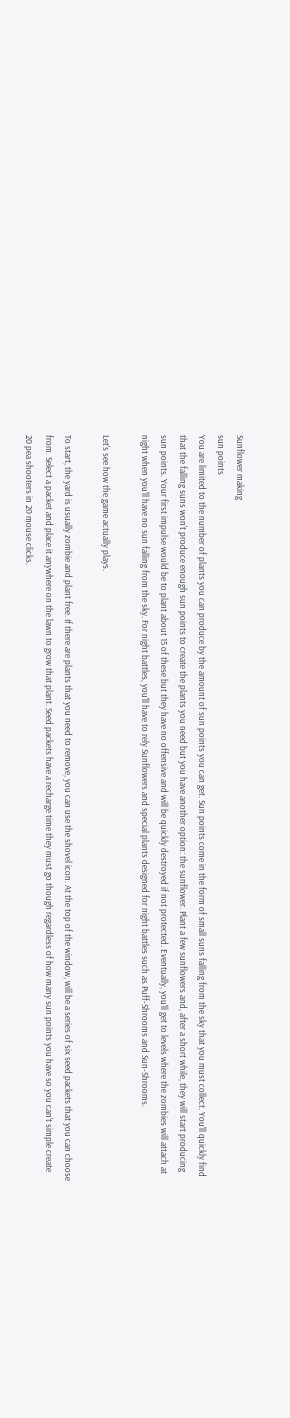Sunflower making
sun points
You are limited to the number of plants you can produce by the amount of sun points you can get. Sun points come in the form of small suns falling from the sky that you must collect. You'll quickly find that the falling suns won't produce enough sun points to create the plants you need but you have another option: the sunflower. Plant a few sunflowers and, after a short while, they will start producing sun points. Your first impulse would be to plant about 15 of these but they have no offensive and will be quickly destroyed if not protected. Eventually, you'll get to levels where the zombies will attach at night when you'll have no sun falling from the sky. For night battles, you'll have to rely Sunflowers and special plants designed for night battles such as Puff-Shrooms and Sun-Shrooms.

Let's see how the game actually plays.

To start, the yard is usually zombie and plant free. If there are plants that you need to remove, you can use the shovel icon. At the top of the window, will be a series of six seed packets that you can choose from. Select a packet and place it anywhere on the lawn to grow that plant. Seed packets have a recharge time they must go though regardless of how many sun points you have so you can't simple create 20 pea shooters in 20 mouse clicks.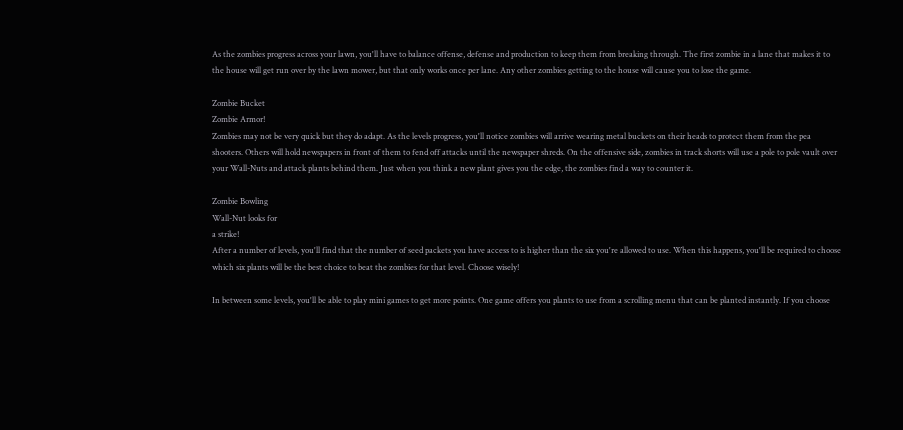As the zombies progress across your lawn, you'll have to balance offense, defense and production to keep them from breaking through. The first zombie in a lane that makes it to the house will get run over by the lawn mower, but that only works once per lane. Any other zombies getting to the house will cause you to lose the game.

Zombie Bucket
Zombie Armor!
Zombies may not be very quick but they do adapt. As the levels progress, you'll notice zombies will arrive wearing metal buckets on their heads to protect them from the pea shooters. Others will hold newspapers in front of them to fend off attacks until the newspaper shreds. On the offensive side, zombies in track shorts will use a pole to pole vault over your Wall-Nuts and attack plants behind them. Just when you think a new plant gives you the edge, the zombies find a way to counter it.

Zombie Bowling
Wall-Nut looks for
a strike!
After a number of levels, you'll find that the number of seed packets you have access to is higher than the six you're allowed to use. When this happens, you'll be required to choose which six plants will be the best choice to beat the zombies for that level. Choose wisely!

In between some levels, you'll be able to play mini games to get more points. One game offers you plants to use from a scrolling menu that can be planted instantly. If you choose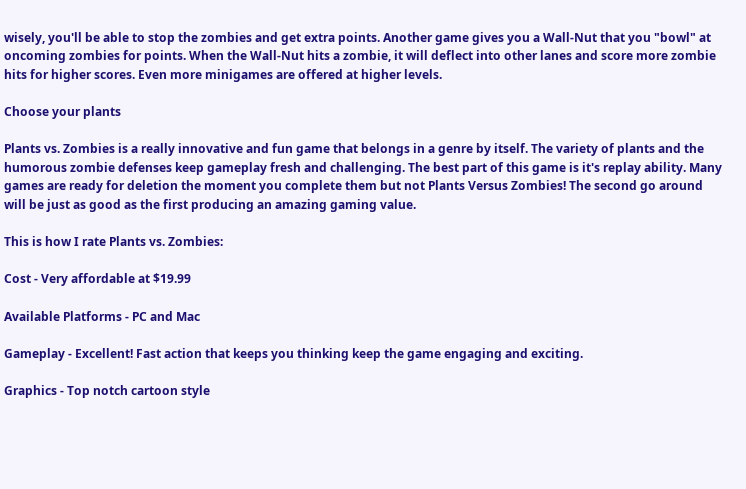wisely, you'll be able to stop the zombies and get extra points. Another game gives you a Wall-Nut that you "bowl" at oncoming zombies for points. When the Wall-Nut hits a zombie, it will deflect into other lanes and score more zombie hits for higher scores. Even more minigames are offered at higher levels.

Choose your plants

Plants vs. Zombies is a really innovative and fun game that belongs in a genre by itself. The variety of plants and the humorous zombie defenses keep gameplay fresh and challenging. The best part of this game is it's replay ability. Many games are ready for deletion the moment you complete them but not Plants Versus Zombies! The second go around will be just as good as the first producing an amazing gaming value.

This is how I rate Plants vs. Zombies:

Cost - Very affordable at $19.99

Available Platforms - PC and Mac

Gameplay - Excellent! Fast action that keeps you thinking keep the game engaging and exciting.

Graphics - Top notch cartoon style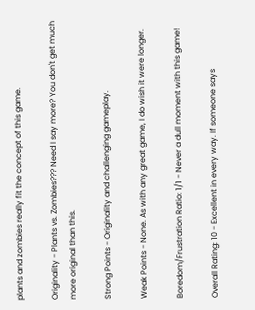plants and zombies really fit the concept of this game.

Originality - Plants vs. Zombies??? Need I say more? You don't get much more original than this.

Strong Points - Originality and challenging gameplay.

Weak Points - None. As with any great game, I do wish it were longer.

Boredom/Frustration Ratio: 1/1 - Never a dull moment with this game!

Overall Rating: 10 - Excellent in every way. If someone says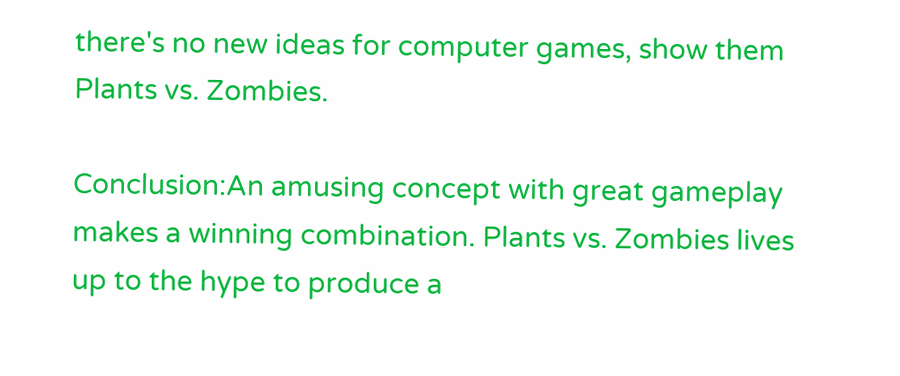there's no new ideas for computer games, show them Plants vs. Zombies.

Conclusion:An amusing concept with great gameplay makes a winning combination. Plants vs. Zombies lives up to the hype to produce a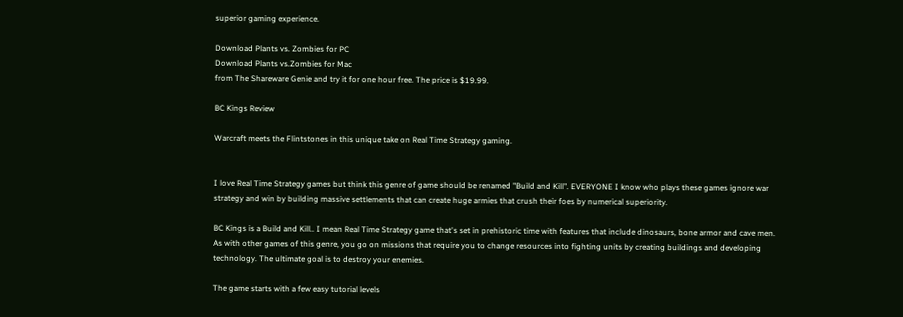superior gaming experience.

Download Plants vs. Zombies for PC
Download Plants vs.Zombies for Mac
from The Shareware Genie and try it for one hour free. The price is $19.99.

BC Kings Review

Warcraft meets the Flintstones in this unique take on Real Time Strategy gaming.


I love Real Time Strategy games but think this genre of game should be renamed "Build and Kill". EVERYONE I know who plays these games ignore war strategy and win by building massive settlements that can create huge armies that crush their foes by numerical superiority.

BC Kings is a Build and Kill.. I mean Real Time Strategy game that's set in prehistoric time with features that include dinosaurs, bone armor and cave men. As with other games of this genre, you go on missions that require you to change resources into fighting units by creating buildings and developing technology. The ultimate goal is to destroy your enemies.

The game starts with a few easy tutorial levels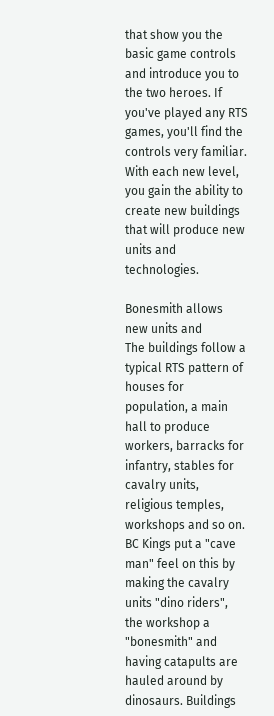that show you the basic game controls and introduce you to the two heroes. If you've played any RTS games, you'll find the controls very familiar. With each new level, you gain the ability to create new buildings that will produce new units and technologies.

Bonesmith allows
new units and
The buildings follow a typical RTS pattern of houses for population, a main hall to produce workers, barracks for infantry, stables for cavalry units, religious temples, workshops and so on. BC Kings put a "cave man" feel on this by making the cavalry units "dino riders", the workshop a "bonesmith" and having catapults are hauled around by dinosaurs. Buildings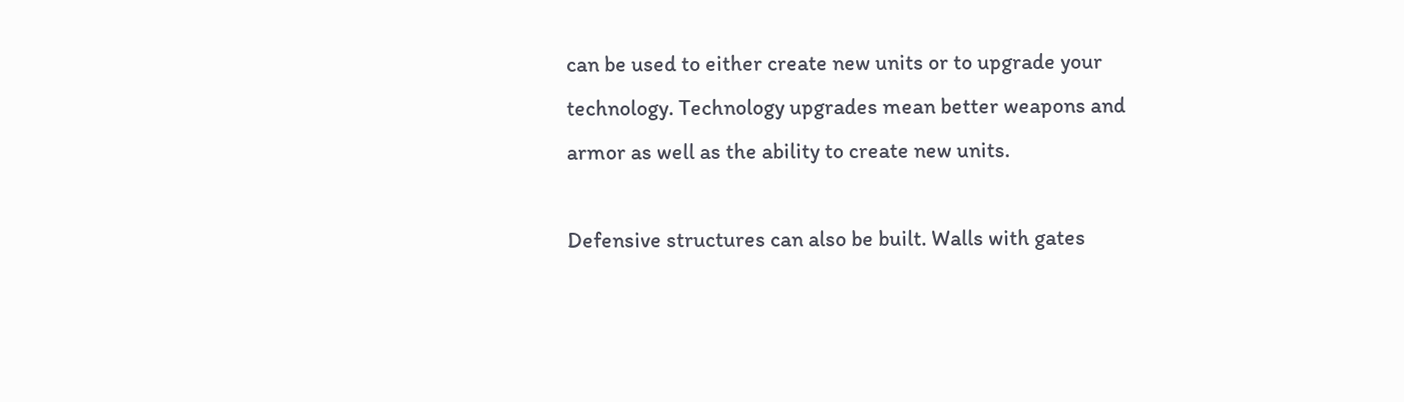can be used to either create new units or to upgrade your technology. Technology upgrades mean better weapons and armor as well as the ability to create new units.

Defensive structures can also be built. Walls with gates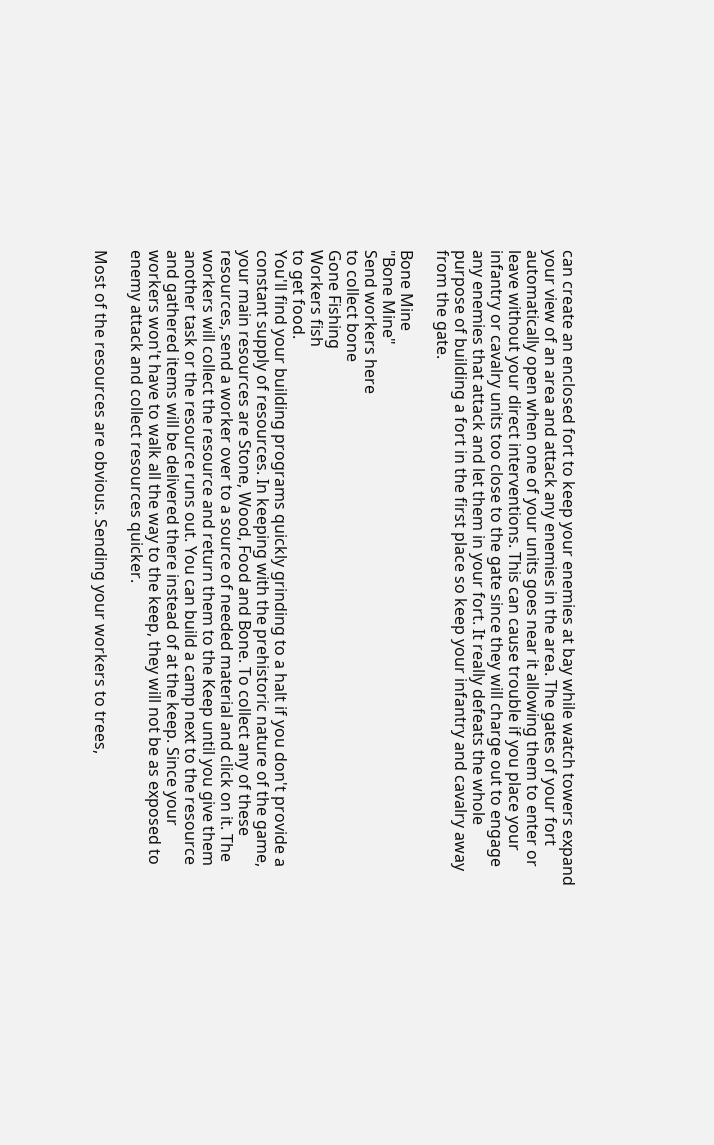can create an enclosed fort to keep your enemies at bay while watch towers expand your view of an area and attack any enemies in the area. The gates of your fort automatically open when one of your units goes near it allowing them to enter or leave without your direct interventions. This can cause trouble if you place your infantry or cavalry units too close to the gate since they will charge out to engage any enemies that attack and let them in your fort. It really defeats the whole purpose of building a fort in the first place so keep your infantry and cavalry away from the gate.

Bone Mine
"Bone Mine"
Send workers here
to collect bone
Gone Fishing
Workers fish
to get food.
You'll find your building programs quickly grinding to a halt if you don't provide a constant supply of resources. In keeping with the prehistoric nature of the game, your main resources are Stone, Wood, Food and Bone. To collect any of these resources, send a worker over to a source of needed material and click on it. The workers will collect the resource and return them to the Keep until you give them another task or the resource runs out. You can build a camp next to the resource and gathered items will be delivered there instead of at the keep. Since your workers won't have to walk all the way to the keep, they will not be as exposed to enemy attack and collect resources quicker.

Most of the resources are obvious. Sending your workers to trees,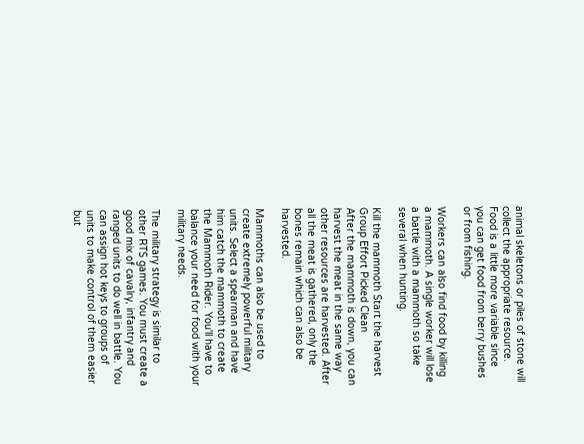animal skeletons or piles of stone will collect the appropriate resource. Food is a little more variable since you can get food from berry bushes or from fishing.

Workers can also find food by killing a mammoth. A single worker will lose a battle with a mammoth so take several when hunting.

Kill the mammoth Start the harvest Group Effort Picked Clean
After the mammoth is down, you can harvest the meat in the same way other resources are harvested. After all the meat is gathered, only the bones remain which can also be harvested.

Mammoths can also be used to create extremely powerful military units. Select a spearman and have him catch the mammoth to create the Mammoth Rider. You'll have to balance your need for food with your military needs.

The military strategy is similar to other RTS games. You must create a good mix of cavalry, infantry and ranged units to do well in battle. You can assign hot keys to groups of units to make control of them easier but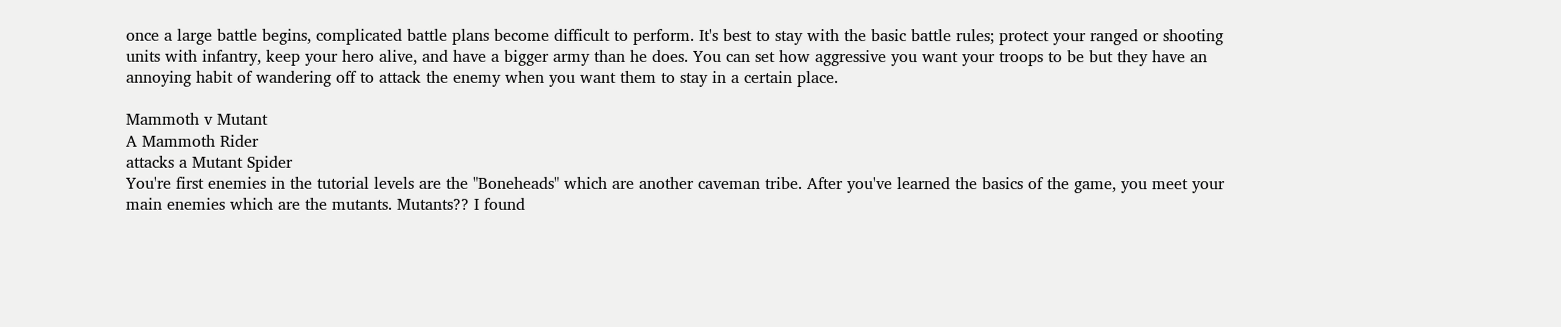once a large battle begins, complicated battle plans become difficult to perform. It's best to stay with the basic battle rules; protect your ranged or shooting units with infantry, keep your hero alive, and have a bigger army than he does. You can set how aggressive you want your troops to be but they have an annoying habit of wandering off to attack the enemy when you want them to stay in a certain place.

Mammoth v Mutant
A Mammoth Rider
attacks a Mutant Spider
You're first enemies in the tutorial levels are the "Boneheads" which are another caveman tribe. After you've learned the basics of the game, you meet your main enemies which are the mutants. Mutants?? I found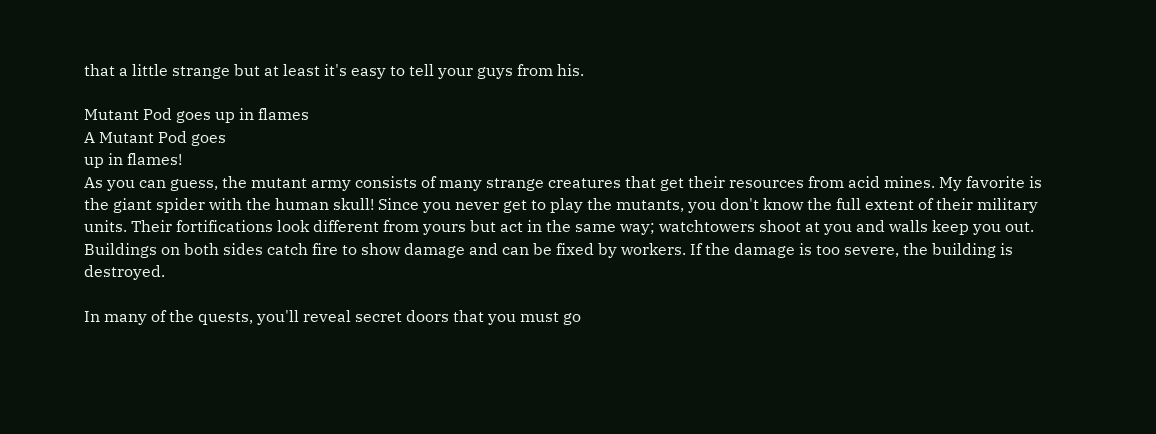that a little strange but at least it's easy to tell your guys from his.

Mutant Pod goes up in flames
A Mutant Pod goes
up in flames!
As you can guess, the mutant army consists of many strange creatures that get their resources from acid mines. My favorite is the giant spider with the human skull! Since you never get to play the mutants, you don't know the full extent of their military units. Their fortifications look different from yours but act in the same way; watchtowers shoot at you and walls keep you out. Buildings on both sides catch fire to show damage and can be fixed by workers. If the damage is too severe, the building is destroyed.

In many of the quests, you'll reveal secret doors that you must go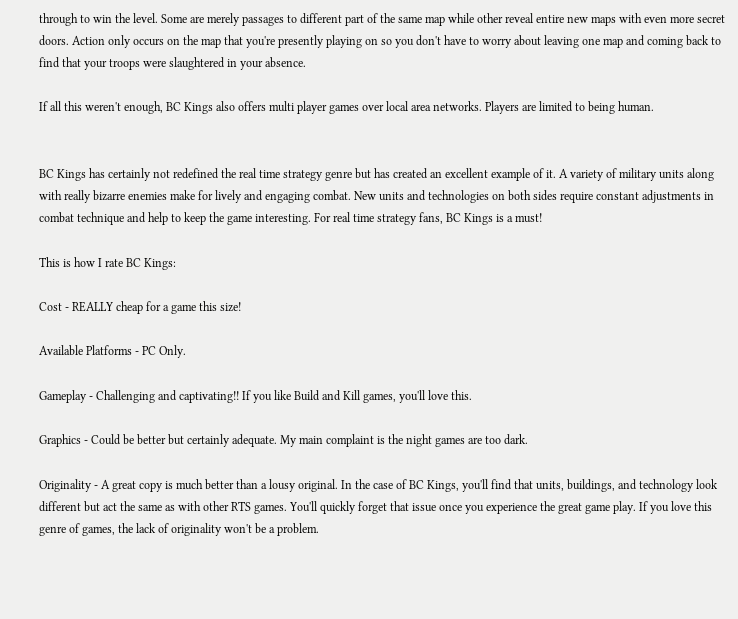through to win the level. Some are merely passages to different part of the same map while other reveal entire new maps with even more secret doors. Action only occurs on the map that you're presently playing on so you don't have to worry about leaving one map and coming back to find that your troops were slaughtered in your absence.

If all this weren't enough, BC Kings also offers multi player games over local area networks. Players are limited to being human.


BC Kings has certainly not redefined the real time strategy genre but has created an excellent example of it. A variety of military units along with really bizarre enemies make for lively and engaging combat. New units and technologies on both sides require constant adjustments in combat technique and help to keep the game interesting. For real time strategy fans, BC Kings is a must!

This is how I rate BC Kings:

Cost - REALLY cheap for a game this size!

Available Platforms - PC Only.

Gameplay - Challenging and captivating!! If you like Build and Kill games, you'll love this.

Graphics - Could be better but certainly adequate. My main complaint is the night games are too dark.

Originality - A great copy is much better than a lousy original. In the case of BC Kings, you'll find that units, buildings, and technology look different but act the same as with other RTS games. You'll quickly forget that issue once you experience the great game play. If you love this genre of games, the lack of originality won't be a problem.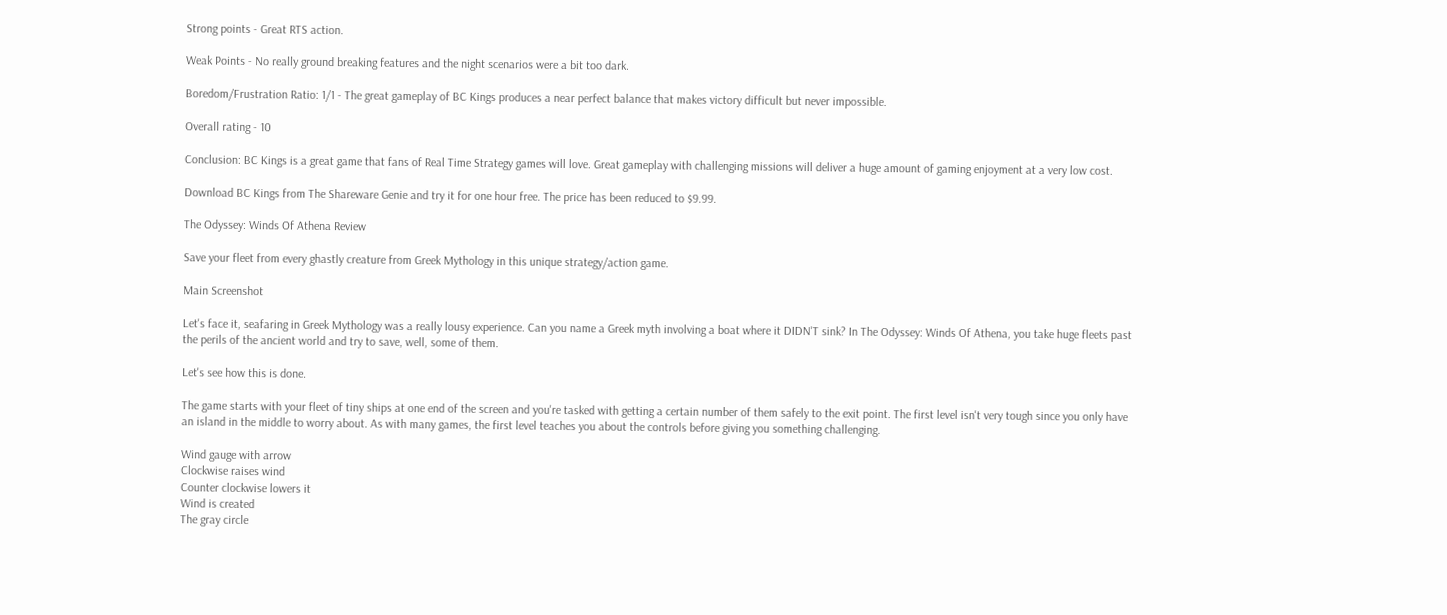Strong points - Great RTS action.

Weak Points - No really ground breaking features and the night scenarios were a bit too dark.

Boredom/Frustration Ratio: 1/1 - The great gameplay of BC Kings produces a near perfect balance that makes victory difficult but never impossible.

Overall rating - 10

Conclusion: BC Kings is a great game that fans of Real Time Strategy games will love. Great gameplay with challenging missions will deliver a huge amount of gaming enjoyment at a very low cost.

Download BC Kings from The Shareware Genie and try it for one hour free. The price has been reduced to $9.99.

The Odyssey: Winds Of Athena Review

Save your fleet from every ghastly creature from Greek Mythology in this unique strategy/action game.

Main Screenshot

Let's face it, seafaring in Greek Mythology was a really lousy experience. Can you name a Greek myth involving a boat where it DIDN'T sink? In The Odyssey: Winds Of Athena, you take huge fleets past the perils of the ancient world and try to save, well, some of them.

Let's see how this is done.

The game starts with your fleet of tiny ships at one end of the screen and you're tasked with getting a certain number of them safely to the exit point. The first level isn't very tough since you only have an island in the middle to worry about. As with many games, the first level teaches you about the controls before giving you something challenging.

Wind gauge with arrow
Clockwise raises wind
Counter clockwise lowers it
Wind is created
The gray circle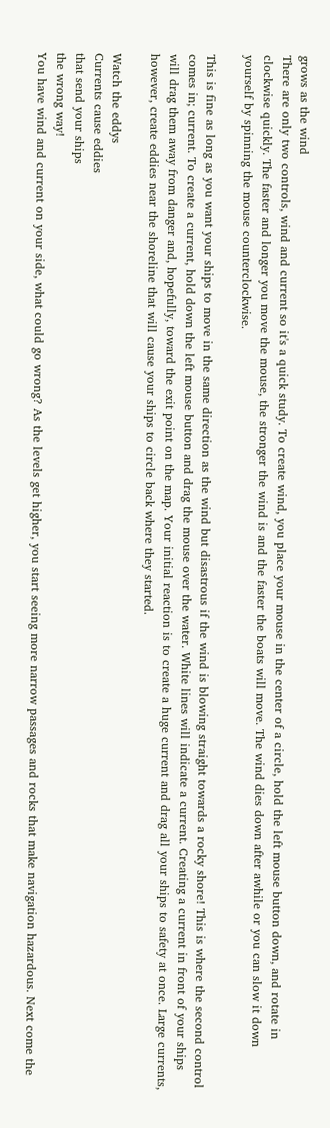grows as the wind
There are only two controls, wind and current so it's a quick study. To create wind, you place your mouse in the center of a circle, hold the left mouse button down, and rotate in clockwise quickly. The faster and longer you move the mouse, the stronger the wind is and the faster the boats will move. The wind dies down after awhile or you can slow it down yourself by spinning the mouse counterclockwise.

This is fine as long as you want your ships to move in the same direction as the wind but disastrous if the wind is blowing straight towards a rocky shore! This is where the second control comes in; current. To create a current, hold down the left mouse button and drag the mouse over the water. White lines will indicate a current. Creating a current in front of your ships will drag them away from danger and, hopefully, toward the exit point on the map. Your initial reaction is to create a huge current and drag all your ships to safety at once. Large currents, however, create eddies near the shoreline that will cause your ships to circle back where they started.

Watch the eddys
Currents cause eddies
that send your ships
the wrong way!
You have wind and current on your side, what could go wrong? As the levels get higher, you start seeing more narrow passages and rocks that make navigation hazardous. Next come the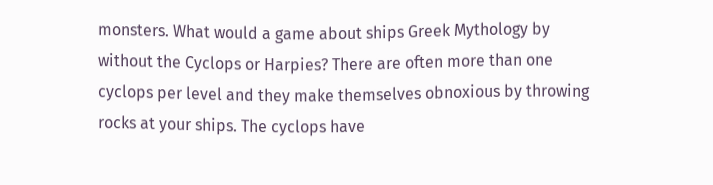monsters. What would a game about ships Greek Mythology by without the Cyclops or Harpies? There are often more than one cyclops per level and they make themselves obnoxious by throwing rocks at your ships. The cyclops have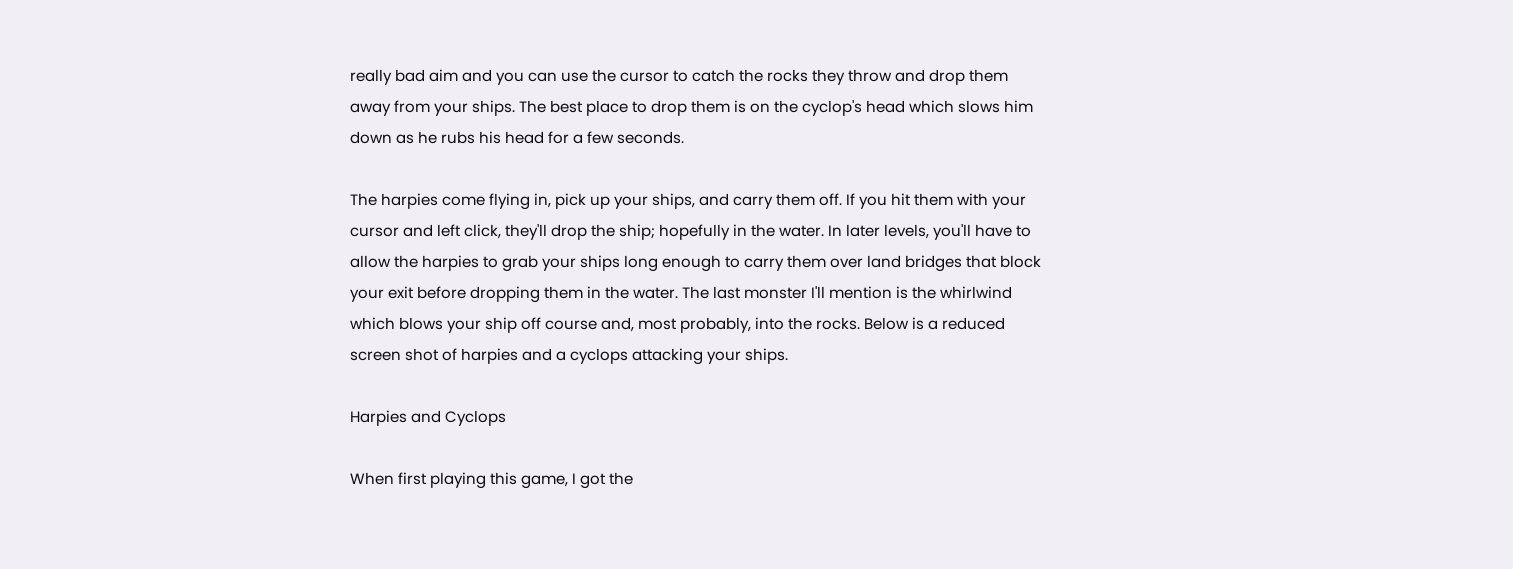really bad aim and you can use the cursor to catch the rocks they throw and drop them away from your ships. The best place to drop them is on the cyclop's head which slows him down as he rubs his head for a few seconds.

The harpies come flying in, pick up your ships, and carry them off. If you hit them with your cursor and left click, they'll drop the ship; hopefully in the water. In later levels, you'll have to allow the harpies to grab your ships long enough to carry them over land bridges that block your exit before dropping them in the water. The last monster I'll mention is the whirlwind which blows your ship off course and, most probably, into the rocks. Below is a reduced screen shot of harpies and a cyclops attacking your ships.

Harpies and Cyclops

When first playing this game, I got the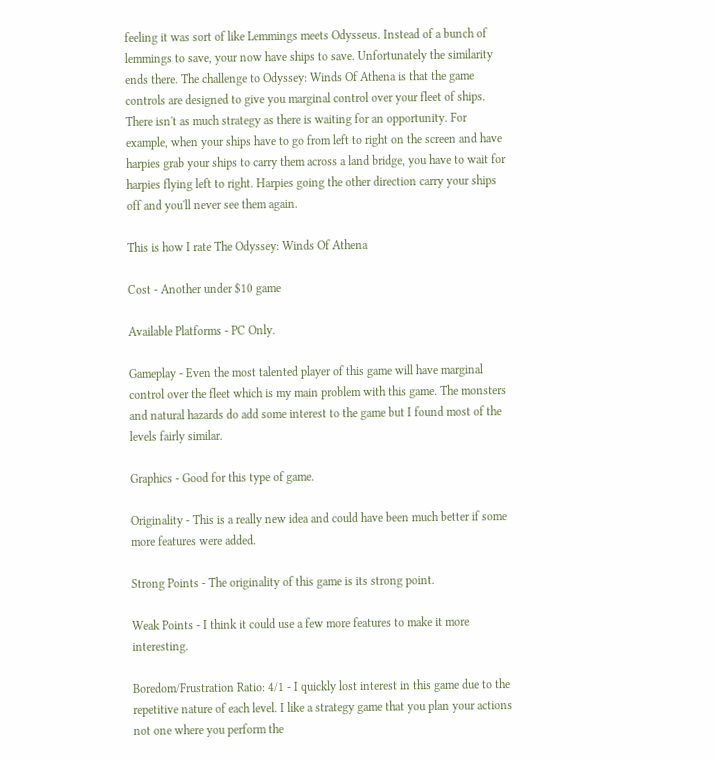feeling it was sort of like Lemmings meets Odysseus. Instead of a bunch of lemmings to save, your now have ships to save. Unfortunately the similarity ends there. The challenge to Odyssey: Winds Of Athena is that the game controls are designed to give you marginal control over your fleet of ships. There isn't as much strategy as there is waiting for an opportunity. For example, when your ships have to go from left to right on the screen and have harpies grab your ships to carry them across a land bridge, you have to wait for harpies flying left to right. Harpies going the other direction carry your ships off and you'll never see them again.

This is how I rate The Odyssey: Winds Of Athena

Cost - Another under $10 game

Available Platforms - PC Only.

Gameplay - Even the most talented player of this game will have marginal control over the fleet which is my main problem with this game. The monsters and natural hazards do add some interest to the game but I found most of the levels fairly similar.

Graphics - Good for this type of game.

Originality - This is a really new idea and could have been much better if some more features were added.

Strong Points - The originality of this game is its strong point.

Weak Points - I think it could use a few more features to make it more interesting.

Boredom/Frustration Ratio: 4/1 - I quickly lost interest in this game due to the repetitive nature of each level. I like a strategy game that you plan your actions not one where you perform the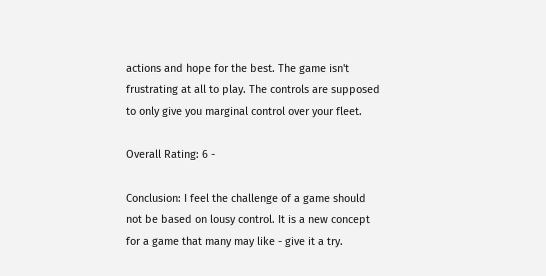actions and hope for the best. The game isn't frustrating at all to play. The controls are supposed to only give you marginal control over your fleet.

Overall Rating: 6 -

Conclusion: I feel the challenge of a game should not be based on lousy control. It is a new concept for a game that many may like - give it a try.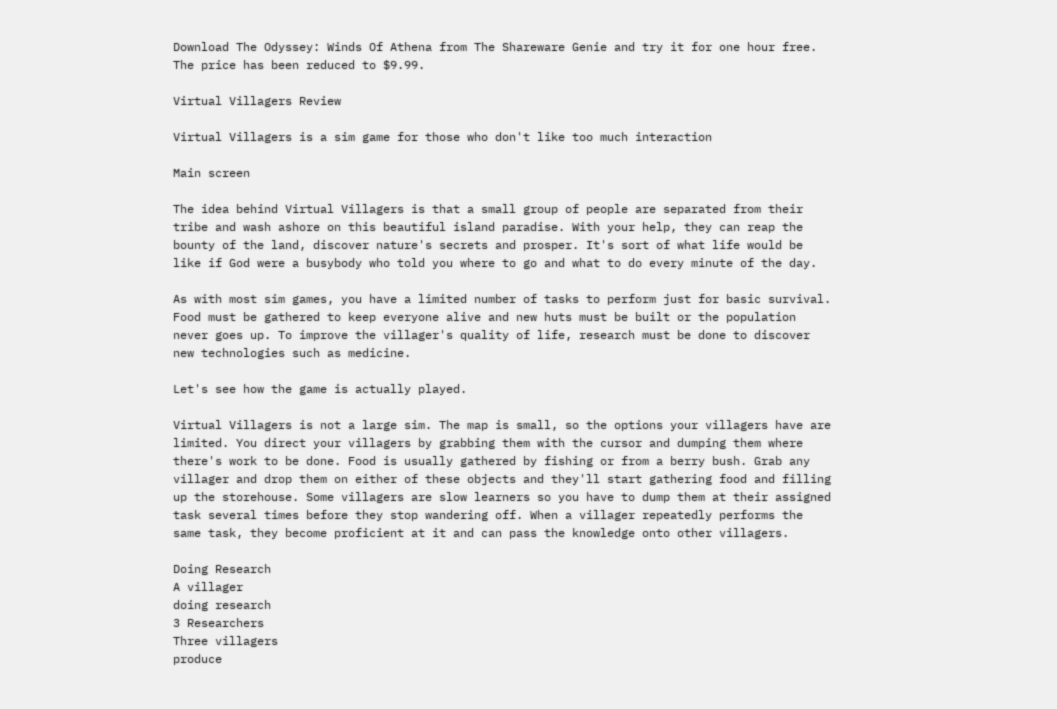Download The Odyssey: Winds Of Athena from The Shareware Genie and try it for one hour free. The price has been reduced to $9.99.

Virtual Villagers Review

Virtual Villagers is a sim game for those who don't like too much interaction

Main screen

The idea behind Virtual Villagers is that a small group of people are separated from their tribe and wash ashore on this beautiful island paradise. With your help, they can reap the bounty of the land, discover nature's secrets and prosper. It's sort of what life would be like if God were a busybody who told you where to go and what to do every minute of the day.

As with most sim games, you have a limited number of tasks to perform just for basic survival. Food must be gathered to keep everyone alive and new huts must be built or the population never goes up. To improve the villager's quality of life, research must be done to discover new technologies such as medicine.

Let's see how the game is actually played.

Virtual Villagers is not a large sim. The map is small, so the options your villagers have are limited. You direct your villagers by grabbing them with the cursor and dumping them where there's work to be done. Food is usually gathered by fishing or from a berry bush. Grab any villager and drop them on either of these objects and they'll start gathering food and filling up the storehouse. Some villagers are slow learners so you have to dump them at their assigned task several times before they stop wandering off. When a villager repeatedly performs the same task, they become proficient at it and can pass the knowledge onto other villagers.

Doing Research
A villager
doing research
3 Researchers
Three villagers
produce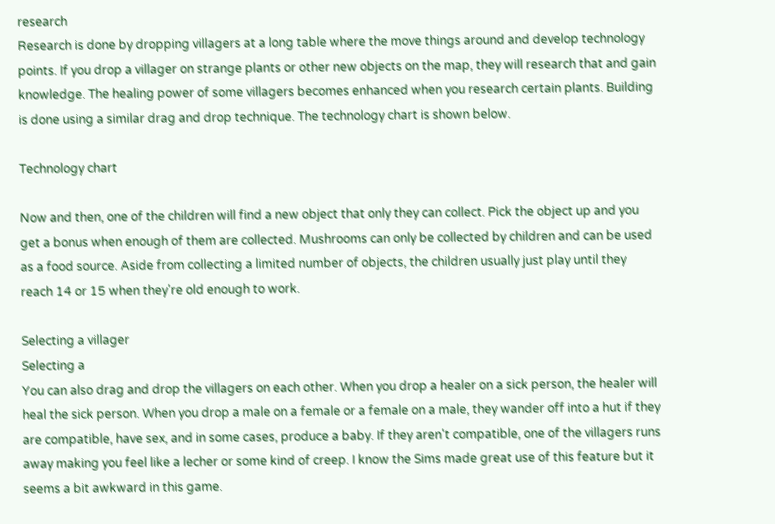research
Research is done by dropping villagers at a long table where the move things around and develop technology points. If you drop a villager on strange plants or other new objects on the map, they will research that and gain knowledge. The healing power of some villagers becomes enhanced when you research certain plants. Building is done using a similar drag and drop technique. The technology chart is shown below.

Technology chart

Now and then, one of the children will find a new object that only they can collect. Pick the object up and you get a bonus when enough of them are collected. Mushrooms can only be collected by children and can be used as a food source. Aside from collecting a limited number of objects, the children usually just play until they reach 14 or 15 when they're old enough to work.

Selecting a villager
Selecting a
You can also drag and drop the villagers on each other. When you drop a healer on a sick person, the healer will heal the sick person. When you drop a male on a female or a female on a male, they wander off into a hut if they are compatible, have sex, and in some cases, produce a baby. If they aren't compatible, one of the villagers runs away making you feel like a lecher or some kind of creep. I know the Sims made great use of this feature but it seems a bit awkward in this game.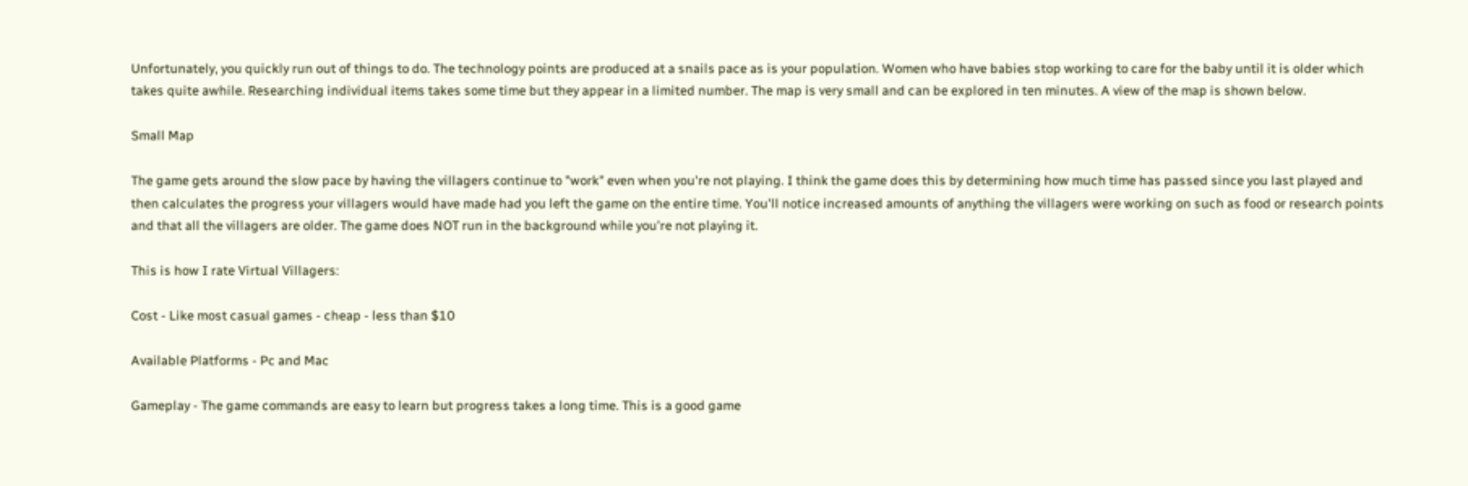Unfortunately, you quickly run out of things to do. The technology points are produced at a snails pace as is your population. Women who have babies stop working to care for the baby until it is older which takes quite awhile. Researching individual items takes some time but they appear in a limited number. The map is very small and can be explored in ten minutes. A view of the map is shown below.

Small Map

The game gets around the slow pace by having the villagers continue to "work" even when you're not playing. I think the game does this by determining how much time has passed since you last played and then calculates the progress your villagers would have made had you left the game on the entire time. You'll notice increased amounts of anything the villagers were working on such as food or research points and that all the villagers are older. The game does NOT run in the background while you're not playing it.

This is how I rate Virtual Villagers:

Cost - Like most casual games - cheap - less than $10

Available Platforms - Pc and Mac

Gameplay - The game commands are easy to learn but progress takes a long time. This is a good game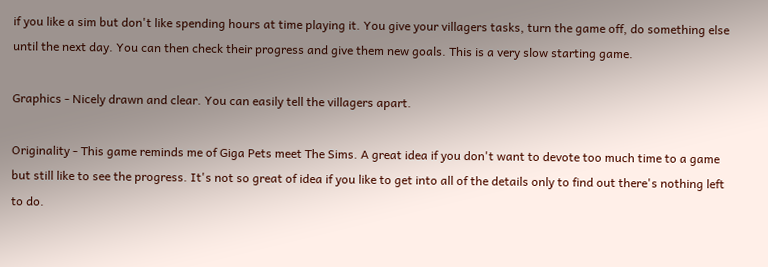if you like a sim but don't like spending hours at time playing it. You give your villagers tasks, turn the game off, do something else until the next day. You can then check their progress and give them new goals. This is a very slow starting game.

Graphics - Nicely drawn and clear. You can easily tell the villagers apart.

Originality - This game reminds me of Giga Pets meet The Sims. A great idea if you don't want to devote too much time to a game but still like to see the progress. It's not so great of idea if you like to get into all of the details only to find out there's nothing left to do.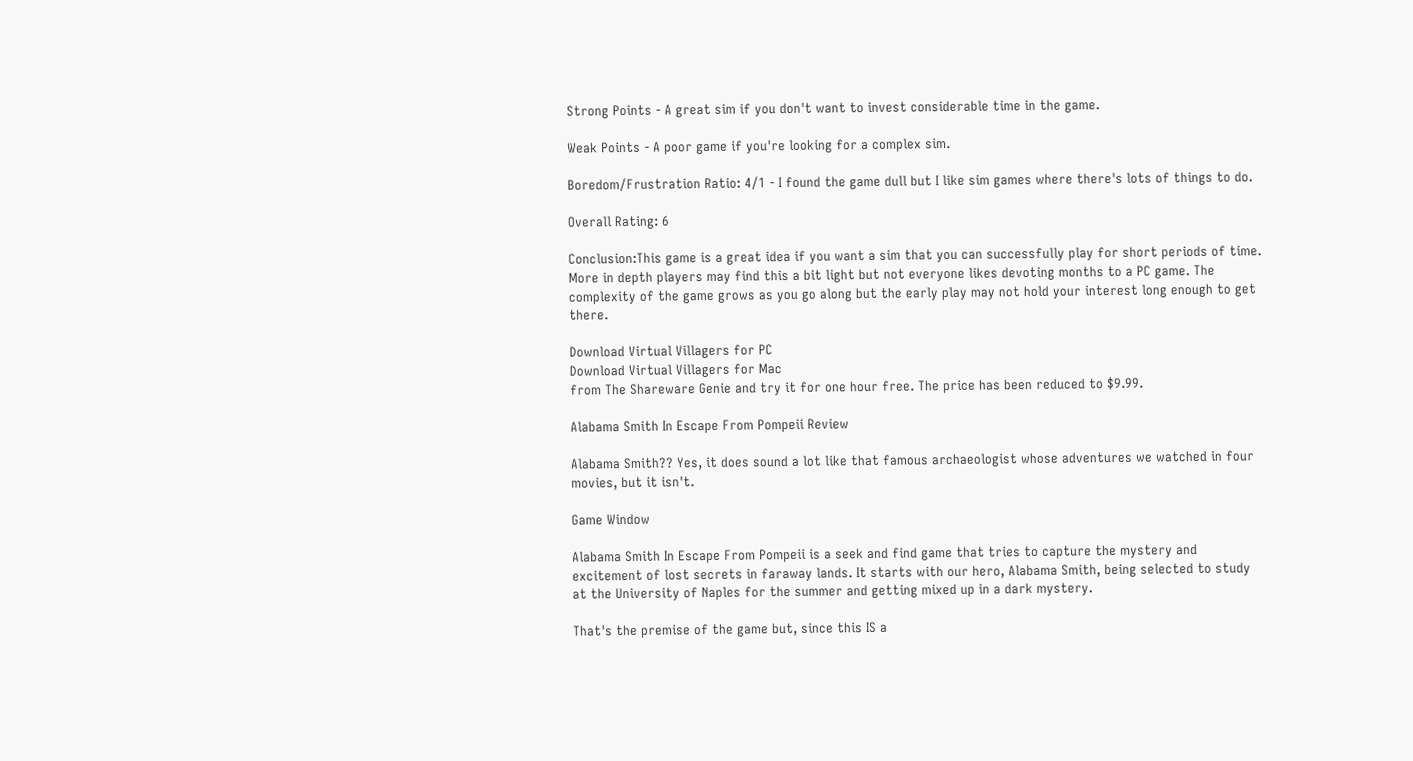Strong Points - A great sim if you don't want to invest considerable time in the game.

Weak Points - A poor game if you're looking for a complex sim.

Boredom/Frustration Ratio: 4/1 - I found the game dull but I like sim games where there's lots of things to do.

Overall Rating: 6

Conclusion:This game is a great idea if you want a sim that you can successfully play for short periods of time. More in depth players may find this a bit light but not everyone likes devoting months to a PC game. The complexity of the game grows as you go along but the early play may not hold your interest long enough to get there.

Download Virtual Villagers for PC
Download Virtual Villagers for Mac
from The Shareware Genie and try it for one hour free. The price has been reduced to $9.99.

Alabama Smith In Escape From Pompeii Review

Alabama Smith?? Yes, it does sound a lot like that famous archaeologist whose adventures we watched in four movies, but it isn't.

Game Window

Alabama Smith In Escape From Pompeii is a seek and find game that tries to capture the mystery and excitement of lost secrets in faraway lands. It starts with our hero, Alabama Smith, being selected to study at the University of Naples for the summer and getting mixed up in a dark mystery.

That's the premise of the game but, since this IS a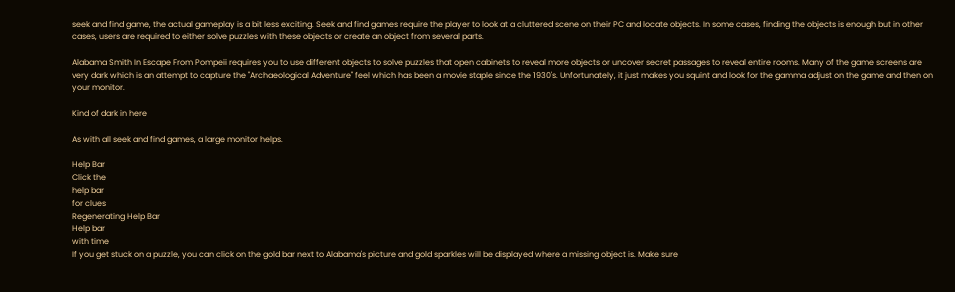seek and find game, the actual gameplay is a bit less exciting. Seek and find games require the player to look at a cluttered scene on their PC and locate objects. In some cases, finding the objects is enough but in other cases, users are required to either solve puzzles with these objects or create an object from several parts.

Alabama Smith In Escape From Pompeii requires you to use different objects to solve puzzles that open cabinets to reveal more objects or uncover secret passages to reveal entire rooms. Many of the game screens are very dark which is an attempt to capture the "Archaeological Adventure" feel which has been a movie staple since the 1930's. Unfortunately, it just makes you squint and look for the gamma adjust on the game and then on your monitor.

Kind of dark in here

As with all seek and find games, a large monitor helps.

Help Bar
Click the
help bar
for clues
Regenerating Help Bar
Help bar
with time
If you get stuck on a puzzle, you can click on the gold bar next to Alabama's picture and gold sparkles will be displayed where a missing object is. Make sure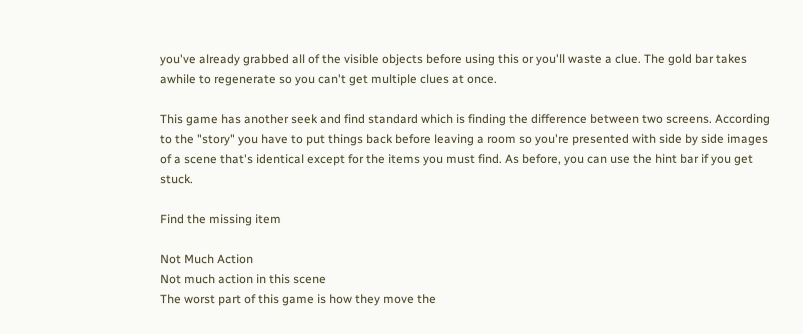you've already grabbed all of the visible objects before using this or you'll waste a clue. The gold bar takes awhile to regenerate so you can't get multiple clues at once.

This game has another seek and find standard which is finding the difference between two screens. According to the "story" you have to put things back before leaving a room so you're presented with side by side images of a scene that's identical except for the items you must find. As before, you can use the hint bar if you get stuck.

Find the missing item

Not Much Action
Not much action in this scene
The worst part of this game is how they move the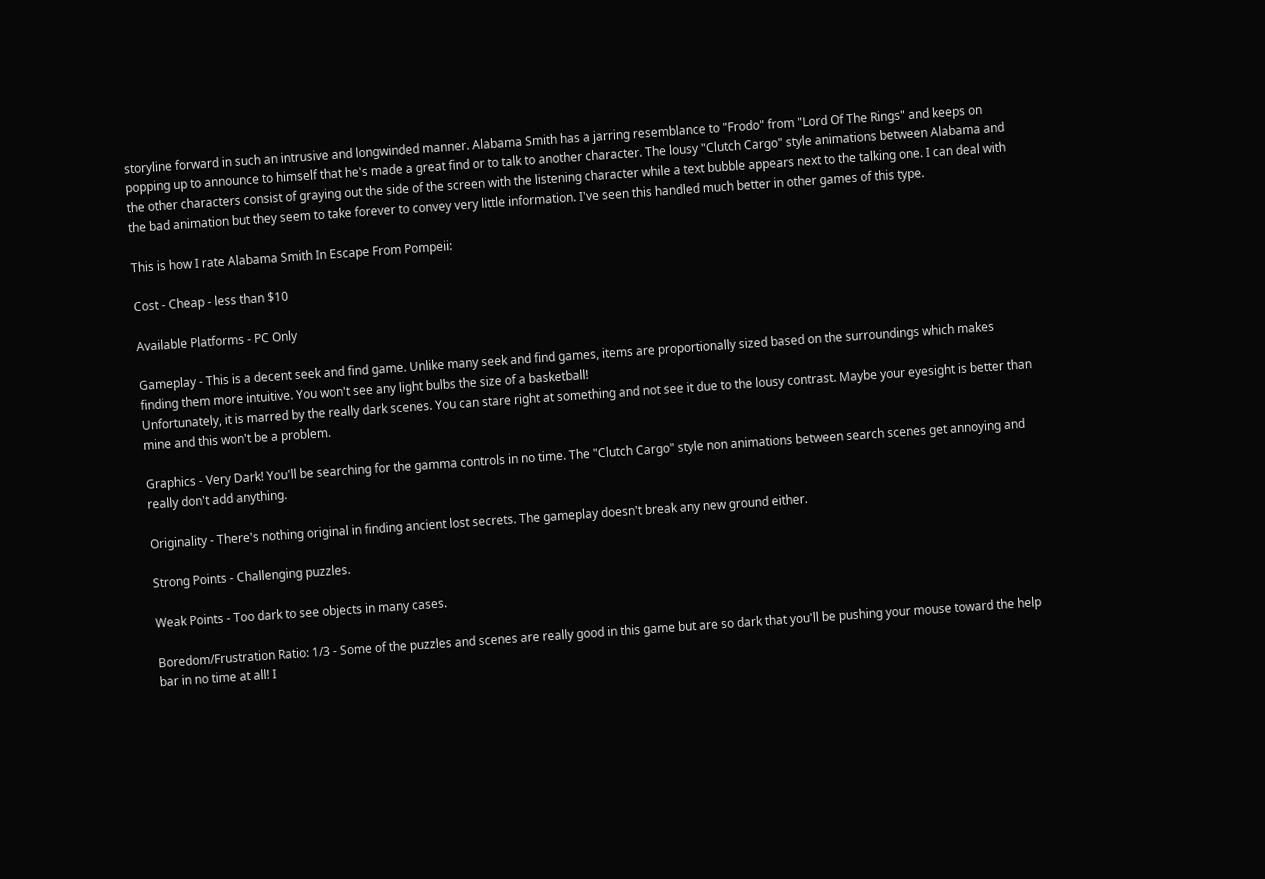storyline forward in such an intrusive and longwinded manner. Alabama Smith has a jarring resemblance to "Frodo" from "Lord Of The Rings" and keeps on popping up to announce to himself that he's made a great find or to talk to another character. The lousy "Clutch Cargo" style animations between Alabama and the other characters consist of graying out the side of the screen with the listening character while a text bubble appears next to the talking one. I can deal with the bad animation but they seem to take forever to convey very little information. I've seen this handled much better in other games of this type.

This is how I rate Alabama Smith In Escape From Pompeii:

Cost - Cheap - less than $10

Available Platforms - PC Only

Gameplay - This is a decent seek and find game. Unlike many seek and find games, items are proportionally sized based on the surroundings which makes finding them more intuitive. You won't see any light bulbs the size of a basketball!
Unfortunately, it is marred by the really dark scenes. You can stare right at something and not see it due to the lousy contrast. Maybe your eyesight is better than mine and this won't be a problem.

Graphics - Very Dark! You'll be searching for the gamma controls in no time. The "Clutch Cargo" style non animations between search scenes get annoying and really don't add anything.

Originality - There's nothing original in finding ancient lost secrets. The gameplay doesn't break any new ground either.

Strong Points - Challenging puzzles.

Weak Points - Too dark to see objects in many cases.

Boredom/Frustration Ratio: 1/3 - Some of the puzzles and scenes are really good in this game but are so dark that you'll be pushing your mouse toward the help bar in no time at all! I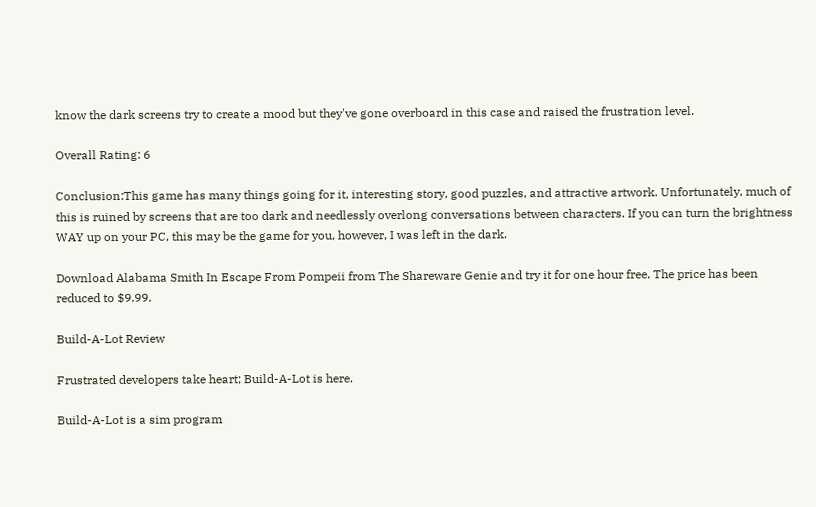know the dark screens try to create a mood but they've gone overboard in this case and raised the frustration level.

Overall Rating: 6

Conclusion:This game has many things going for it, interesting story, good puzzles, and attractive artwork. Unfortunately, much of this is ruined by screens that are too dark and needlessly overlong conversations between characters. If you can turn the brightness WAY up on your PC, this may be the game for you, however, I was left in the dark.

Download Alabama Smith In Escape From Pompeii from The Shareware Genie and try it for one hour free. The price has been reduced to $9.99.

Build-A-Lot Review

Frustrated developers take heart; Build-A-Lot is here.

Build-A-Lot is a sim program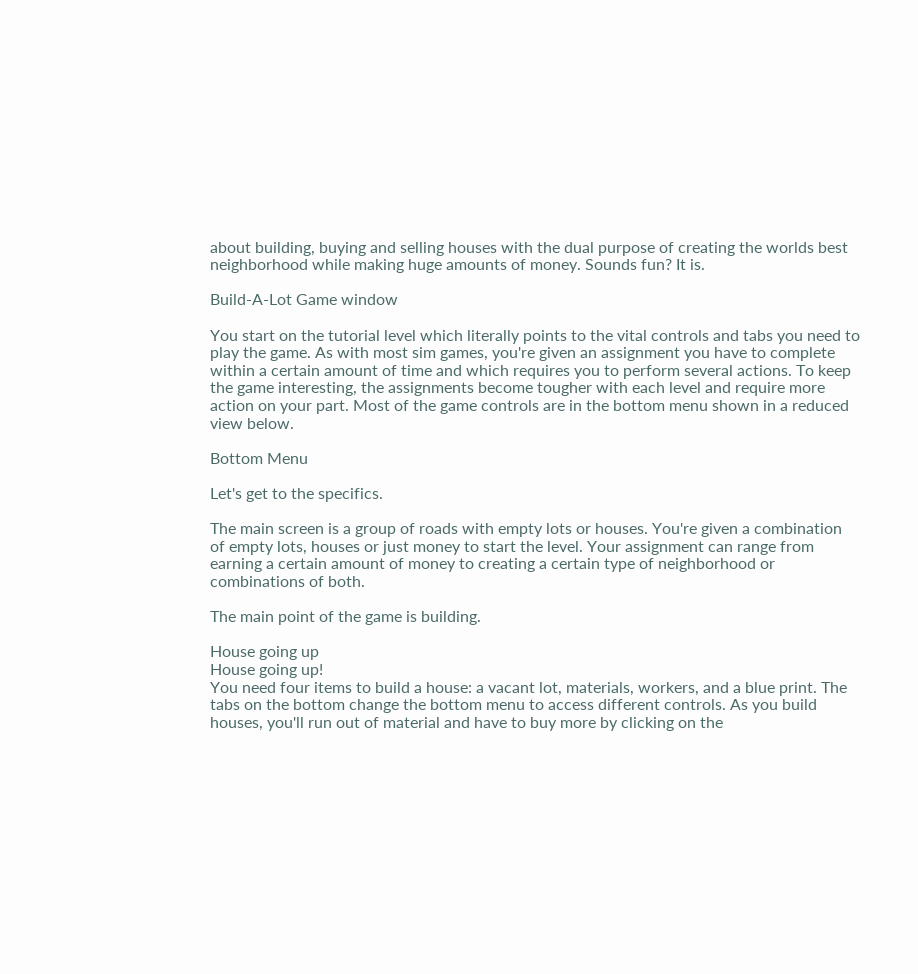about building, buying and selling houses with the dual purpose of creating the worlds best neighborhood while making huge amounts of money. Sounds fun? It is.

Build-A-Lot Game window

You start on the tutorial level which literally points to the vital controls and tabs you need to play the game. As with most sim games, you're given an assignment you have to complete within a certain amount of time and which requires you to perform several actions. To keep the game interesting, the assignments become tougher with each level and require more action on your part. Most of the game controls are in the bottom menu shown in a reduced view below.

Bottom Menu

Let's get to the specifics.

The main screen is a group of roads with empty lots or houses. You're given a combination of empty lots, houses or just money to start the level. Your assignment can range from earning a certain amount of money to creating a certain type of neighborhood or combinations of both.

The main point of the game is building.

House going up
House going up!
You need four items to build a house: a vacant lot, materials, workers, and a blue print. The tabs on the bottom change the bottom menu to access different controls. As you build houses, you'll run out of material and have to buy more by clicking on the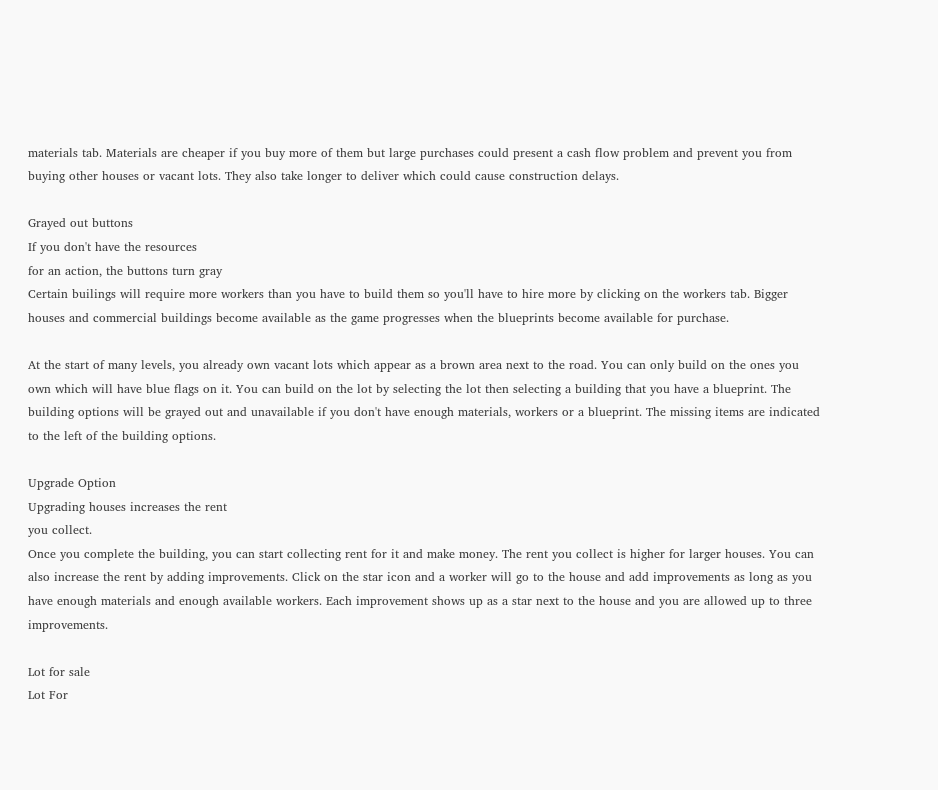materials tab. Materials are cheaper if you buy more of them but large purchases could present a cash flow problem and prevent you from buying other houses or vacant lots. They also take longer to deliver which could cause construction delays.

Grayed out buttons
If you don't have the resources
for an action, the buttons turn gray
Certain builings will require more workers than you have to build them so you'll have to hire more by clicking on the workers tab. Bigger houses and commercial buildings become available as the game progresses when the blueprints become available for purchase.

At the start of many levels, you already own vacant lots which appear as a brown area next to the road. You can only build on the ones you own which will have blue flags on it. You can build on the lot by selecting the lot then selecting a building that you have a blueprint. The building options will be grayed out and unavailable if you don't have enough materials, workers or a blueprint. The missing items are indicated to the left of the building options.

Upgrade Option
Upgrading houses increases the rent
you collect.
Once you complete the building, you can start collecting rent for it and make money. The rent you collect is higher for larger houses. You can also increase the rent by adding improvements. Click on the star icon and a worker will go to the house and add improvements as long as you have enough materials and enough available workers. Each improvement shows up as a star next to the house and you are allowed up to three improvements.

Lot for sale
Lot For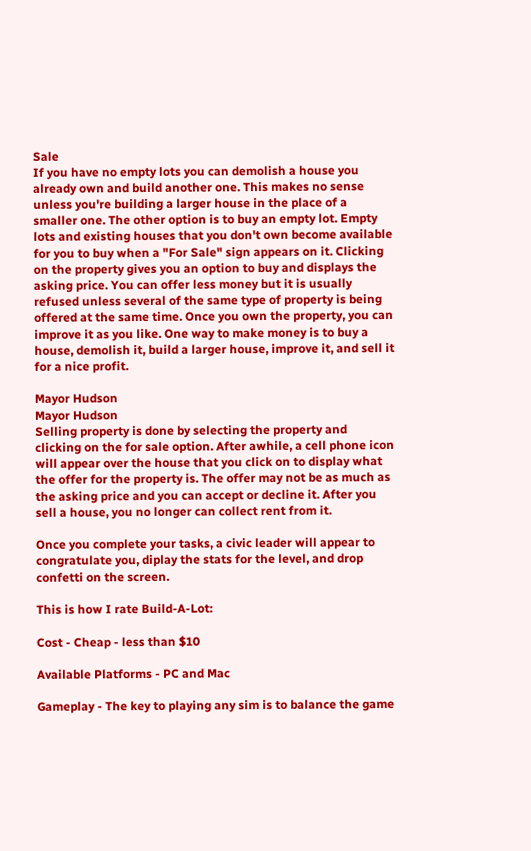Sale
If you have no empty lots you can demolish a house you already own and build another one. This makes no sense unless you're building a larger house in the place of a smaller one. The other option is to buy an empty lot. Empty lots and existing houses that you don't own become available for you to buy when a "For Sale" sign appears on it. Clicking on the property gives you an option to buy and displays the asking price. You can offer less money but it is usually refused unless several of the same type of property is being offered at the same time. Once you own the property, you can improve it as you like. One way to make money is to buy a house, demolish it, build a larger house, improve it, and sell it for a nice profit.

Mayor Hudson
Mayor Hudson
Selling property is done by selecting the property and clicking on the for sale option. After awhile, a cell phone icon will appear over the house that you click on to display what the offer for the property is. The offer may not be as much as the asking price and you can accept or decline it. After you sell a house, you no longer can collect rent from it.

Once you complete your tasks, a civic leader will appear to congratulate you, diplay the stats for the level, and drop confetti on the screen.

This is how I rate Build-A-Lot:

Cost - Cheap - less than $10

Available Platforms - PC and Mac

Gameplay - The key to playing any sim is to balance the game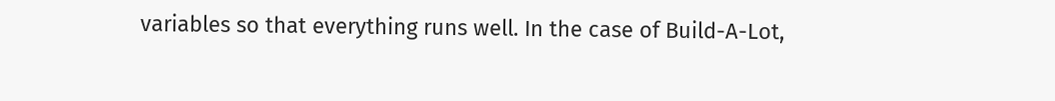variables so that everything runs well. In the case of Build-A-Lot,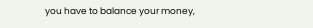you have to balance your money,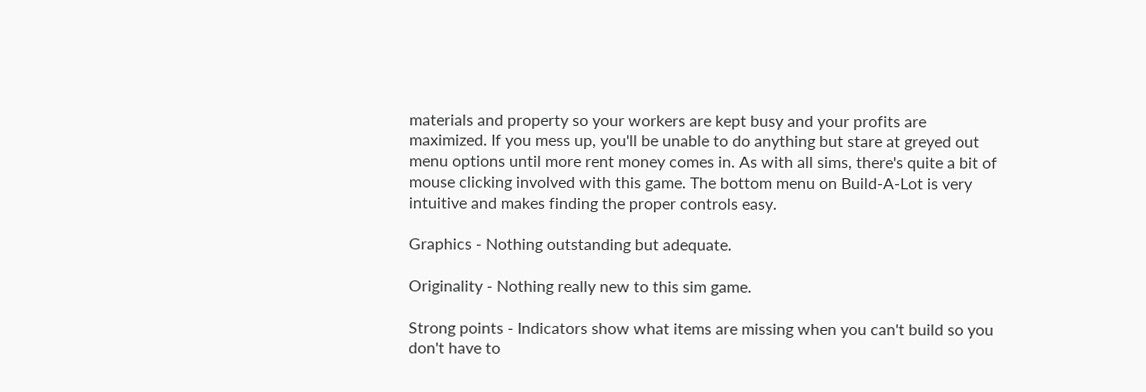materials and property so your workers are kept busy and your profits are maximized. If you mess up, you'll be unable to do anything but stare at greyed out menu options until more rent money comes in. As with all sims, there's quite a bit of mouse clicking involved with this game. The bottom menu on Build-A-Lot is very intuitive and makes finding the proper controls easy.

Graphics - Nothing outstanding but adequate.

Originality - Nothing really new to this sim game.

Strong points - Indicators show what items are missing when you can't build so you don't have to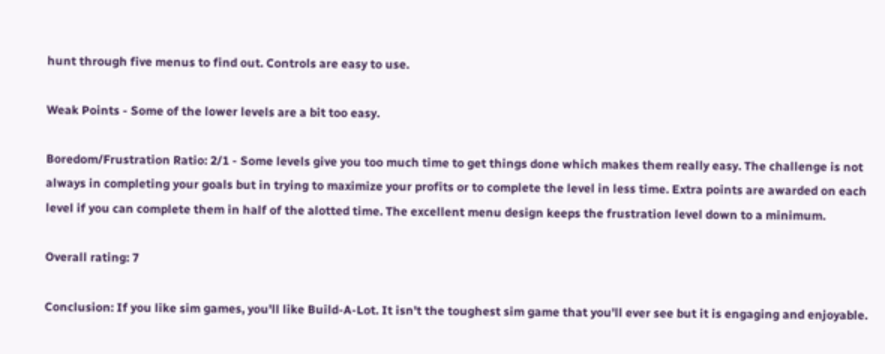hunt through five menus to find out. Controls are easy to use.

Weak Points - Some of the lower levels are a bit too easy.

Boredom/Frustration Ratio: 2/1 - Some levels give you too much time to get things done which makes them really easy. The challenge is not always in completing your goals but in trying to maximize your profits or to complete the level in less time. Extra points are awarded on each level if you can complete them in half of the alotted time. The excellent menu design keeps the frustration level down to a minimum.

Overall rating: 7

Conclusion: If you like sim games, you'll like Build-A-Lot. It isn't the toughest sim game that you'll ever see but it is engaging and enjoyable.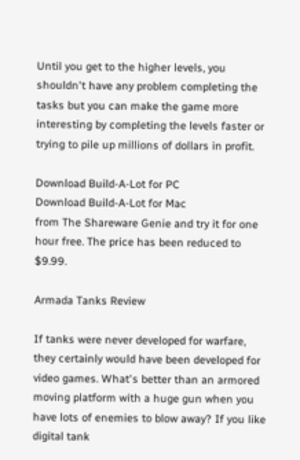Until you get to the higher levels, you shouldn't have any problem completing the tasks but you can make the game more interesting by completing the levels faster or trying to pile up millions of dollars in profit.

Download Build-A-Lot for PC
Download Build-A-Lot for Mac
from The Shareware Genie and try it for one hour free. The price has been reduced to $9.99.

Armada Tanks Review

If tanks were never developed for warfare, they certainly would have been developed for video games. What's better than an armored moving platform with a huge gun when you have lots of enemies to blow away? If you like digital tank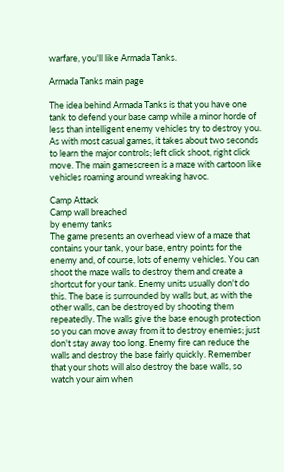warfare, you'll like Armada Tanks.

Armada Tanks main page

The idea behind Armada Tanks is that you have one tank to defend your base camp while a minor horde of less than intelligent enemy vehicles try to destroy you. As with most casual games, it takes about two seconds to learn the major controls; left click shoot, right click move. The main gamescreen is a maze with cartoon like vehicles roaming around wreaking havoc.

Camp Attack
Camp wall breached
by enemy tanks
The game presents an overhead view of a maze that contains your tank, your base, entry points for the enemy and, of course, lots of enemy vehicles. You can shoot the maze walls to destroy them and create a shortcut for your tank. Enemy units usually don't do this. The base is surrounded by walls but, as with the other walls, can be destroyed by shooting them repeatedly. The walls give the base enough protection so you can move away from it to destroy enemies; just don't stay away too long. Enemy fire can reduce the walls and destroy the base fairly quickly. Remember that your shots will also destroy the base walls, so watch your aim when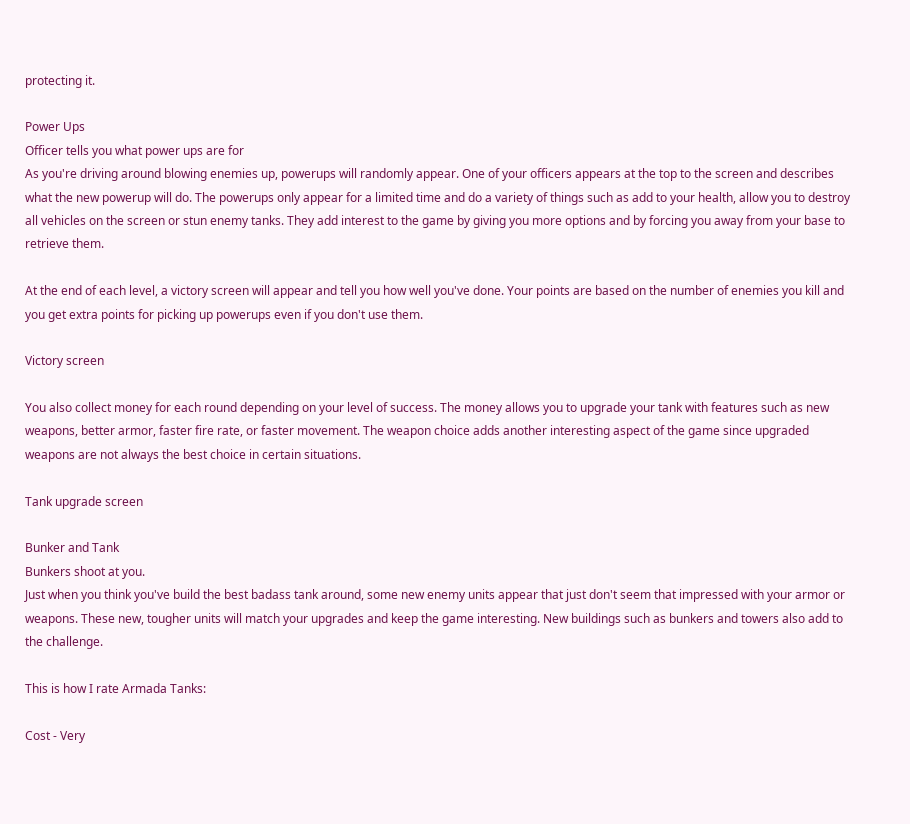protecting it.

Power Ups
Officer tells you what power ups are for
As you're driving around blowing enemies up, powerups will randomly appear. One of your officers appears at the top to the screen and describes what the new powerup will do. The powerups only appear for a limited time and do a variety of things such as add to your health, allow you to destroy all vehicles on the screen or stun enemy tanks. They add interest to the game by giving you more options and by forcing you away from your base to retrieve them.

At the end of each level, a victory screen will appear and tell you how well you've done. Your points are based on the number of enemies you kill and you get extra points for picking up powerups even if you don't use them.

Victory screen

You also collect money for each round depending on your level of success. The money allows you to upgrade your tank with features such as new weapons, better armor, faster fire rate, or faster movement. The weapon choice adds another interesting aspect of the game since upgraded weapons are not always the best choice in certain situations.

Tank upgrade screen

Bunker and Tank
Bunkers shoot at you.
Just when you think you've build the best badass tank around, some new enemy units appear that just don't seem that impressed with your armor or weapons. These new, tougher units will match your upgrades and keep the game interesting. New buildings such as bunkers and towers also add to the challenge.

This is how I rate Armada Tanks:

Cost - Very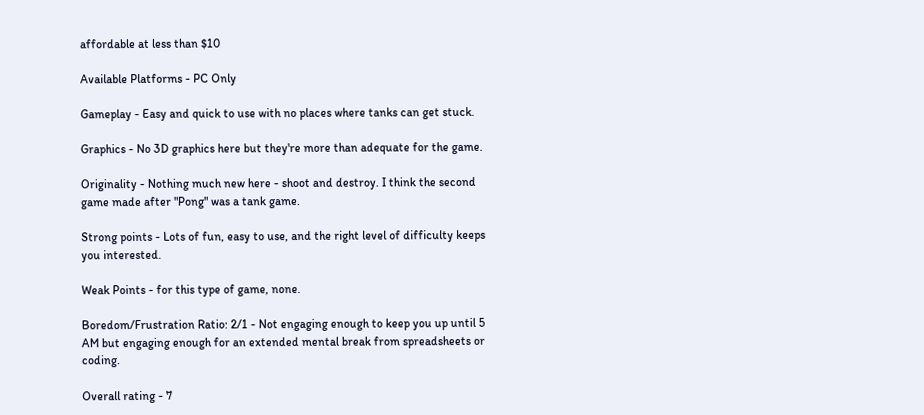affordable at less than $10

Available Platforms - PC Only

Gameplay - Easy and quick to use with no places where tanks can get stuck.

Graphics - No 3D graphics here but they're more than adequate for the game.

Originality - Nothing much new here - shoot and destroy. I think the second game made after "Pong" was a tank game.

Strong points - Lots of fun, easy to use, and the right level of difficulty keeps you interested.

Weak Points - for this type of game, none.

Boredom/Frustration Ratio: 2/1 - Not engaging enough to keep you up until 5 AM but engaging enough for an extended mental break from spreadsheets or coding.

Overall rating - 7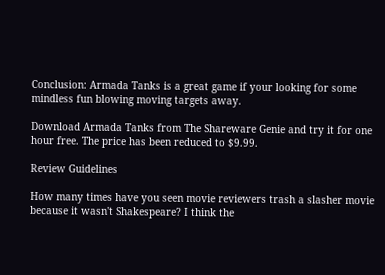Conclusion: Armada Tanks is a great game if your looking for some mindless fun blowing moving targets away.

Download Armada Tanks from The Shareware Genie and try it for one hour free. The price has been reduced to $9.99.

Review Guidelines

How many times have you seen movie reviewers trash a slasher movie because it wasn't Shakespeare? I think the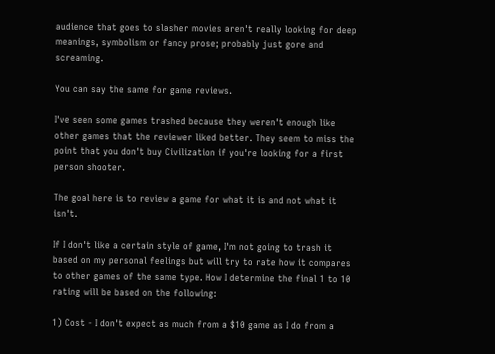audience that goes to slasher movies aren't really looking for deep meanings, symbolism or fancy prose; probably just gore and screaming.

You can say the same for game reviews.

I've seen some games trashed because they weren't enough like other games that the reviewer liked better. They seem to miss the point that you don't buy Civilization if you're looking for a first person shooter.

The goal here is to review a game for what it is and not what it isn't.

If I don't like a certain style of game, I'm not going to trash it based on my personal feelings but will try to rate how it compares to other games of the same type. How I determine the final 1 to 10 rating will be based on the following:

1) Cost - I don't expect as much from a $10 game as I do from a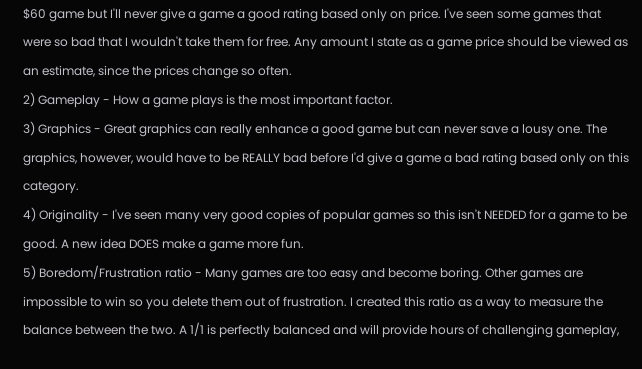$60 game but I'll never give a game a good rating based only on price. I've seen some games that were so bad that I wouldn't take them for free. Any amount I state as a game price should be viewed as an estimate, since the prices change so often.
2) Gameplay - How a game plays is the most important factor.
3) Graphics - Great graphics can really enhance a good game but can never save a lousy one. The graphics, however, would have to be REALLY bad before I'd give a game a bad rating based only on this category.
4) Originality - I've seen many very good copies of popular games so this isn't NEEDED for a game to be good. A new idea DOES make a game more fun.
5) Boredom/Frustration ratio - Many games are too easy and become boring. Other games are impossible to win so you delete them out of frustration. I created this ratio as a way to measure the balance between the two. A 1/1 is perfectly balanced and will provide hours of challenging gameplay,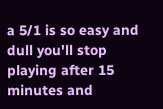a 5/1 is so easy and dull you'll stop playing after 15 minutes and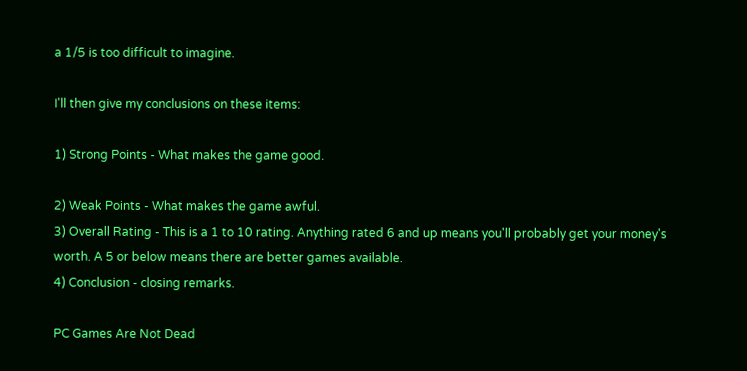a 1/5 is too difficult to imagine.

I'll then give my conclusions on these items:

1) Strong Points - What makes the game good.

2) Weak Points - What makes the game awful.
3) Overall Rating - This is a 1 to 10 rating. Anything rated 6 and up means you'll probably get your money's worth. A 5 or below means there are better games available.
4) Conclusion - closing remarks.

PC Games Are Not Dead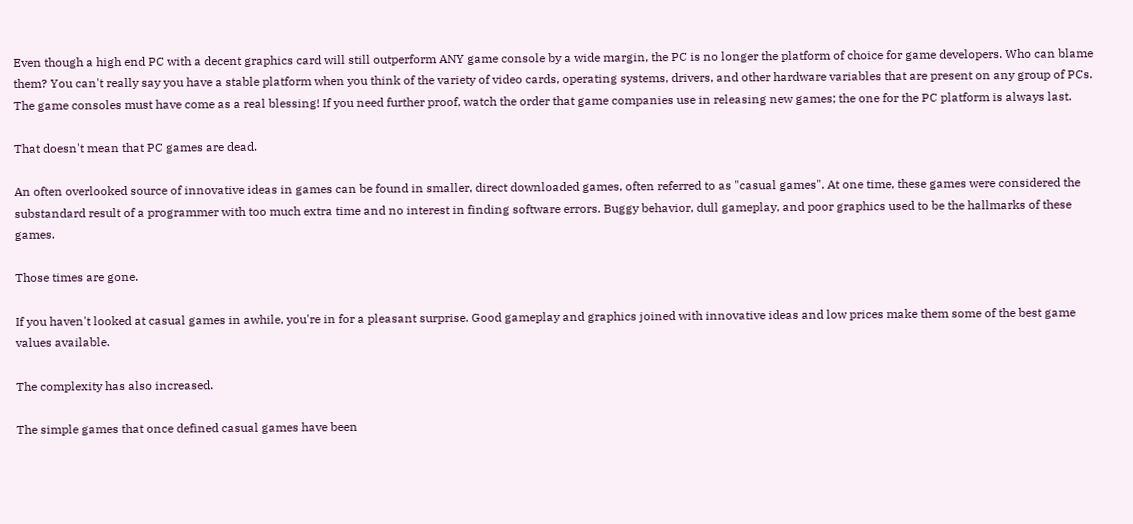Even though a high end PC with a decent graphics card will still outperform ANY game console by a wide margin, the PC is no longer the platform of choice for game developers. Who can blame them? You can't really say you have a stable platform when you think of the variety of video cards, operating systems, drivers, and other hardware variables that are present on any group of PCs. The game consoles must have come as a real blessing! If you need further proof, watch the order that game companies use in releasing new games; the one for the PC platform is always last.

That doesn't mean that PC games are dead.

An often overlooked source of innovative ideas in games can be found in smaller, direct downloaded games, often referred to as "casual games". At one time, these games were considered the substandard result of a programmer with too much extra time and no interest in finding software errors. Buggy behavior, dull gameplay, and poor graphics used to be the hallmarks of these games.

Those times are gone.

If you haven't looked at casual games in awhile, you're in for a pleasant surprise. Good gameplay and graphics joined with innovative ideas and low prices make them some of the best game values available.

The complexity has also increased.

The simple games that once defined casual games have been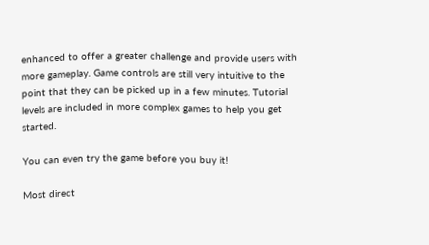enhanced to offer a greater challenge and provide users with more gameplay. Game controls are still very intuitive to the point that they can be picked up in a few minutes. Tutorial levels are included in more complex games to help you get started.

You can even try the game before you buy it!

Most direct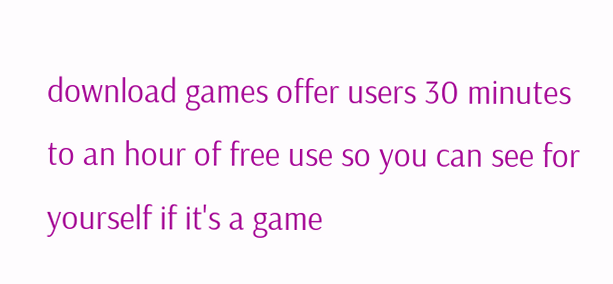download games offer users 30 minutes to an hour of free use so you can see for yourself if it's a game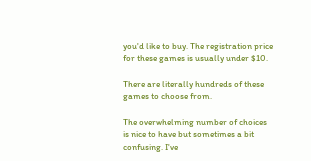you'd like to buy. The registration price for these games is usually under $10.

There are literally hundreds of these games to choose from.

The overwhelming number of choices is nice to have but sometimes a bit confusing. I've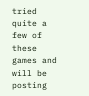tried quite a few of these games and will be posting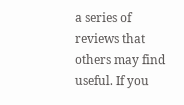a series of reviews that others may find useful. If you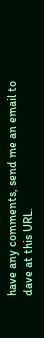have any comments, send me an email to dave at this URL.